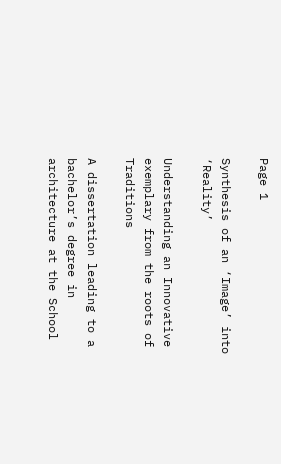Page 1

Synthesis of an ‘Image’ into ‘Reality’

Understanding an Innovative exemplary from the roots of Traditions

A dissertation leading to a bachelor’s degree in architecture at the School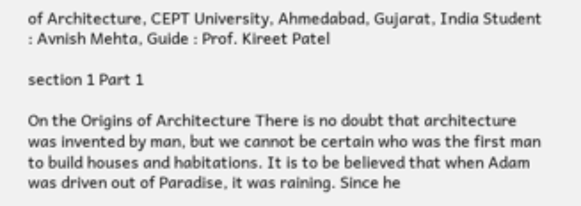of Architecture, CEPT University, Ahmedabad, Gujarat, India Student : Avnish Mehta, Guide : Prof. Kireet Patel

section 1 Part 1

On the Origins of Architecture There is no doubt that architecture was invented by man, but we cannot be certain who was the first man to build houses and habitations. It is to be believed that when Adam was driven out of Paradise, it was raining. Since he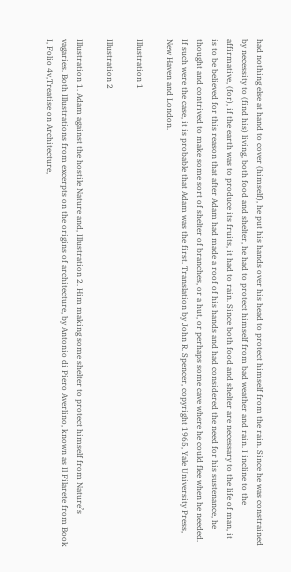had nothing else at hand to cover (himself), he put his hands over his head to protect himself from the rain. Since he was constrained by necessity to (find his) living, both food and shelter, he had to protect himself from bad weather and rain. I incline to the affirmative, (for), if the earth was to produce its fruits, it had to rain. Since both food and shelter are necessary to the life of man, it is to be believed for this reason that after Adam had made a roof of his hands and had considered the need for his sustenance, he thought and contrived to make some sort of shelter of branches, or a hut, or perhaps some cave where he could flee when he needed. If such were the case, it is probable that Adam was the first. Translation by John R. Spencer, copyright 1965, Yale University Press, New Haven and London.

Illustration 1

Illustration 2

Illustration 1. Adam against the hostile Nature and, Illustration 2. Him making some shelter to protect himself from Nature’s vagaries. Both Illustrations from excerpts on the origins of architecture, by Antonio di Piero Averlino, known as Il Filarete from Book I, Folio 4v,Treatise on Architecture,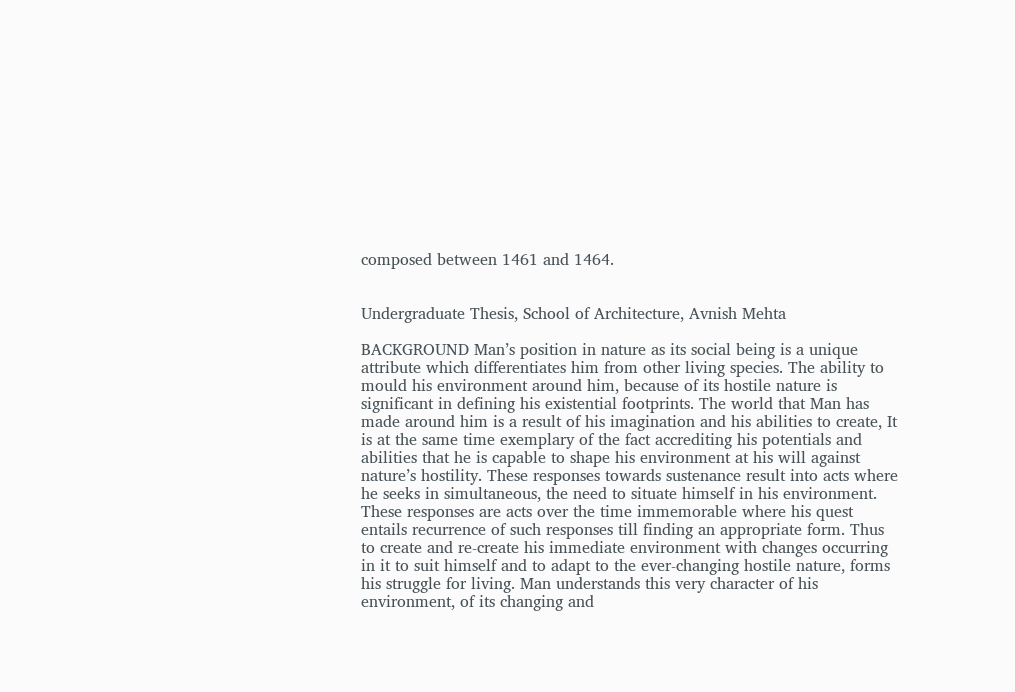composed between 1461 and 1464.


Undergraduate Thesis, School of Architecture, Avnish Mehta

BACKGROUND Man’s position in nature as its social being is a unique attribute which differentiates him from other living species. The ability to mould his environment around him, because of its hostile nature is significant in defining his existential footprints. The world that Man has made around him is a result of his imagination and his abilities to create, It is at the same time exemplary of the fact accrediting his potentials and abilities that he is capable to shape his environment at his will against nature’s hostility. These responses towards sustenance result into acts where he seeks in simultaneous, the need to situate himself in his environment. These responses are acts over the time immemorable where his quest entails recurrence of such responses till finding an appropriate form. Thus to create and re-create his immediate environment with changes occurring in it to suit himself and to adapt to the ever-changing hostile nature, forms his struggle for living. Man understands this very character of his environment, of its changing and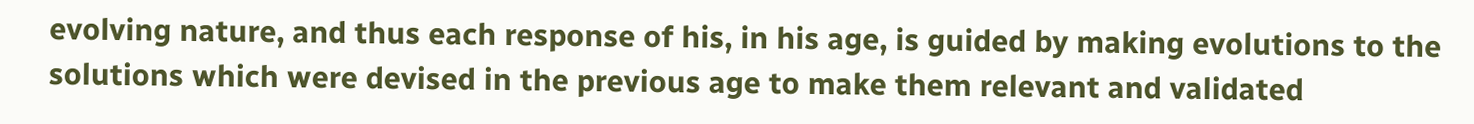evolving nature, and thus each response of his, in his age, is guided by making evolutions to the solutions which were devised in the previous age to make them relevant and validated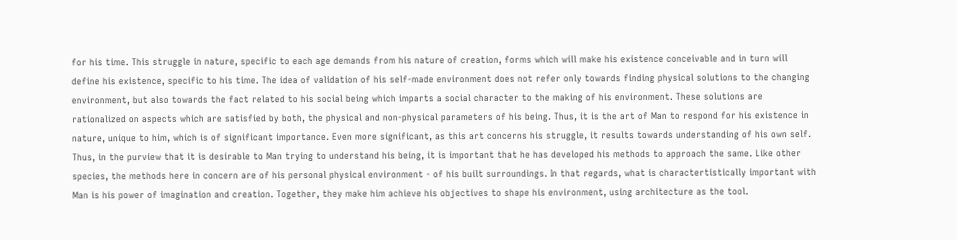for his time. This struggle in nature, specific to each age demands from his nature of creation, forms which will make his existence conceivable and in turn will define his existence, specific to his time. The idea of validation of his self-made environment does not refer only towards finding physical solutions to the changing environment, but also towards the fact related to his social being which imparts a social character to the making of his environment. These solutions are rationalized on aspects which are satisfied by both, the physical and non-physical parameters of his being. Thus, it is the art of Man to respond for his existence in nature, unique to him, which is of significant importance. Even more significant, as this art concerns his struggle, it results towards understanding of his own self. Thus, in the purview that it is desirable to Man trying to understand his being, it is important that he has developed his methods to approach the same. Like other species, the methods here in concern are of his personal physical environment - of his built surroundings. In that regards, what is charactertistically important with Man is his power of imagination and creation. Together, they make him achieve his objectives to shape his environment, using architecture as the tool.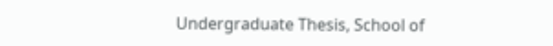Undergraduate Thesis, School of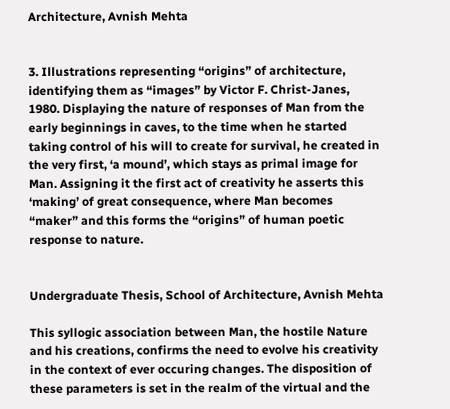Architecture, Avnish Mehta


3. Illustrations representing “origins” of architecture, identifying them as “images” by Victor F. Christ-Janes, 1980. Displaying the nature of responses of Man from the early beginnings in caves, to the time when he started taking control of his will to create for survival, he created in the very first, ‘a mound’, which stays as primal image for Man. Assigning it the first act of creativity he asserts this ‘making’ of great consequence, where Man becomes “maker” and this forms the “origins” of human poetic response to nature.


Undergraduate Thesis, School of Architecture, Avnish Mehta

This syllogic association between Man, the hostile Nature and his creations, confirms the need to evolve his creativity in the context of ever occuring changes. The disposition of these parameters is set in the realm of the virtual and the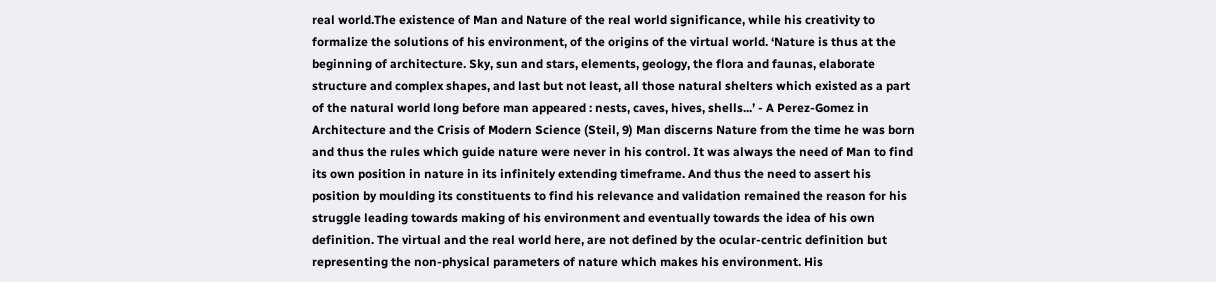real world.The existence of Man and Nature of the real world significance, while his creativity to formalize the solutions of his environment, of the origins of the virtual world. ‘Nature is thus at the beginning of architecture. Sky, sun and stars, elements, geology, the flora and faunas, elaborate structure and complex shapes, and last but not least, all those natural shelters which existed as a part of the natural world long before man appeared : nests, caves, hives, shells...’ - A Perez-Gomez in Architecture and the Crisis of Modern Science (Steil, 9) Man discerns Nature from the time he was born and thus the rules which guide nature were never in his control. It was always the need of Man to find its own position in nature in its infinitely extending timeframe. And thus the need to assert his position by moulding its constituents to find his relevance and validation remained the reason for his struggle leading towards making of his environment and eventually towards the idea of his own definition. The virtual and the real world here, are not defined by the ocular-centric definition but representing the non-physical parameters of nature which makes his environment. His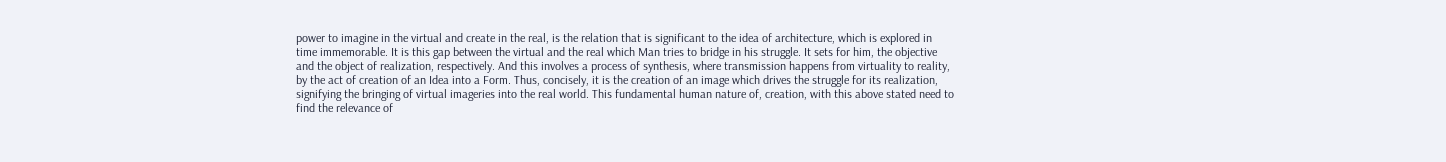power to imagine in the virtual and create in the real, is the relation that is significant to the idea of architecture, which is explored in time immemorable. It is this gap between the virtual and the real which Man tries to bridge in his struggle. It sets for him, the objective and the object of realization, respectively. And this involves a process of synthesis, where transmission happens from virtuality to reality, by the act of creation of an Idea into a Form. Thus, concisely, it is the creation of an image which drives the struggle for its realization, signifying the bringing of virtual imageries into the real world. This fundamental human nature of, creation, with this above stated need to find the relevance of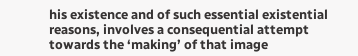his existence and of such essential existential reasons, involves a consequential attempt towards the ‘making’ of that image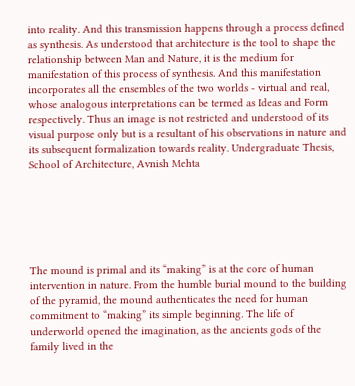into reality. And this transmission happens through a process defined as synthesis. As understood that architecture is the tool to shape the relationship between Man and Nature, it is the medium for manifestation of this process of synthesis. And this manifestation incorporates all the ensembles of the two worlds - virtual and real, whose analogous interpretations can be termed as Ideas and Form respectively. Thus an image is not restricted and understood of its visual purpose only but is a resultant of his observations in nature and its subsequent formalization towards reality. Undergraduate Thesis, School of Architecture, Avnish Mehta






The mound is primal and its “making” is at the core of human intervention in nature. From the humble burial mound to the building of the pyramid, the mound authenticates the need for human commitment to “making” its simple beginning. The life of underworld opened the imagination, as the ancients gods of the family lived in the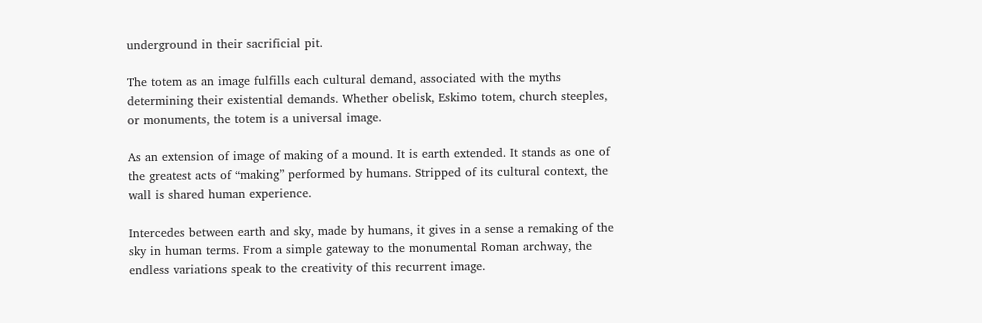underground in their sacrificial pit.

The totem as an image fulfills each cultural demand, associated with the myths determining their existential demands. Whether obelisk, Eskimo totem, church steeples, or monuments, the totem is a universal image.

As an extension of image of making of a mound. It is earth extended. It stands as one of the greatest acts of “making” performed by humans. Stripped of its cultural context, the wall is shared human experience.

Intercedes between earth and sky, made by humans, it gives in a sense a remaking of the sky in human terms. From a simple gateway to the monumental Roman archway, the endless variations speak to the creativity of this recurrent image.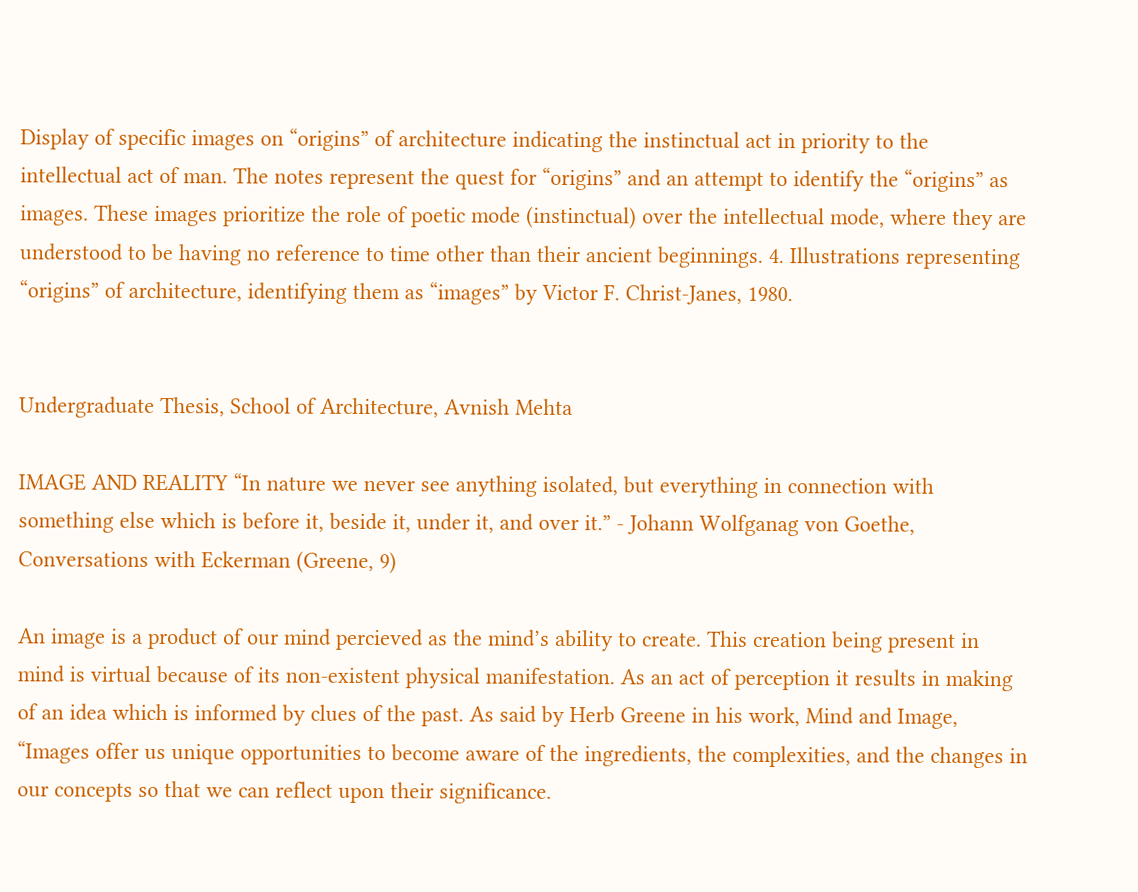Display of specific images on “origins” of architecture indicating the instinctual act in priority to the intellectual act of man. The notes represent the quest for “origins” and an attempt to identify the “origins” as images. These images prioritize the role of poetic mode (instinctual) over the intellectual mode, where they are understood to be having no reference to time other than their ancient beginnings. 4. Illustrations representing “origins” of architecture, identifying them as “images” by Victor F. Christ-Janes, 1980.


Undergraduate Thesis, School of Architecture, Avnish Mehta

IMAGE AND REALITY “In nature we never see anything isolated, but everything in connection with something else which is before it, beside it, under it, and over it.” - Johann Wolfganag von Goethe, Conversations with Eckerman (Greene, 9)

An image is a product of our mind percieved as the mind’s ability to create. This creation being present in mind is virtual because of its non-existent physical manifestation. As an act of perception it results in making of an idea which is informed by clues of the past. As said by Herb Greene in his work, Mind and Image, “Images offer us unique opportunities to become aware of the ingredients, the complexities, and the changes in our concepts so that we can reflect upon their significance.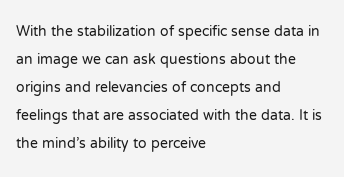With the stabilization of specific sense data in an image we can ask questions about the origins and relevancies of concepts and feelings that are associated with the data. It is the mind’s ability to perceive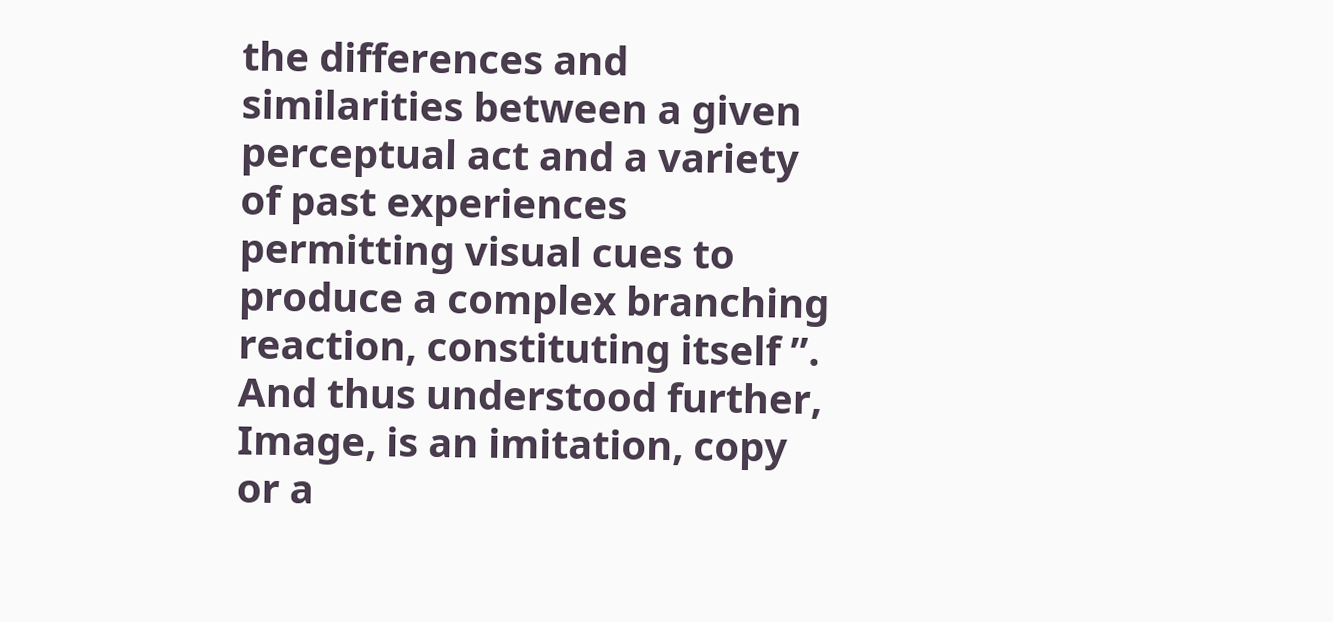the differences and similarities between a given perceptual act and a variety of past experiences permitting visual cues to produce a complex branching reaction, constituting itself ”. And thus understood further, Image, is an imitation, copy or a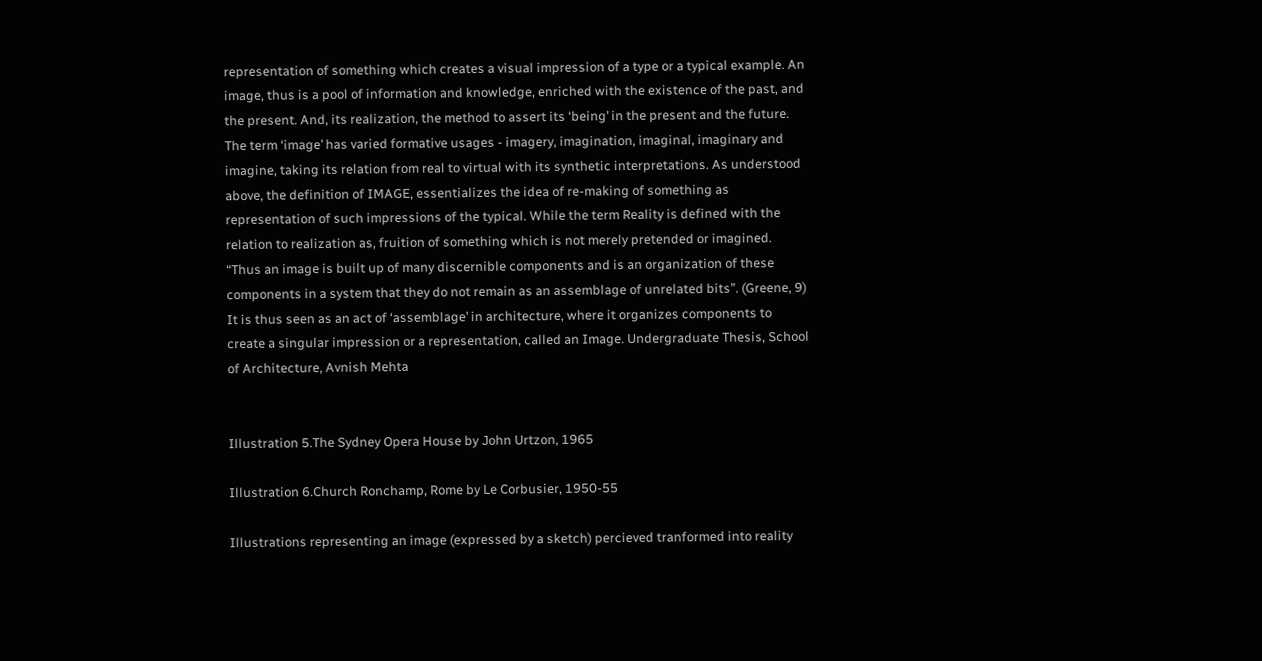representation of something which creates a visual impression of a type or a typical example. An image, thus is a pool of information and knowledge, enriched with the existence of the past, and the present. And, its realization, the method to assert its ‘being’ in the present and the future. The term ‘image’ has varied formative usages - imagery, imagination, imaginal, imaginary and imagine, taking its relation from real to virtual with its synthetic interpretations. As understood above, the definition of IMAGE, essentializes the idea of re-making of something as representation of such impressions of the typical. While the term Reality is defined with the relation to realization as, fruition of something which is not merely pretended or imagined. “Thus an image is built up of many discernible components and is an organization of these components in a system that they do not remain as an assemblage of unrelated bits”. (Greene, 9) It is thus seen as an act of ‘assemblage’ in architecture, where it organizes components to create a singular impression or a representation, called an Image. Undergraduate Thesis, School of Architecture, Avnish Mehta


Illustration 5.The Sydney Opera House by John Urtzon, 1965

Illustration 6.Church Ronchamp, Rome by Le Corbusier, 1950-55

Illustrations representing an image (expressed by a sketch) percieved tranformed into reality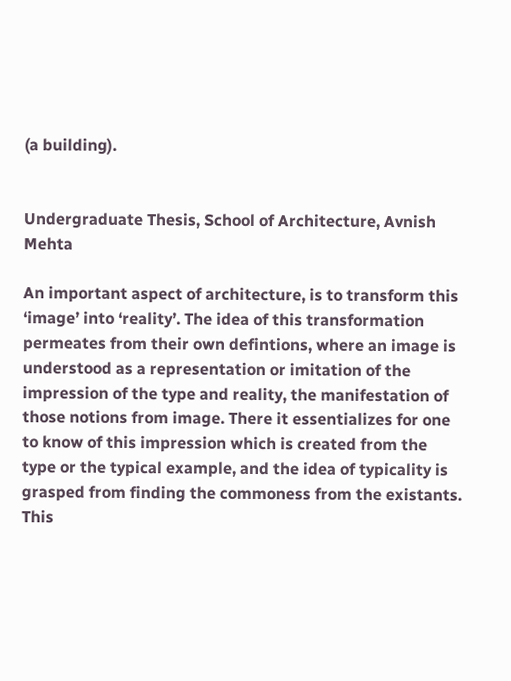(a building).


Undergraduate Thesis, School of Architecture, Avnish Mehta

An important aspect of architecture, is to transform this ‘image’ into ‘reality’. The idea of this transformation permeates from their own defintions, where an image is understood as a representation or imitation of the impression of the type and reality, the manifestation of those notions from image. There it essentializes for one to know of this impression which is created from the type or the typical example, and the idea of typicality is grasped from finding the commoness from the existants. This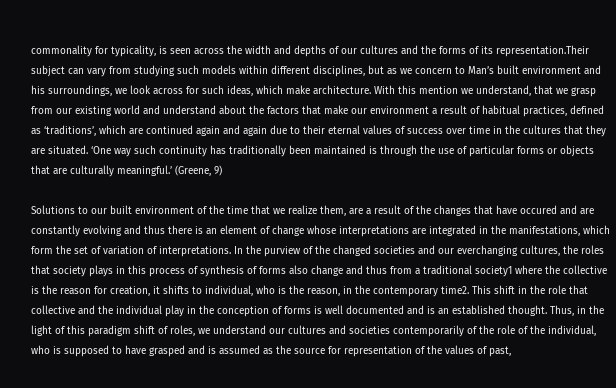commonality for typicality, is seen across the width and depths of our cultures and the forms of its representation.Their subject can vary from studying such models within different disciplines, but as we concern to Man’s built environment and his surroundings, we look across for such ideas, which make architecture. With this mention we understand, that we grasp from our existing world and understand about the factors that make our environment a result of habitual practices, defined as ‘traditions’, which are continued again and again due to their eternal values of success over time in the cultures that they are situated. ‘One way such continuity has traditionally been maintained is through the use of particular forms or objects that are culturally meaningful.’ (Greene, 9)

Solutions to our built environment of the time that we realize them, are a result of the changes that have occured and are constantly evolving and thus there is an element of change whose interpretations are integrated in the manifestations, which form the set of variation of interpretations. In the purview of the changed societies and our everchanging cultures, the roles that society plays in this process of synthesis of forms also change and thus from a traditional society1 where the collective is the reason for creation, it shifts to individual, who is the reason, in the contemporary time2. This shift in the role that collective and the individual play in the conception of forms is well documented and is an established thought. Thus, in the light of this paradigm shift of roles, we understand our cultures and societies contemporarily of the role of the individual, who is supposed to have grasped and is assumed as the source for representation of the values of past,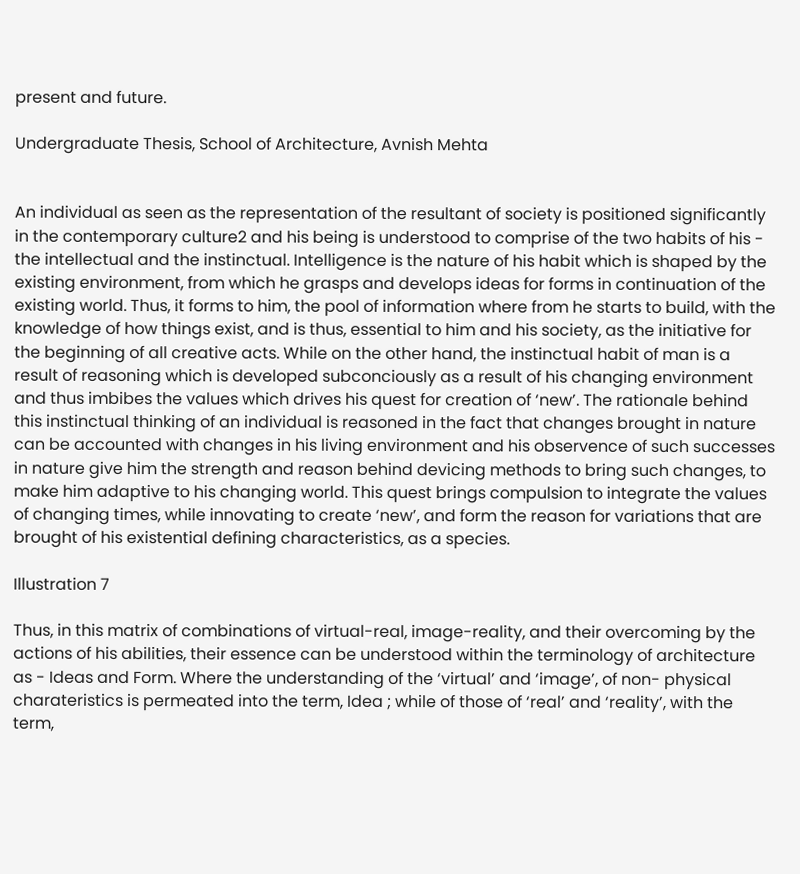present and future.

Undergraduate Thesis, School of Architecture, Avnish Mehta


An individual as seen as the representation of the resultant of society is positioned significantly in the contemporary culture2 and his being is understood to comprise of the two habits of his - the intellectual and the instinctual. Intelligence is the nature of his habit which is shaped by the existing environment, from which he grasps and develops ideas for forms in continuation of the existing world. Thus, it forms to him, the pool of information where from he starts to build, with the knowledge of how things exist, and is thus, essential to him and his society, as the initiative for the beginning of all creative acts. While on the other hand, the instinctual habit of man is a result of reasoning which is developed subconciously as a result of his changing environment and thus imbibes the values which drives his quest for creation of ‘new’. The rationale behind this instinctual thinking of an individual is reasoned in the fact that changes brought in nature can be accounted with changes in his living environment and his observence of such successes in nature give him the strength and reason behind devicing methods to bring such changes, to make him adaptive to his changing world. This quest brings compulsion to integrate the values of changing times, while innovating to create ‘new’, and form the reason for variations that are brought of his existential defining characteristics, as a species.

Illustration 7

Thus, in this matrix of combinations of virtual-real, image-reality, and their overcoming by the actions of his abilities, their essence can be understood within the terminology of architecture as - Ideas and Form. Where the understanding of the ‘virtual’ and ‘image’, of non- physical charateristics is permeated into the term, Idea ; while of those of ‘real’ and ‘reality’, with the term,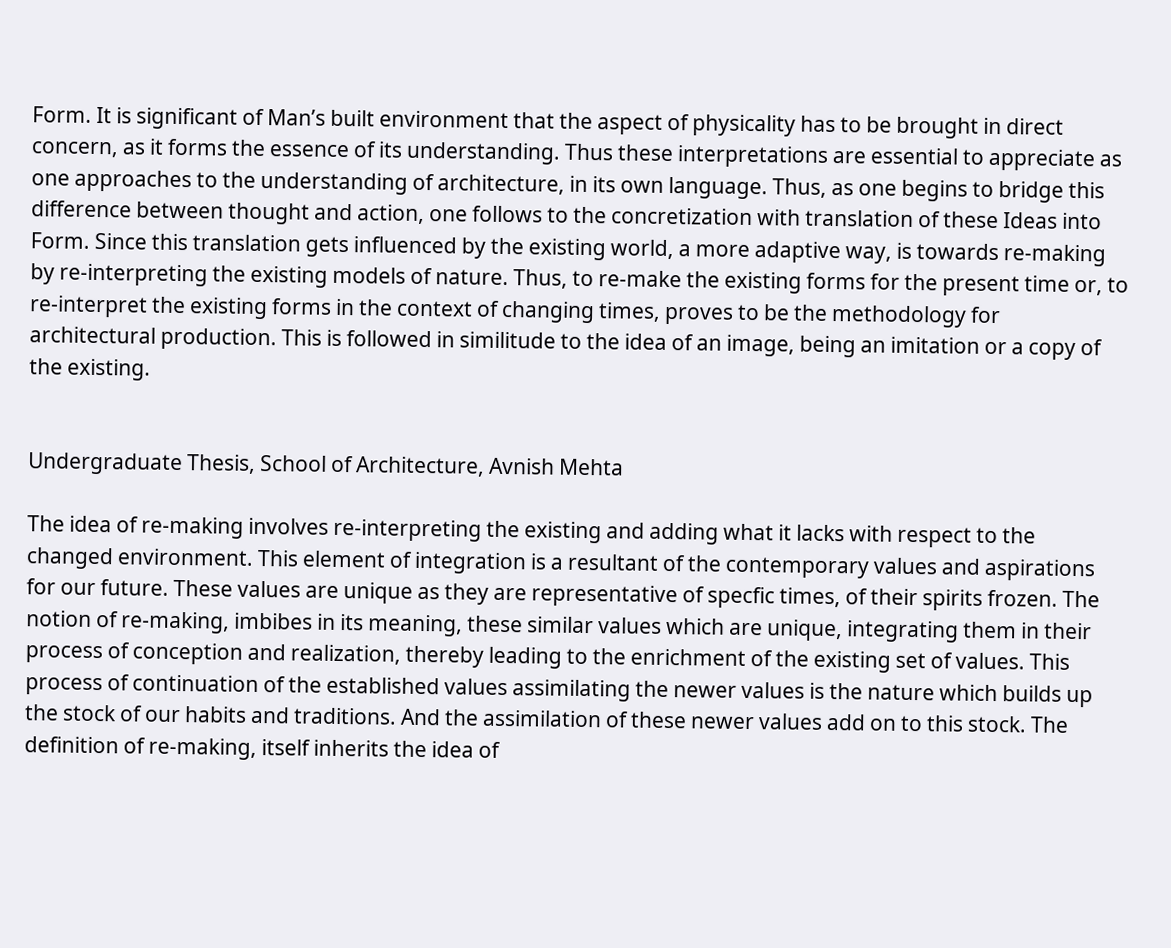Form. It is significant of Man’s built environment that the aspect of physicality has to be brought in direct concern, as it forms the essence of its understanding. Thus these interpretations are essential to appreciate as one approaches to the understanding of architecture, in its own language. Thus, as one begins to bridge this difference between thought and action, one follows to the concretization with translation of these Ideas into Form. Since this translation gets influenced by the existing world, a more adaptive way, is towards re-making by re-interpreting the existing models of nature. Thus, to re-make the existing forms for the present time or, to re-interpret the existing forms in the context of changing times, proves to be the methodology for architectural production. This is followed in similitude to the idea of an image, being an imitation or a copy of the existing.


Undergraduate Thesis, School of Architecture, Avnish Mehta

The idea of re-making involves re-interpreting the existing and adding what it lacks with respect to the changed environment. This element of integration is a resultant of the contemporary values and aspirations for our future. These values are unique as they are representative of specfic times, of their spirits frozen. The notion of re-making, imbibes in its meaning, these similar values which are unique, integrating them in their process of conception and realization, thereby leading to the enrichment of the existing set of values. This process of continuation of the established values assimilating the newer values is the nature which builds up the stock of our habits and traditions. And the assimilation of these newer values add on to this stock. The definition of re-making, itself inherits the idea of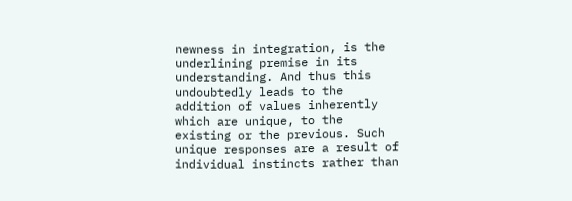newness in integration, is the underlining premise in its understanding. And thus this undoubtedly leads to the addition of values inherently which are unique, to the existing or the previous. Such unique responses are a result of individual instincts rather than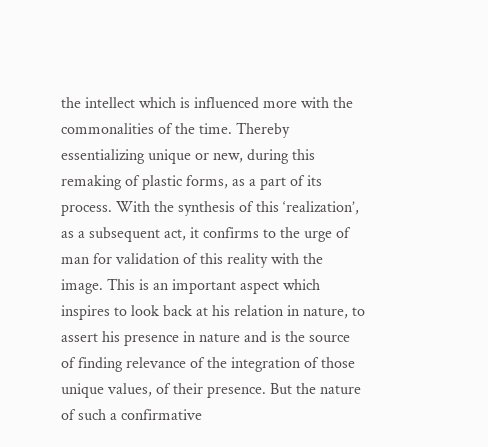the intellect which is influenced more with the commonalities of the time. Thereby essentializing unique or new, during this remaking of plastic forms, as a part of its process. With the synthesis of this ‘realization’, as a subsequent act, it confirms to the urge of man for validation of this reality with the image. This is an important aspect which inspires to look back at his relation in nature, to assert his presence in nature and is the source of finding relevance of the integration of those unique values, of their presence. But the nature of such a confirmative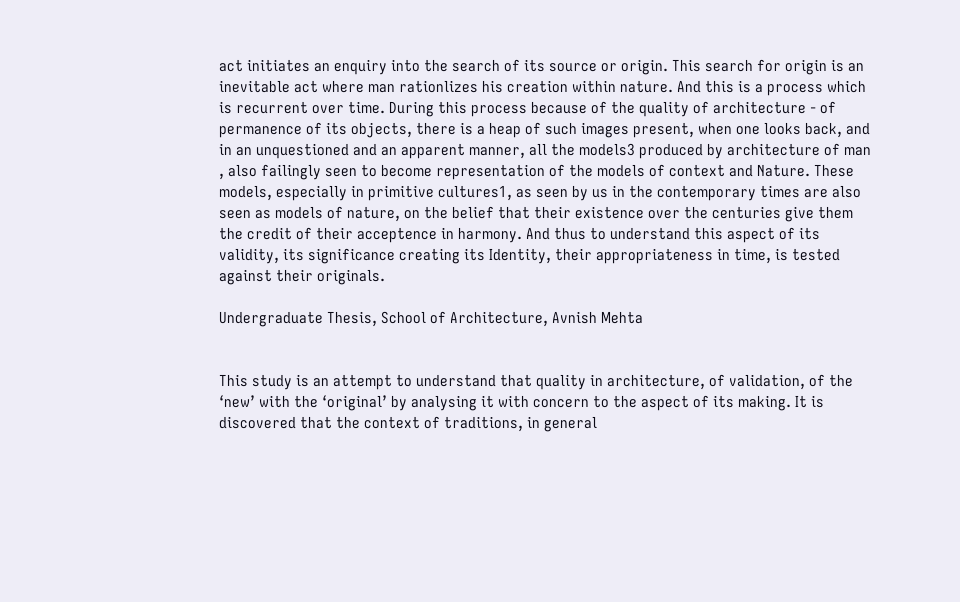act initiates an enquiry into the search of its source or origin. This search for origin is an inevitable act where man rationlizes his creation within nature. And this is a process which is recurrent over time. During this process because of the quality of architecture - of permanence of its objects, there is a heap of such images present, when one looks back, and in an unquestioned and an apparent manner, all the models3 produced by architecture of man , also failingly seen to become representation of the models of context and Nature. These models, especially in primitive cultures1, as seen by us in the contemporary times are also seen as models of nature, on the belief that their existence over the centuries give them the credit of their acceptence in harmony. And thus to understand this aspect of its validity, its significance creating its Identity, their appropriateness in time, is tested against their originals.

Undergraduate Thesis, School of Architecture, Avnish Mehta


This study is an attempt to understand that quality in architecture, of validation, of the ‘new’ with the ‘original’ by analysing it with concern to the aspect of its making. It is discovered that the context of traditions, in general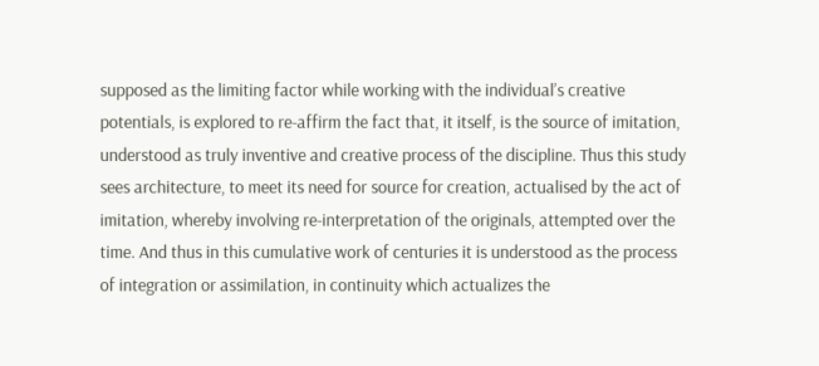supposed as the limiting factor while working with the individual’s creative potentials, is explored to re-affirm the fact that, it itself, is the source of imitation, understood as truly inventive and creative process of the discipline. Thus this study sees architecture, to meet its need for source for creation, actualised by the act of imitation, whereby involving re-interpretation of the originals, attempted over the time. And thus in this cumulative work of centuries it is understood as the process of integration or assimilation, in continuity which actualizes the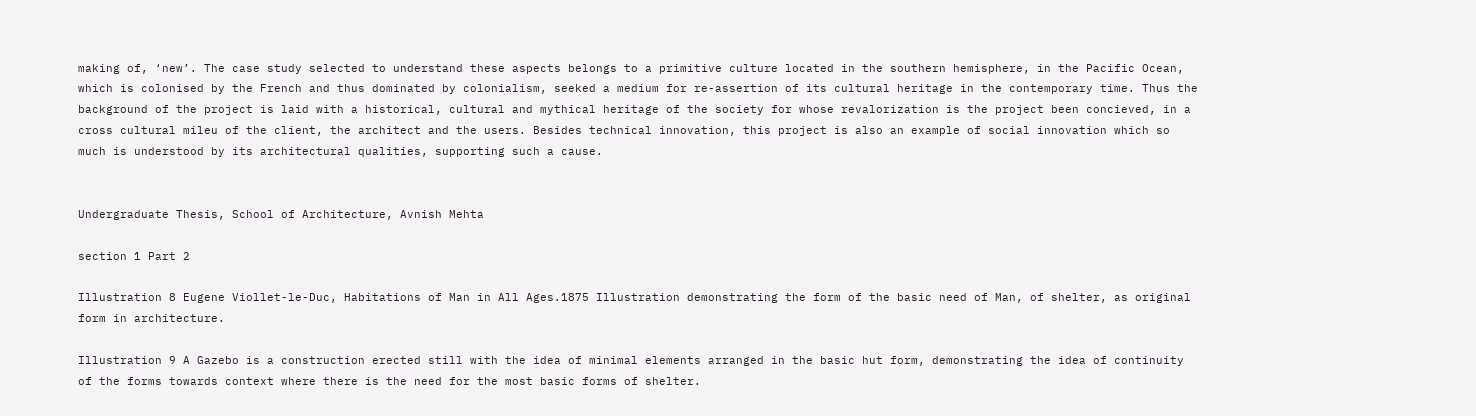making of, ‘new’. The case study selected to understand these aspects belongs to a primitive culture located in the southern hemisphere, in the Pacific Ocean, which is colonised by the French and thus dominated by colonialism, seeked a medium for re-assertion of its cultural heritage in the contemporary time. Thus the background of the project is laid with a historical, cultural and mythical heritage of the society for whose revalorization is the project been concieved, in a cross cultural mileu of the client, the architect and the users. Besides technical innovation, this project is also an example of social innovation which so much is understood by its architectural qualities, supporting such a cause.


Undergraduate Thesis, School of Architecture, Avnish Mehta

section 1 Part 2

Illustration 8 Eugene Viollet-le-Duc, Habitations of Man in All Ages.1875 Illustration demonstrating the form of the basic need of Man, of shelter, as original form in architecture.

Illustration 9 A Gazebo is a construction erected still with the idea of minimal elements arranged in the basic hut form, demonstrating the idea of continuity of the forms towards context where there is the need for the most basic forms of shelter.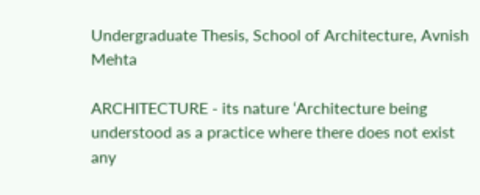Undergraduate Thesis, School of Architecture, Avnish Mehta

ARCHITECTURE - its nature ‘Architecture being understood as a practice where there does not exist any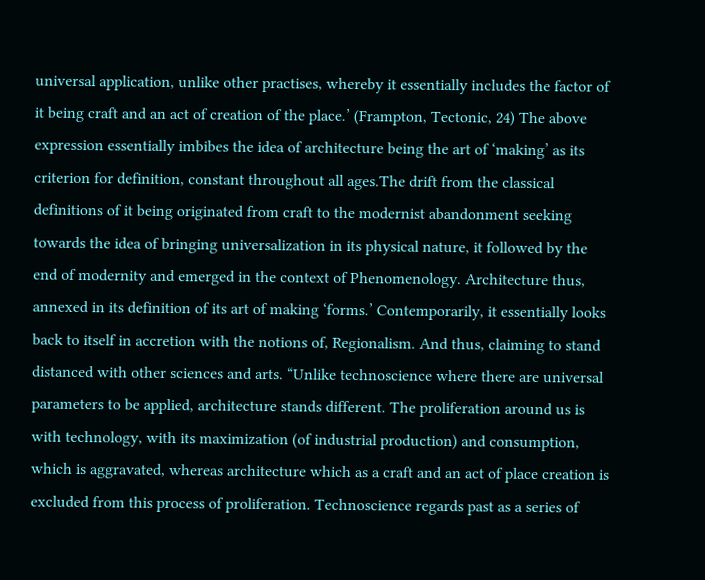universal application, unlike other practises, whereby it essentially includes the factor of it being craft and an act of creation of the place.’ (Frampton, Tectonic, 24) The above expression essentially imbibes the idea of architecture being the art of ‘making’ as its criterion for definition, constant throughout all ages.The drift from the classical definitions of it being originated from craft to the modernist abandonment seeking towards the idea of bringing universalization in its physical nature, it followed by the end of modernity and emerged in the context of Phenomenology. Architecture thus, annexed in its definition of its art of making ‘forms.’ Contemporarily, it essentially looks back to itself in accretion with the notions of, Regionalism. And thus, claiming to stand distanced with other sciences and arts. “Unlike technoscience where there are universal parameters to be applied, architecture stands different. The proliferation around us is with technology, with its maximization (of industrial production) and consumption, which is aggravated, whereas architecture which as a craft and an act of place creation is excluded from this process of proliferation. Technoscience regards past as a series of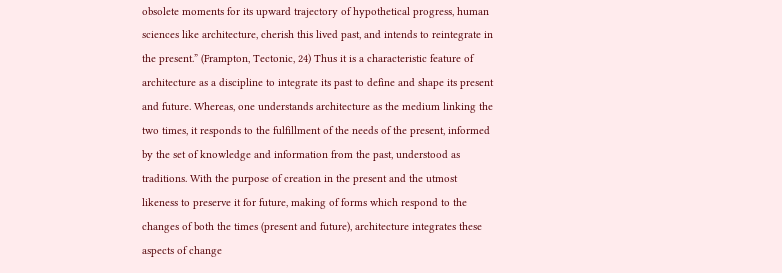obsolete moments for its upward trajectory of hypothetical progress, human sciences like architecture, cherish this lived past, and intends to reintegrate in the present.” (Frampton, Tectonic, 24) Thus it is a characteristic feature of architecture as a discipline to integrate its past to define and shape its present and future. Whereas, one understands architecture as the medium linking the two times, it responds to the fulfillment of the needs of the present, informed by the set of knowledge and information from the past, understood as traditions. With the purpose of creation in the present and the utmost likeness to preserve it for future, making of forms which respond to the changes of both the times (present and future), architecture integrates these aspects of change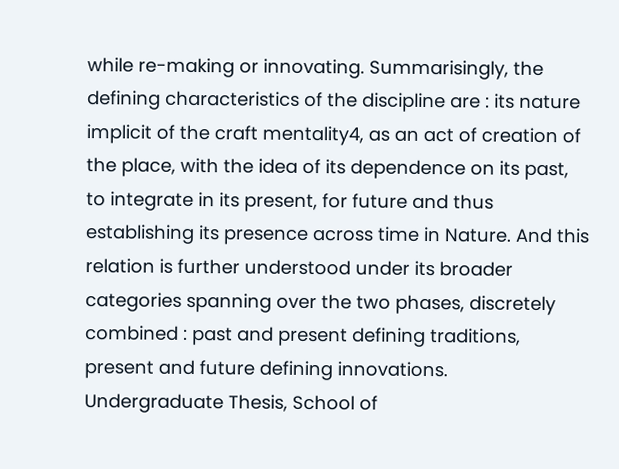while re-making or innovating. Summarisingly, the defining characteristics of the discipline are : its nature implicit of the craft mentality4, as an act of creation of the place, with the idea of its dependence on its past, to integrate in its present, for future and thus establishing its presence across time in Nature. And this relation is further understood under its broader categories spanning over the two phases, discretely combined : past and present defining traditions, present and future defining innovations. Undergraduate Thesis, School of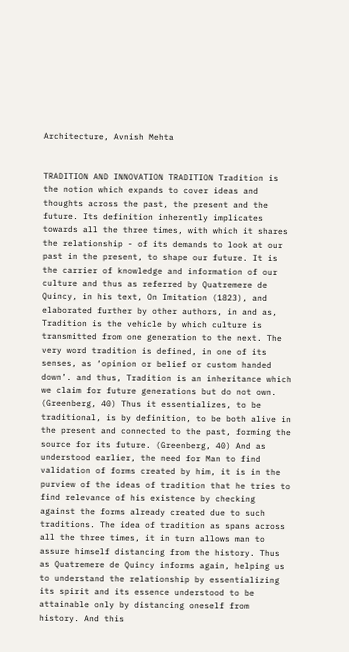Architecture, Avnish Mehta


TRADITION AND INNOVATION TRADITION Tradition is the notion which expands to cover ideas and thoughts across the past, the present and the future. Its definition inherently implicates towards all the three times, with which it shares the relationship - of its demands to look at our past in the present, to shape our future. It is the carrier of knowledge and information of our culture and thus as referred by Quatremere de Quincy, in his text, On Imitation (1823), and elaborated further by other authors, in and as, Tradition is the vehicle by which culture is transmitted from one generation to the next. The very word tradition is defined, in one of its senses, as ‘opinion or belief or custom handed down’. and thus, Tradition is an inheritance which we claim for future generations but do not own. (Greenberg, 40) Thus it essentializes, to be traditional, is by definition, to be both alive in the present and connected to the past, forming the source for its future. (Greenberg, 40) And as understood earlier, the need for Man to find validation of forms created by him, it is in the purview of the ideas of tradition that he tries to find relevance of his existence by checking against the forms already created due to such traditions. The idea of tradition as spans across all the three times, it in turn allows man to assure himself distancing from the history. Thus as Quatremere de Quincy informs again, helping us to understand the relationship by essentializing its spirit and its essence understood to be attainable only by distancing oneself from history. And this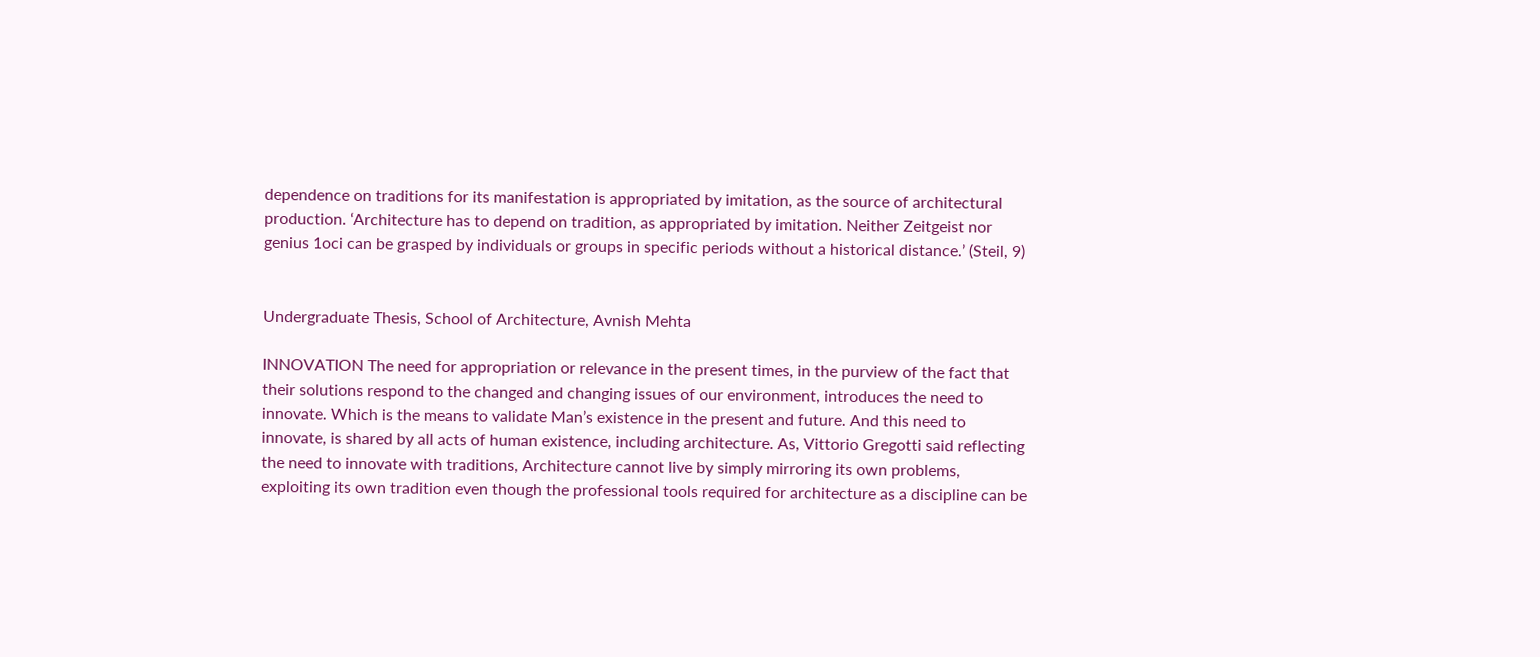dependence on traditions for its manifestation is appropriated by imitation, as the source of architectural production. ‘Architecture has to depend on tradition, as appropriated by imitation. Neither Zeitgeist nor genius 1oci can be grasped by individuals or groups in specific periods without a historical distance.’ (Steil, 9)


Undergraduate Thesis, School of Architecture, Avnish Mehta

INNOVATION The need for appropriation or relevance in the present times, in the purview of the fact that their solutions respond to the changed and changing issues of our environment, introduces the need to innovate. Which is the means to validate Man’s existence in the present and future. And this need to innovate, is shared by all acts of human existence, including architecture. As, Vittorio Gregotti said reflecting the need to innovate with traditions, Architecture cannot live by simply mirroring its own problems, exploiting its own tradition even though the professional tools required for architecture as a discipline can be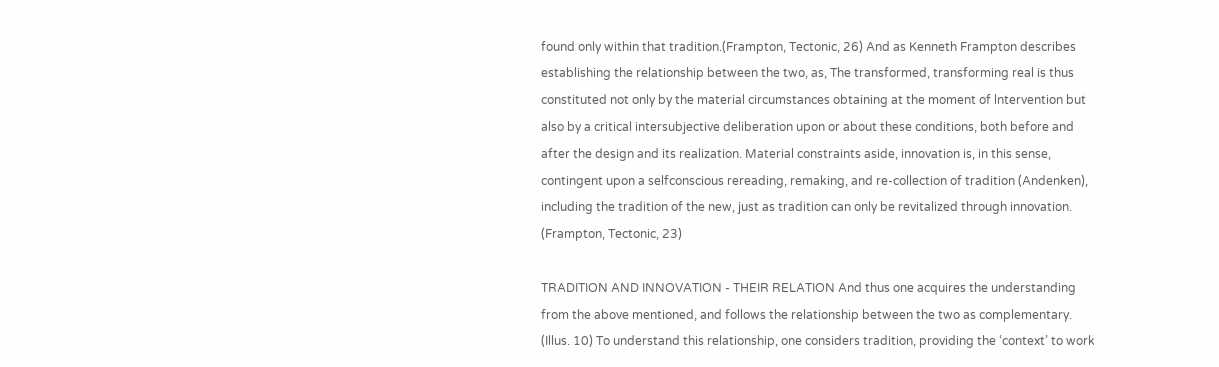found only within that tradition.(Frampton, Tectonic, 26) And as Kenneth Frampton describes establishing the relationship between the two, as, The transformed, transforming real is thus constituted not only by the material circumstances obtaining at the moment of lntervention but also by a critical intersubjective deliberation upon or about these conditions, both before and after the design and its realization. Material constraints aside, innovation is, in this sense, contingent upon a selfconscious rereading, remaking, and re-collection of tradition (Andenken), including the tradition of the new, just as tradition can only be revitalized through innovation. (Frampton, Tectonic, 23)

TRADITION AND INNOVATION - THEIR RELATION And thus one acquires the understanding from the above mentioned, and follows the relationship between the two as complementary. (Illus. 10) To understand this relationship, one considers tradition, providing the ‘context’ to work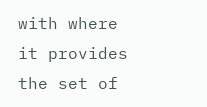with where it provides the set of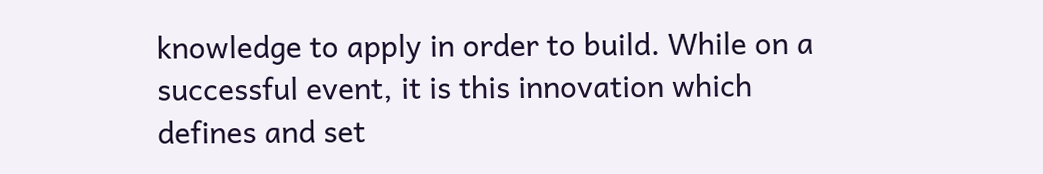knowledge to apply in order to build. While on a successful event, it is this innovation which defines and set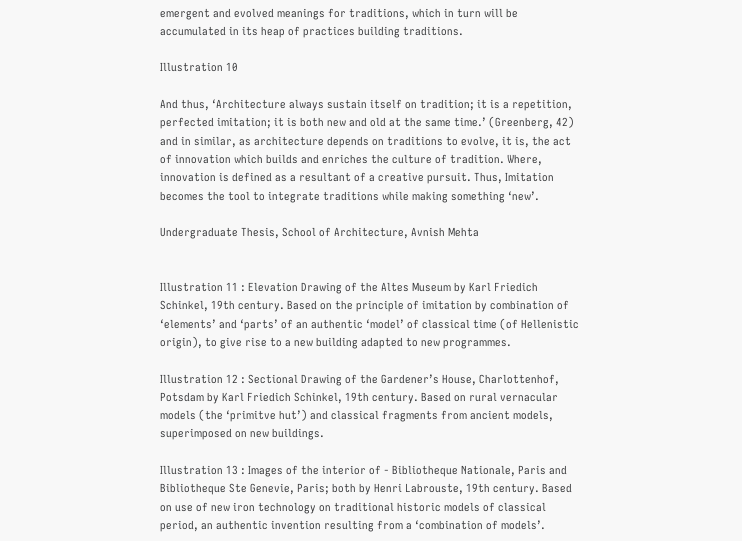emergent and evolved meanings for traditions, which in turn will be accumulated in its heap of practices building traditions.

Illustration 10

And thus, ‘Architecture always sustain itself on tradition; it is a repetition, perfected imitation; it is both new and old at the same time.’ (Greenberg, 42) and in similar, as architecture depends on traditions to evolve, it is, the act of innovation which builds and enriches the culture of tradition. Where, innovation is defined as a resultant of a creative pursuit. Thus, Imitation becomes the tool to integrate traditions while making something ‘new’.

Undergraduate Thesis, School of Architecture, Avnish Mehta


Illustration 11 : Elevation Drawing of the Altes Museum by Karl Friedich Schinkel, 19th century. Based on the principle of imitation by combination of ‘elements’ and ‘parts’ of an authentic ‘model’ of classical time (of Hellenistic origin), to give rise to a new building adapted to new programmes.

Illustration 12 : Sectional Drawing of the Gardener’s House, Charlottenhof, Potsdam by Karl Friedich Schinkel, 19th century. Based on rural vernacular models (the ‘primitve hut’) and classical fragments from ancient models, superimposed on new buildings.

Illustration 13 : Images of the interior of - Bibliotheque Nationale, Paris and Bibliotheque Ste Genevie, Paris; both by Henri Labrouste, 19th century. Based on use of new iron technology on traditional historic models of classical period, an authentic invention resulting from a ‘combination of models’.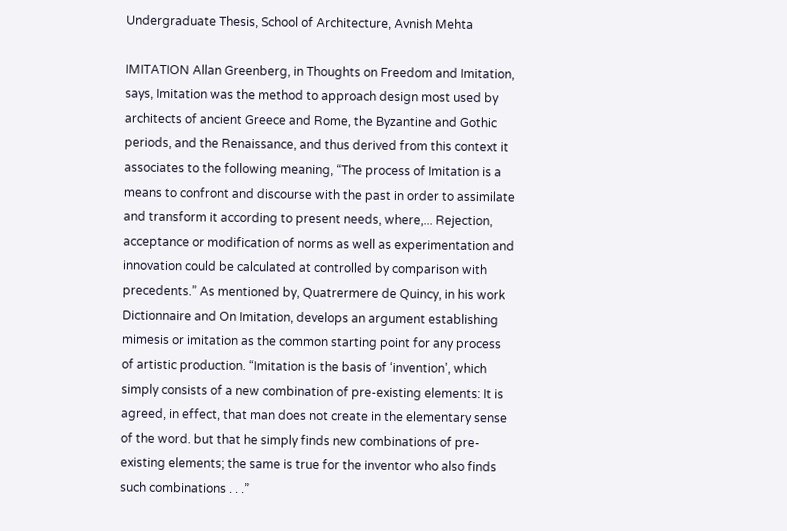Undergraduate Thesis, School of Architecture, Avnish Mehta

IMITATION Allan Greenberg, in Thoughts on Freedom and Imitation, says, Imitation was the method to approach design most used by architects of ancient Greece and Rome, the Byzantine and Gothic periods, and the Renaissance, and thus derived from this context it associates to the following meaning, “The process of Imitation is a means to confront and discourse with the past in order to assimilate and transform it according to present needs, where,... Rejection, acceptance or modification of norms as well as experimentation and innovation could be calculated at controlled by comparison with precedents.” As mentioned by, Quatrermere de Quincy, in his work Dictionnaire and On Imitation, develops an argument establishing mimesis or imitation as the common starting point for any process of artistic production. “Imitation is the basis of ‘invention’, which simply consists of a new combination of pre-existing elements: It is agreed, in effect, that man does not create in the elementary sense of the word. but that he simply finds new combinations of pre-existing elements; the same is true for the inventor who also finds such combinations . . .”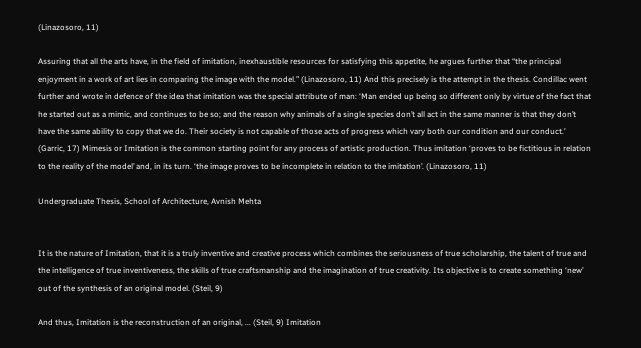(Linazosoro, 11)

Assuring that all the arts have, in the field of imitation, inexhaustible resources for satisfying this appetite, he argues further that “the principal enjoyment in a work of art lies in comparing the image with the model.” (Linazosoro, 11) And this precisely is the attempt in the thesis. Condillac went further and wrote in defence of the idea that imitation was the special attribute of man: ‘Man ended up being so different only by virtue of the fact that he started out as a mimic, and continues to be so; and the reason why animals of a single species don’t all act in the same manner is that they don’t have the same ability to copy that we do. Their society is not capable of those acts of progress which vary both our condition and our conduct.’ (Garric, 17) Mimesis or Imitation is the common starting point for any process of artistic production. Thus imitation ‘proves to be fictitious in relation to the reality of the model’ and, in its turn. ‘the image proves to be incomplete in relation to the imitation’. (Linazosoro, 11)

Undergraduate Thesis, School of Architecture, Avnish Mehta


It is the nature of Imitation, that it is a truly inventive and creative process which combines the seriousness of true scholarship, the talent of true and the intelligence of true inventiveness, the skills of true craftsmanship and the imagination of true creativity. Its objective is to create something ‘new’ out of the synthesis of an original model. (Steil, 9)

And thus, Imitation is the reconstruction of an original, ... (Steil, 9) Imitation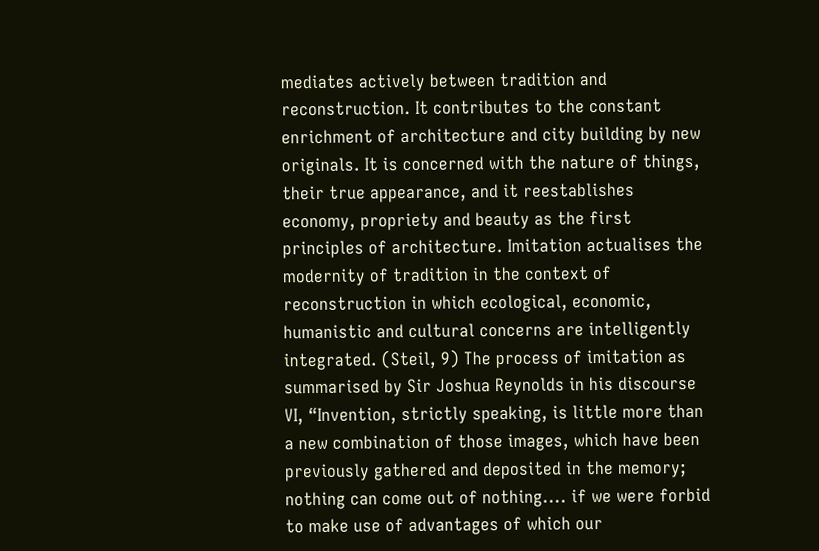mediates actively between tradition and reconstruction. It contributes to the constant enrichment of architecture and city building by new originals. It is concerned with the nature of things, their true appearance, and it reestablishes economy, propriety and beauty as the first principles of architecture. Imitation actualises the modernity of tradition in the context of reconstruction in which ecological, economic, humanistic and cultural concerns are intelligently integrated. (Steil, 9) The process of imitation as summarised by Sir Joshua Reynolds in his discourse VI, “Invention, strictly speaking, is little more than a new combination of those images, which have been previously gathered and deposited in the memory; nothing can come out of nothing.... if we were forbid to make use of advantages of which our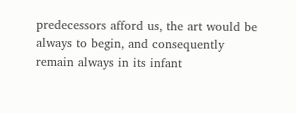predecessors afford us, the art would be always to begin, and consequently remain always in its infant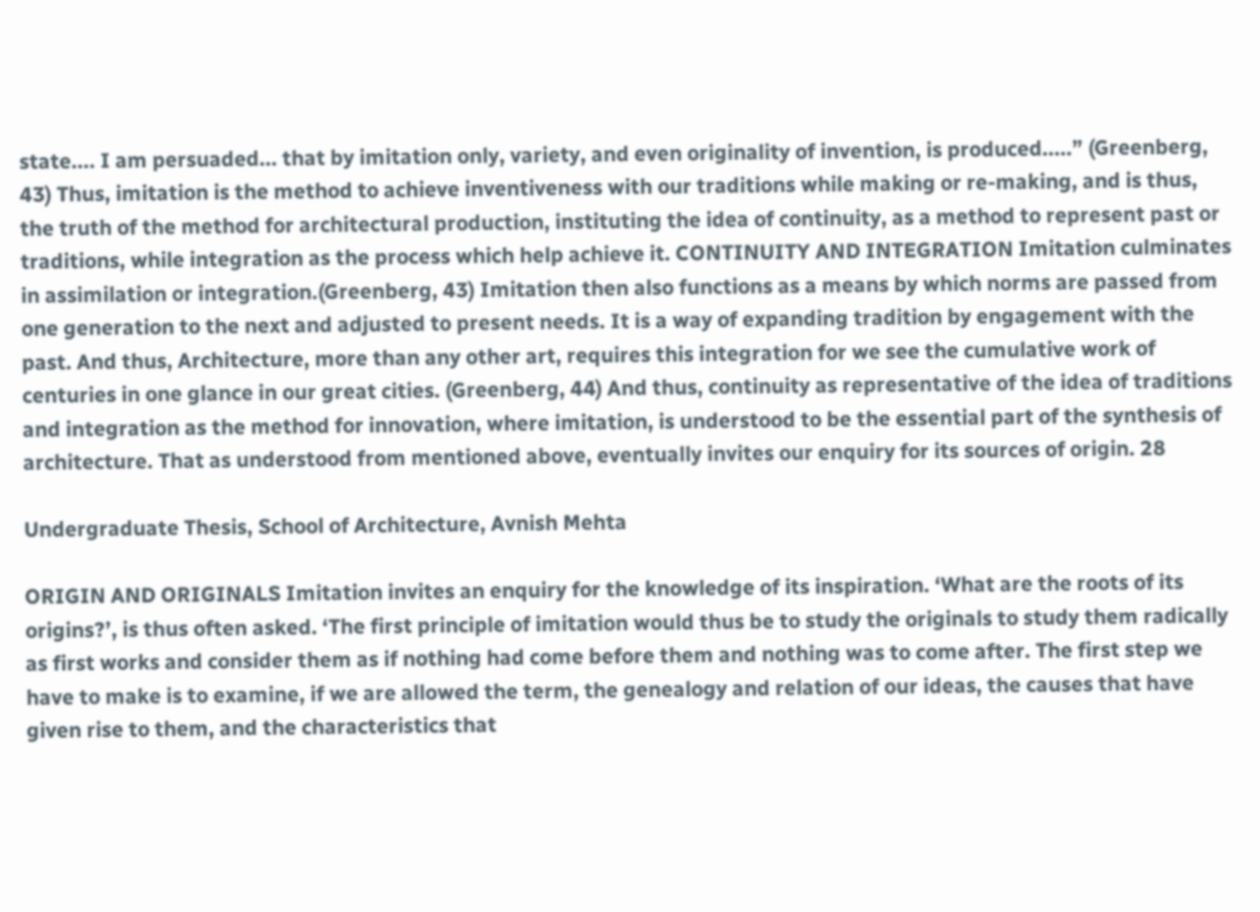state.... I am persuaded... that by imitation only, variety, and even originality of invention, is produced.....” (Greenberg, 43) Thus, imitation is the method to achieve inventiveness with our traditions while making or re-making, and is thus, the truth of the method for architectural production, instituting the idea of continuity, as a method to represent past or traditions, while integration as the process which help achieve it. CONTINUITY AND INTEGRATION Imitation culminates in assimilation or integration.(Greenberg, 43) Imitation then also functions as a means by which norms are passed from one generation to the next and adjusted to present needs. It is a way of expanding tradition by engagement with the past. And thus, Architecture, more than any other art, requires this integration for we see the cumulative work of centuries in one glance in our great cities. (Greenberg, 44) And thus, continuity as representative of the idea of traditions and integration as the method for innovation, where imitation, is understood to be the essential part of the synthesis of architecture. That as understood from mentioned above, eventually invites our enquiry for its sources of origin. 28

Undergraduate Thesis, School of Architecture, Avnish Mehta

ORIGIN AND ORIGINALS Imitation invites an enquiry for the knowledge of its inspiration. ‘What are the roots of its origins?’, is thus often asked. ‘The first principle of imitation would thus be to study the originals to study them radically as first works and consider them as if nothing had come before them and nothing was to come after. The first step we have to make is to examine, if we are allowed the term, the genealogy and relation of our ideas, the causes that have given rise to them, and the characteristics that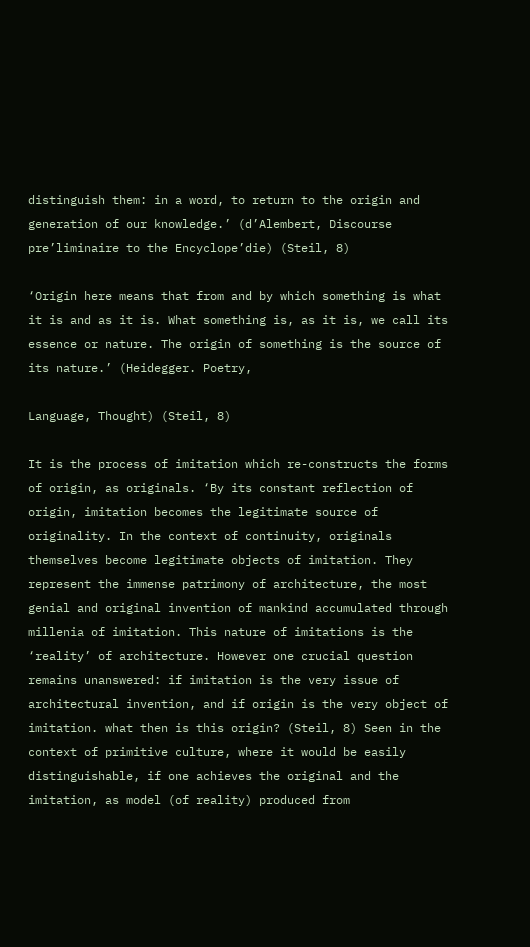distinguish them: in a word, to return to the origin and generation of our knowledge.’ (d’Alembert, Discourse pre’liminaire to the Encyclope’die) (Steil, 8)

‘Origin here means that from and by which something is what it is and as it is. What something is, as it is, we call its essence or nature. The origin of something is the source of its nature.’ (Heidegger. Poetry,

Language, Thought) (Steil, 8)

It is the process of imitation which re-constructs the forms of origin, as originals. ‘By its constant reflection of origin, imitation becomes the legitimate source of originality. In the context of continuity, originals themselves become legitimate objects of imitation. They represent the immense patrimony of architecture, the most genial and original invention of mankind accumulated through millenia of imitation. This nature of imitations is the ‘reality’ of architecture. However one crucial question remains unanswered: if imitation is the very issue of architectural invention, and if origin is the very object of imitation. what then is this origin? (Steil, 8) Seen in the context of primitive culture, where it would be easily distinguishable, if one achieves the original and the imitation, as model (of reality) produced from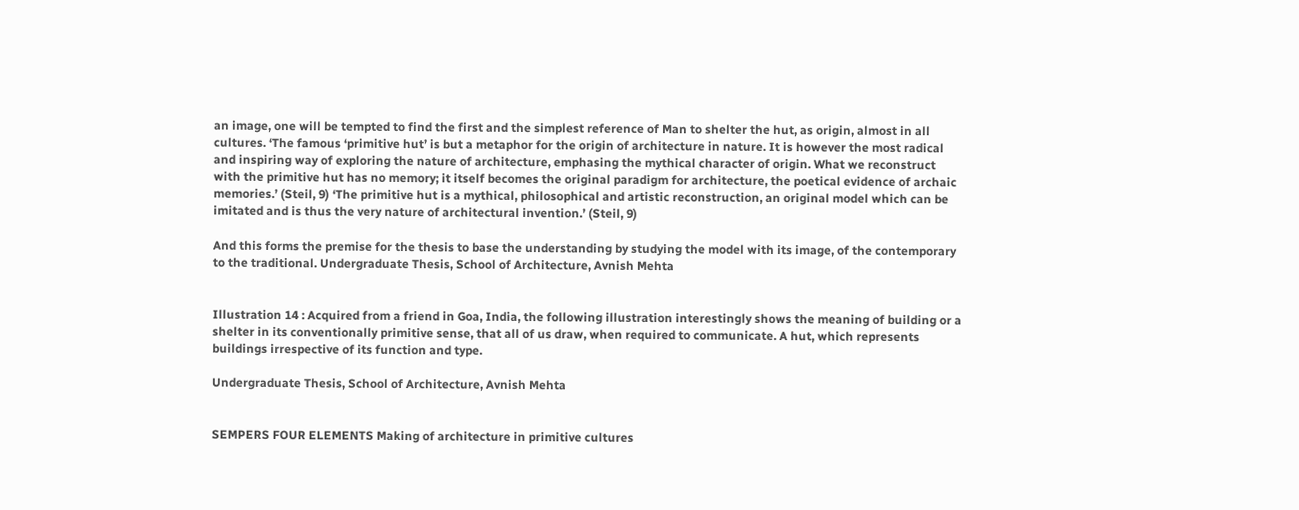an image, one will be tempted to find the first and the simplest reference of Man to shelter the hut, as origin, almost in all cultures. ‘The famous ‘primitive hut’ is but a metaphor for the origin of architecture in nature. It is however the most radical and inspiring way of exploring the nature of architecture, emphasing the mythical character of origin. What we reconstruct with the primitive hut has no memory; it itself becomes the original paradigm for architecture, the poetical evidence of archaic memories.’ (Steil, 9) ‘The primitive hut is a mythical, philosophical and artistic reconstruction, an original model which can be imitated and is thus the very nature of architectural invention.’ (Steil, 9)

And this forms the premise for the thesis to base the understanding by studying the model with its image, of the contemporary to the traditional. Undergraduate Thesis, School of Architecture, Avnish Mehta


Illustration 14 : Acquired from a friend in Goa, India, the following illustration interestingly shows the meaning of building or a shelter in its conventionally primitive sense, that all of us draw, when required to communicate. A hut, which represents buildings irrespective of its function and type.

Undergraduate Thesis, School of Architecture, Avnish Mehta


SEMPERS FOUR ELEMENTS Making of architecture in primitive cultures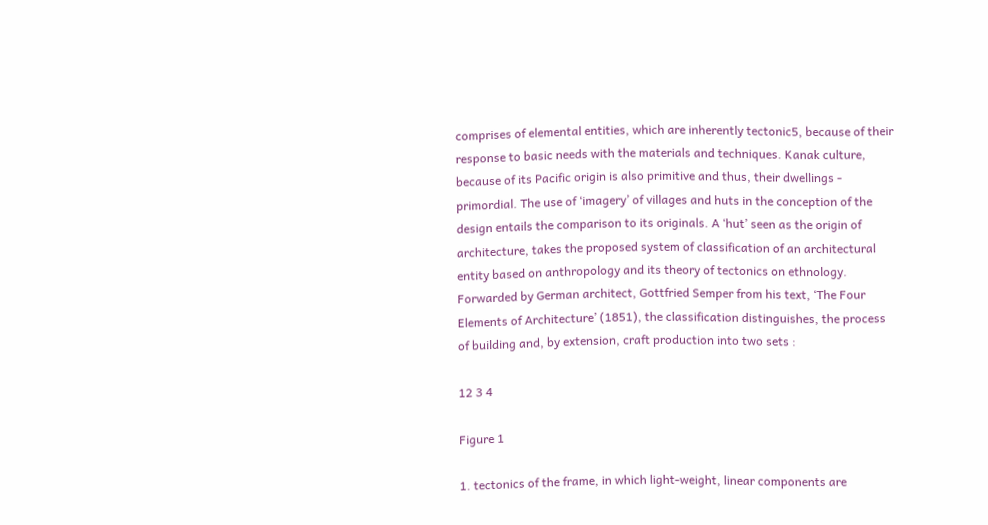comprises of elemental entities, which are inherently tectonic5, because of their response to basic needs with the materials and techniques. Kanak culture, because of its Pacific origin is also primitive and thus, their dwellings - primordial. The use of ‘imagery’ of villages and huts in the conception of the design entails the comparison to its originals. A ‘hut’ seen as the origin of architecture, takes the proposed system of classification of an architectural entity based on anthropology and its theory of tectonics on ethnology. Forwarded by German architect, Gottfried Semper from his text, ‘The Four Elements of Architecture’ (1851), the classification distinguishes, the process of building and, by extension, craft production into two sets :

12 3 4

Figure 1

1. tectonics of the frame, in which light-weight, linear components are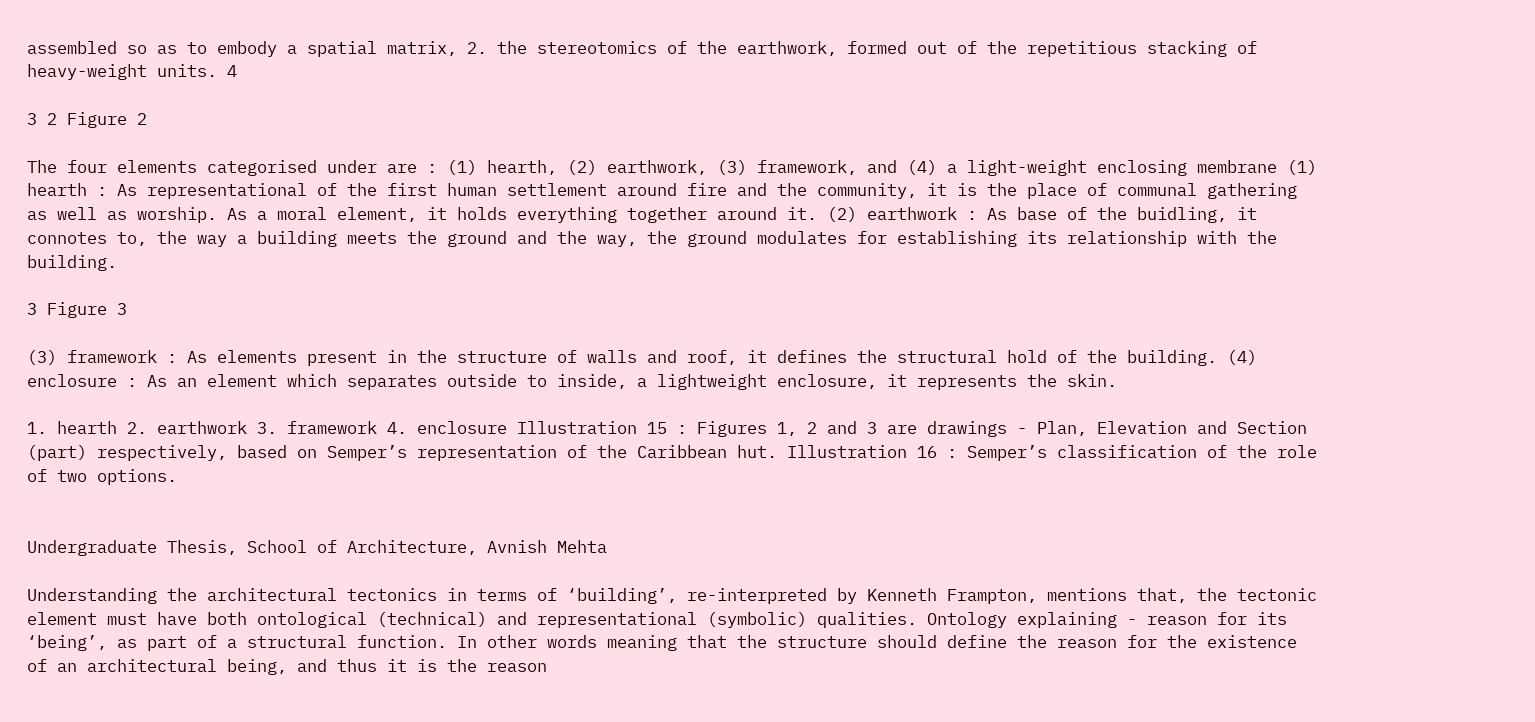assembled so as to embody a spatial matrix, 2. the stereotomics of the earthwork, formed out of the repetitious stacking of heavy-weight units. 4

3 2 Figure 2

The four elements categorised under are : (1) hearth, (2) earthwork, (3) framework, and (4) a light-weight enclosing membrane (1) hearth : As representational of the first human settlement around fire and the community, it is the place of communal gathering as well as worship. As a moral element, it holds everything together around it. (2) earthwork : As base of the buidling, it connotes to, the way a building meets the ground and the way, the ground modulates for establishing its relationship with the building.

3 Figure 3

(3) framework : As elements present in the structure of walls and roof, it defines the structural hold of the building. (4) enclosure : As an element which separates outside to inside, a lightweight enclosure, it represents the skin.

1. hearth 2. earthwork 3. framework 4. enclosure Illustration 15 : Figures 1, 2 and 3 are drawings - Plan, Elevation and Section (part) respectively, based on Semper’s representation of the Caribbean hut. Illustration 16 : Semper’s classification of the role of two options.


Undergraduate Thesis, School of Architecture, Avnish Mehta

Understanding the architectural tectonics in terms of ‘building’, re-interpreted by Kenneth Frampton, mentions that, the tectonic element must have both ontological (technical) and representational (symbolic) qualities. Ontology explaining - reason for its ‘being’, as part of a structural function. In other words meaning that the structure should define the reason for the existence of an architectural being, and thus it is the reason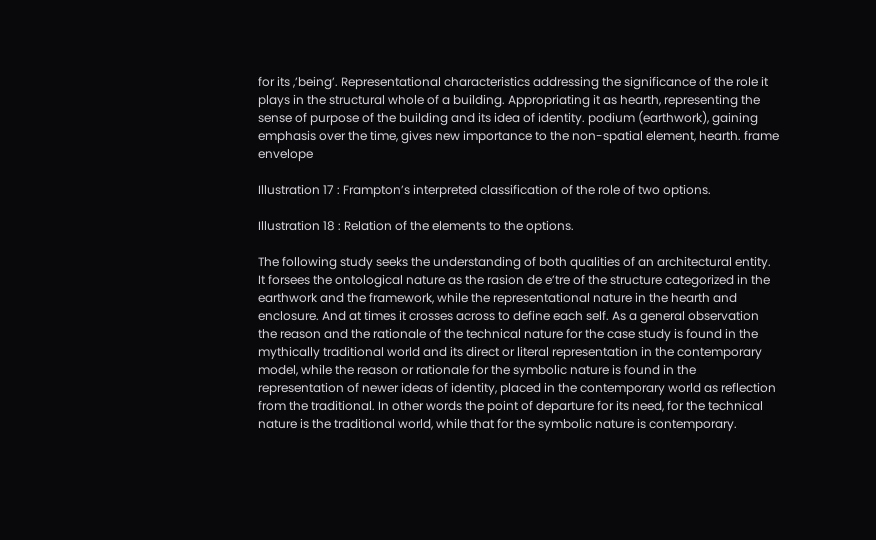for its ,’being’. Representational characteristics addressing the significance of the role it plays in the structural whole of a building. Appropriating it as hearth, representing the sense of purpose of the building and its idea of identity. podium (earthwork), gaining emphasis over the time, gives new importance to the non-spatial element, hearth. frame envelope

Illustration 17 : Frampton’s interpreted classification of the role of two options.

Illustration 18 : Relation of the elements to the options.

The following study seeks the understanding of both qualities of an architectural entity. It forsees the ontological nature as the rasion de e’tre of the structure categorized in the earthwork and the framework, while the representational nature in the hearth and enclosure. And at times it crosses across to define each self. As a general observation the reason and the rationale of the technical nature for the case study is found in the mythically traditional world and its direct or literal representation in the contemporary model, while the reason or rationale for the symbolic nature is found in the representation of newer ideas of identity, placed in the contemporary world as reflection from the traditional. In other words the point of departure for its need, for the technical nature is the traditional world, while that for the symbolic nature is contemporary.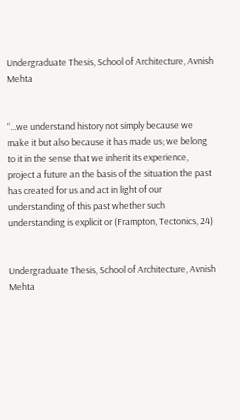Undergraduate Thesis, School of Architecture, Avnish Mehta


“...we understand history not simply because we make it but also because it has made us; we belong to it in the sense that we inherit its experience, project a future an the basis of the situation the past has created for us and act in light of our understanding of this past whether such understanding is explicit or (Frampton, Tectonics, 24)


Undergraduate Thesis, School of Architecture, Avnish Mehta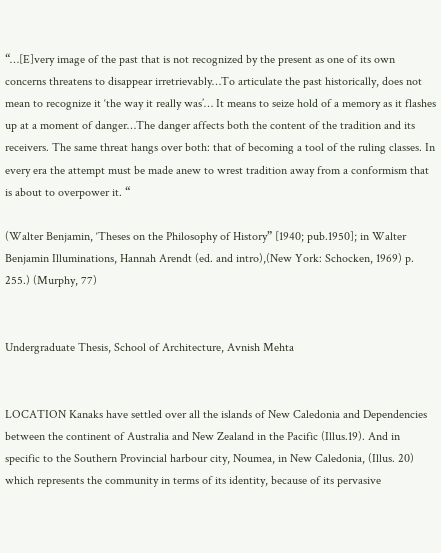“…[E]very image of the past that is not recognized by the present as one of its own concerns threatens to disappear irretrievably…To articulate the past historically, does not mean to recognize it ‘the way it really was’… It means to seize hold of a memory as it flashes up at a moment of danger…The danger affects both the content of the tradition and its receivers. The same threat hangs over both: that of becoming a tool of the ruling classes. In every era the attempt must be made anew to wrest tradition away from a conformism that is about to overpower it. “

(Walter Benjamin, ‘Theses on the Philosophy of History” [1940; pub.1950]; in Walter Benjamin Illuminations, Hannah Arendt (ed. and intro),(New York: Schocken, 1969) p. 255.) (Murphy, 77)


Undergraduate Thesis, School of Architecture, Avnish Mehta


LOCATION Kanaks have settled over all the islands of New Caledonia and Dependencies between the continent of Australia and New Zealand in the Pacific (Illus.19). And in specific to the Southern Provincial harbour city, Noumea, in New Caledonia, (Illus. 20) which represents the community in terms of its identity, because of its pervasive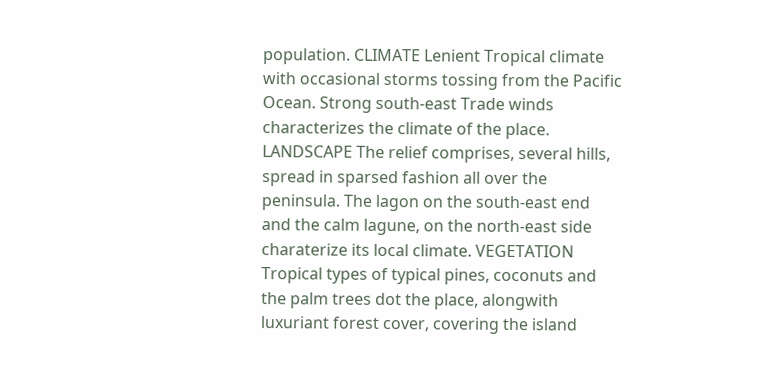population. CLIMATE Lenient Tropical climate with occasional storms tossing from the Pacific Ocean. Strong south-east Trade winds characterizes the climate of the place. LANDSCAPE The relief comprises, several hills, spread in sparsed fashion all over the peninsula. The lagon on the south-east end and the calm lagune, on the north-east side charaterize its local climate. VEGETATION Tropical types of typical pines, coconuts and the palm trees dot the place, alongwith luxuriant forest cover, covering the island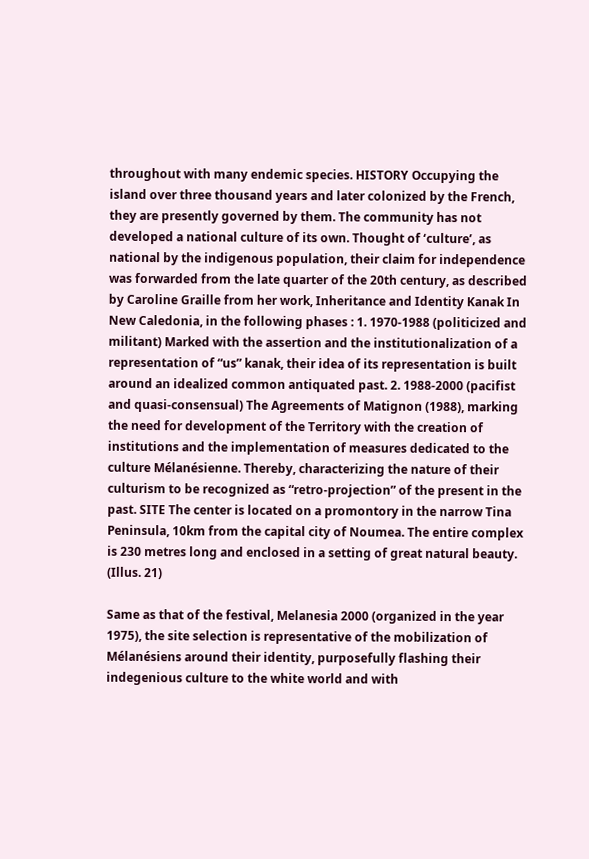throughout with many endemic species. HISTORY Occupying the island over three thousand years and later colonized by the French, they are presently governed by them. The community has not developed a national culture of its own. Thought of ‘culture’, as national by the indigenous population, their claim for independence was forwarded from the late quarter of the 20th century, as described by Caroline Graille from her work, Inheritance and Identity Kanak In New Caledonia, in the following phases : 1. 1970-1988 (politicized and militant) Marked with the assertion and the institutionalization of a representation of “us” kanak, their idea of its representation is built around an idealized common antiquated past. 2. 1988-2000 (pacifist and quasi-consensual) The Agreements of Matignon (1988), marking the need for development of the Territory with the creation of institutions and the implementation of measures dedicated to the culture Mélanésienne. Thereby, characterizing the nature of their culturism to be recognized as “retro-projection” of the present in the past. SITE The center is located on a promontory in the narrow Tina Peninsula, 10km from the capital city of Noumea. The entire complex is 230 metres long and enclosed in a setting of great natural beauty. (Illus. 21)

Same as that of the festival, Melanesia 2000 (organized in the year 1975), the site selection is representative of the mobilization of Mélanésiens around their identity, purposefully flashing their indegenious culture to the white world and with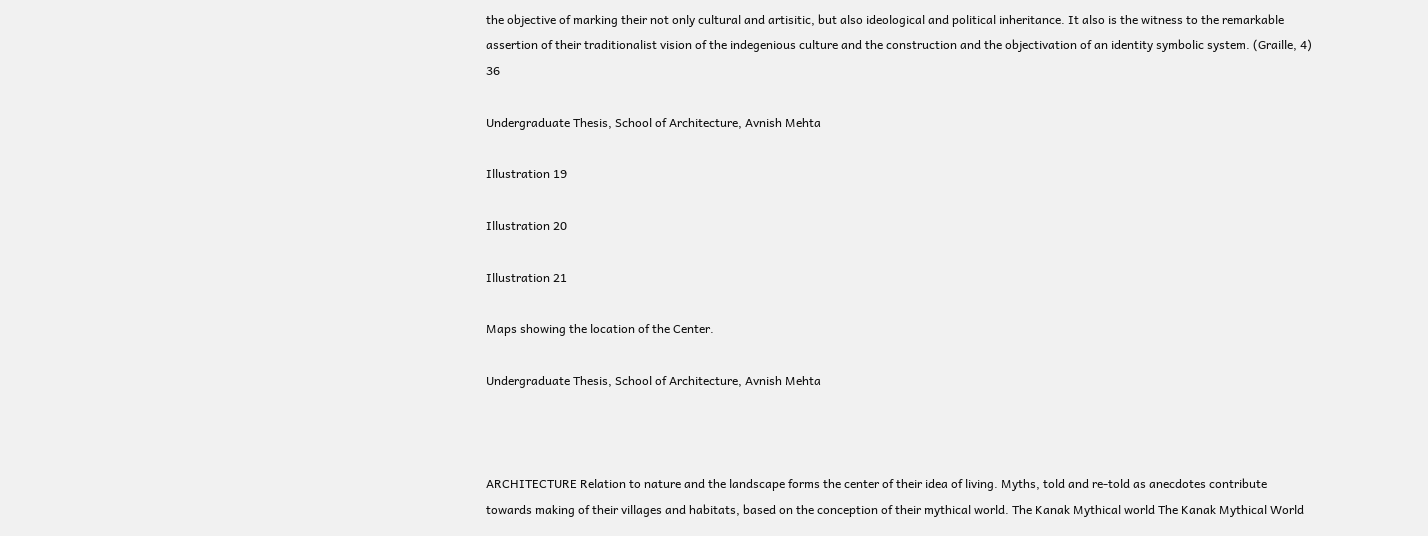the objective of marking their not only cultural and artisitic, but also ideological and political inheritance. It also is the witness to the remarkable assertion of their traditionalist vision of the indegenious culture and the construction and the objectivation of an identity symbolic system. (Graille, 4) 36

Undergraduate Thesis, School of Architecture, Avnish Mehta

Illustration 19

Illustration 20

Illustration 21

Maps showing the location of the Center.

Undergraduate Thesis, School of Architecture, Avnish Mehta



ARCHITECTURE Relation to nature and the landscape forms the center of their idea of living. Myths, told and re-told as anecdotes contribute towards making of their villages and habitats, based on the conception of their mythical world. The Kanak Mythical world The Kanak Mythical World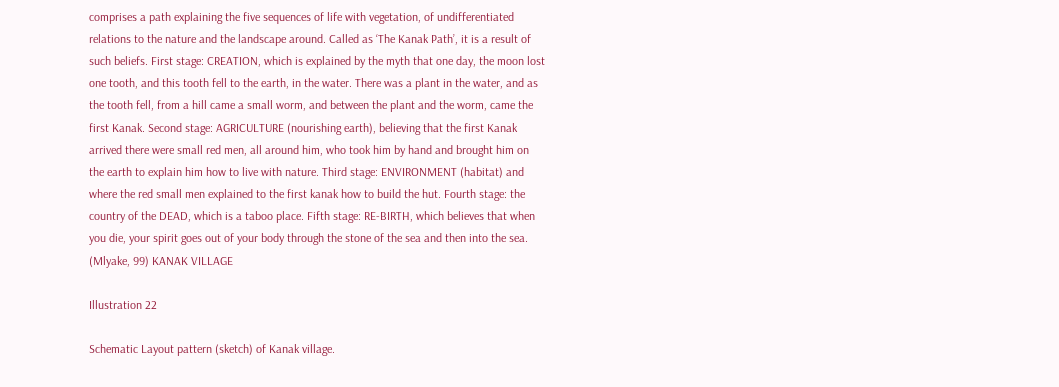comprises a path explaining the five sequences of life with vegetation, of undifferentiated relations to the nature and the landscape around. Called as ‘The Kanak Path’, it is a result of such beliefs. First stage: CREATION, which is explained by the myth that one day, the moon lost one tooth, and this tooth fell to the earth, in the water. There was a plant in the water, and as the tooth fell, from a hill came a small worm, and between the plant and the worm, came the first Kanak. Second stage: AGRICULTURE (nourishing earth), believing that the first Kanak arrived there were small red men, all around him, who took him by hand and brought him on the earth to explain him how to live with nature. Third stage: ENVIRONMENT (habitat) and where the red small men explained to the first kanak how to build the hut. Fourth stage: the country of the DEAD, which is a taboo place. Fifth stage: RE-BIRTH, which believes that when you die, your spirit goes out of your body through the stone of the sea and then into the sea. (Mlyake, 99) KANAK VILLAGE

Illustration 22

Schematic Layout pattern (sketch) of Kanak village.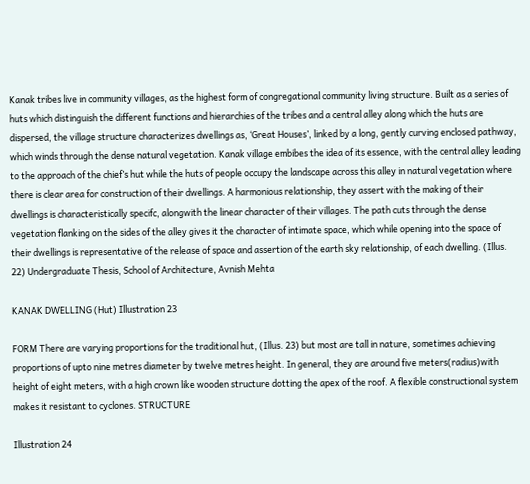Kanak tribes live in community villages, as the highest form of congregational community living structure. Built as a series of huts which distinguish the different functions and hierarchies of the tribes and a central alley along which the huts are dispersed, the village structure characterizes dwellings as, ‘Great Houses’, linked by a long, gently curving enclosed pathway, which winds through the dense natural vegetation. Kanak village embibes the idea of its essence, with the central alley leading to the approach of the chief’s hut while the huts of people occupy the landscape across this alley in natural vegetation where there is clear area for construction of their dwellings. A harmonious relationship, they assert with the making of their dwellings is characteristically specifc, alongwith the linear character of their villages. The path cuts through the dense vegetation flanking on the sides of the alley gives it the character of intimate space, which while opening into the space of their dwellings is representative of the release of space and assertion of the earth sky relationship, of each dwelling. (Illus. 22) Undergraduate Thesis, School of Architecture, Avnish Mehta

KANAK DWELLING (Hut) Illustration 23

FORM There are varying proportions for the traditional hut, (Illus. 23) but most are tall in nature, sometimes achieving proportions of upto nine metres diameter by twelve metres height. In general, they are around five meters(radius)with height of eight meters, with a high crown like wooden structure dotting the apex of the roof. A flexible constructional system makes it resistant to cyclones. STRUCTURE

Illustration 24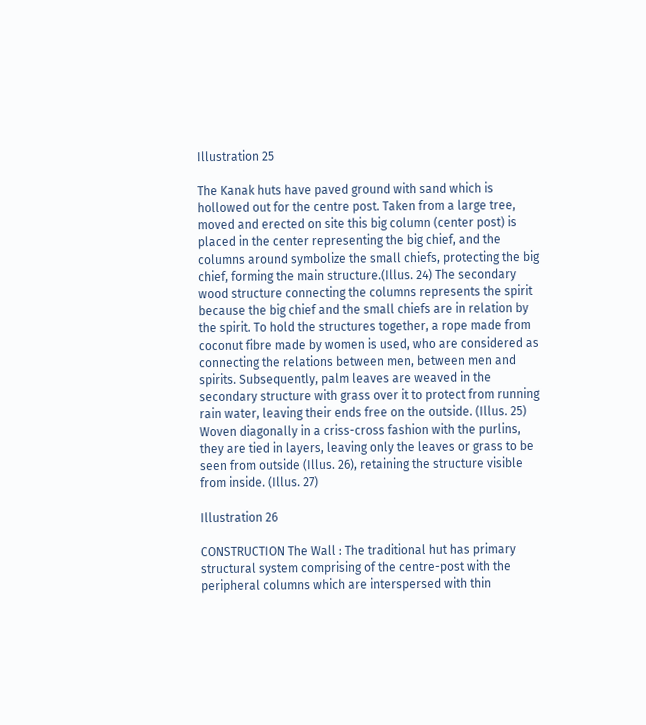Illustration 25

The Kanak huts have paved ground with sand which is hollowed out for the centre post. Taken from a large tree, moved and erected on site this big column (center post) is placed in the center representing the big chief, and the columns around symbolize the small chiefs, protecting the big chief, forming the main structure.(Illus. 24) The secondary wood structure connecting the columns represents the spirit because the big chief and the small chiefs are in relation by the spirit. To hold the structures together, a rope made from coconut fibre made by women is used, who are considered as connecting the relations between men, between men and spirits. Subsequently, palm leaves are weaved in the secondary structure with grass over it to protect from running rain water, leaving their ends free on the outside. (Illus. 25) Woven diagonally in a criss-cross fashion with the purlins, they are tied in layers, leaving only the leaves or grass to be seen from outside (Illus. 26), retaining the structure visible from inside. (Illus. 27)

Illustration 26

CONSTRUCTION The Wall : The traditional hut has primary structural system comprising of the centre-post with the peripheral columns which are interspersed with thin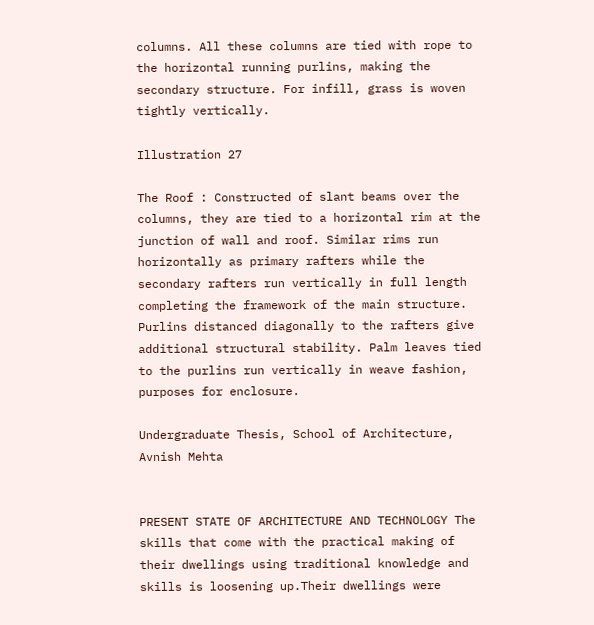columns. All these columns are tied with rope to the horizontal running purlins, making the secondary structure. For infill, grass is woven tightly vertically.

Illustration 27

The Roof : Constructed of slant beams over the columns, they are tied to a horizontal rim at the junction of wall and roof. Similar rims run horizontally as primary rafters while the secondary rafters run vertically in full length completing the framework of the main structure. Purlins distanced diagonally to the rafters give additional structural stability. Palm leaves tied to the purlins run vertically in weave fashion, purposes for enclosure.

Undergraduate Thesis, School of Architecture, Avnish Mehta


PRESENT STATE OF ARCHITECTURE AND TECHNOLOGY The skills that come with the practical making of their dwellings using traditional knowledge and skills is loosening up.Their dwellings were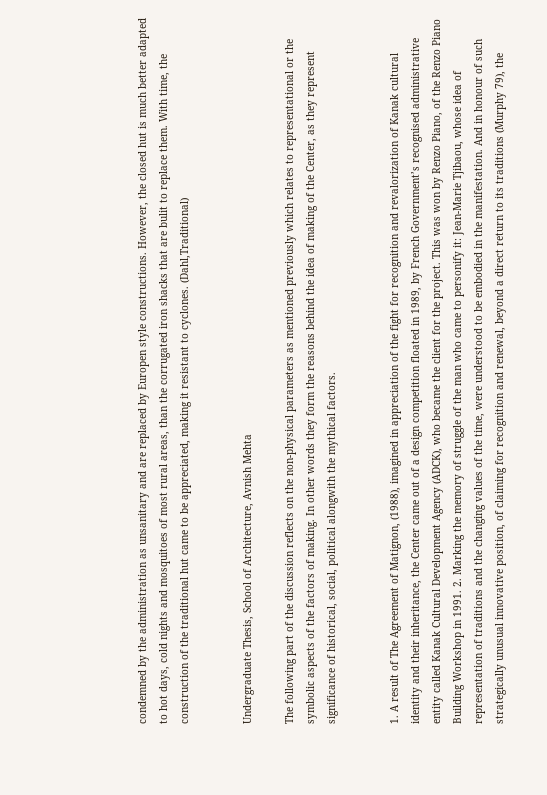condemned by the administration as unsanitary and are replaced by Europen style constructions. However, the closed hut is much better adapted to hot days, cold nights and mosquitoes of most rural areas, than the corrugated iron shacks that are bulit to replace them. With time, the construction of the traditional hut came to be appreciated, making it resistant to cyclones. (Dahl,Traditional)


Undergraduate Thesis, School of Architecture, Avnish Mehta

The following part of the discussion reflects on the non-physical parameters as mentioned previously which relates to representational or the symbolic aspects of the factors of making. In other words they form the reasons behind the idea of making of the Center, as they represent significance of historical, social, political alongwith the mythical factors.


1. A result of The Agreement of Matignon, (1988), imagined in appreciation of the fight for recognition and revalorization of Kanak cultural identity and their inheritance, the Center came out of a design competition floated in 1989, by French Government’s recognised administrative entity called Kanak Cultural Development Agency (ADCK), who became the client for the project. This was won by Renzo Piano, of the Renzo Piano Building Workshop in 1991. 2. Marking the memory of struggle of the man who came to personify it: Jean-Marie Tjibaou, whose idea of representation of traditions and the changing values of the time, were understood to be embodied in the manifestation. And in honour of such strategically unusual innovative position, of claiming for recognition and renewal, beyond a direct return to its traditions (Murphy 79), the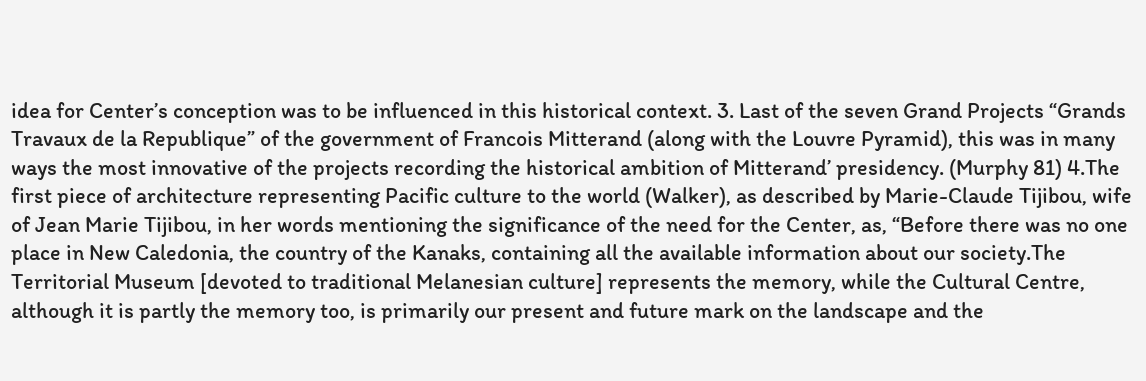idea for Center’s conception was to be influenced in this historical context. 3. Last of the seven Grand Projects “Grands Travaux de la Republique” of the government of Francois Mitterand (along with the Louvre Pyramid), this was in many ways the most innovative of the projects recording the historical ambition of Mitterand’ presidency. (Murphy 81) 4.The first piece of architecture representing Pacific culture to the world (Walker), as described by Marie-Claude Tijibou, wife of Jean Marie Tijibou, in her words mentioning the significance of the need for the Center, as, “Before there was no one place in New Caledonia, the country of the Kanaks, containing all the available information about our society.The Territorial Museum [devoted to traditional Melanesian culture] represents the memory, while the Cultural Centre, although it is partly the memory too, is primarily our present and future mark on the landscape and the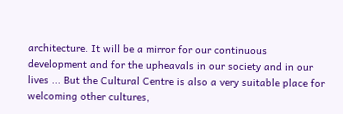architecture. It will be a mirror for our continuous development and for the upheavals in our society and in our lives ... But the Cultural Centre is also a very suitable place for welcoming other cultures,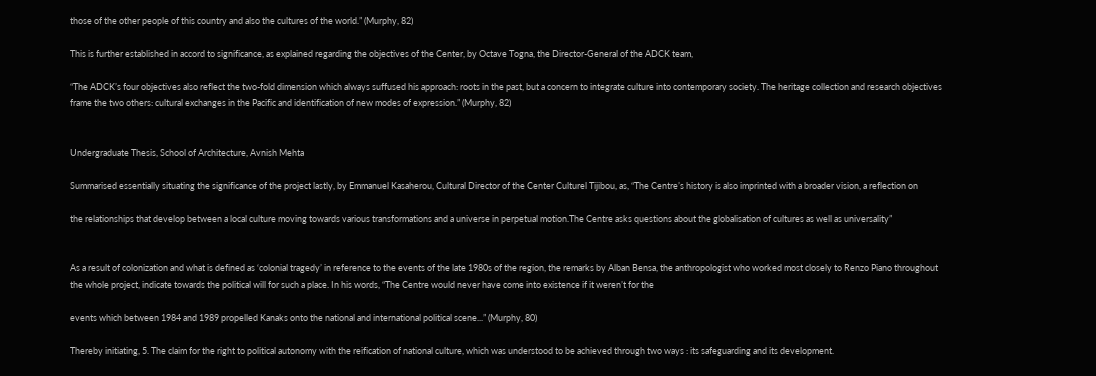those of the other people of this country and also the cultures of the world.” (Murphy, 82)

This is further established in accord to significance, as explained regarding the objectives of the Center, by Octave Togna, the Director-General of the ADCK team,

“The ADCK’s four objectives also reflect the two-fold dimension which always suffused his approach: roots in the past, but a concern to integrate culture into contemporary society. The heritage collection and research objectives frame the two others: cultural exchanges in the Pacific and identification of new modes of expression.” (Murphy, 82)


Undergraduate Thesis, School of Architecture, Avnish Mehta

Summarised essentially situating the significance of the project lastly, by Emmanuel Kasaherou, Cultural Director of the Center Culturel Tijibou, as, “The Centre’s history is also imprinted with a broader vision, a reflection on

the relationships that develop between a local culture moving towards various transformations and a universe in perpetual motion.The Centre asks questions about the globalisation of cultures as well as universality”


As a result of colonization and what is defined as ‘colonial tragedy’ in reference to the events of the late 1980s of the region, the remarks by Alban Bensa, the anthropologist who worked most closely to Renzo Piano throughout the whole project, indicate towards the political will for such a place. In his words, “The Centre would never have come into existence if it weren’t for the

events which between 1984 and 1989 propelled Kanaks onto the national and international political scene...” (Murphy, 80)

Thereby initiating, 5. The claim for the right to political autonomy with the reification of national culture, which was understood to be achieved through two ways : its safeguarding and its development.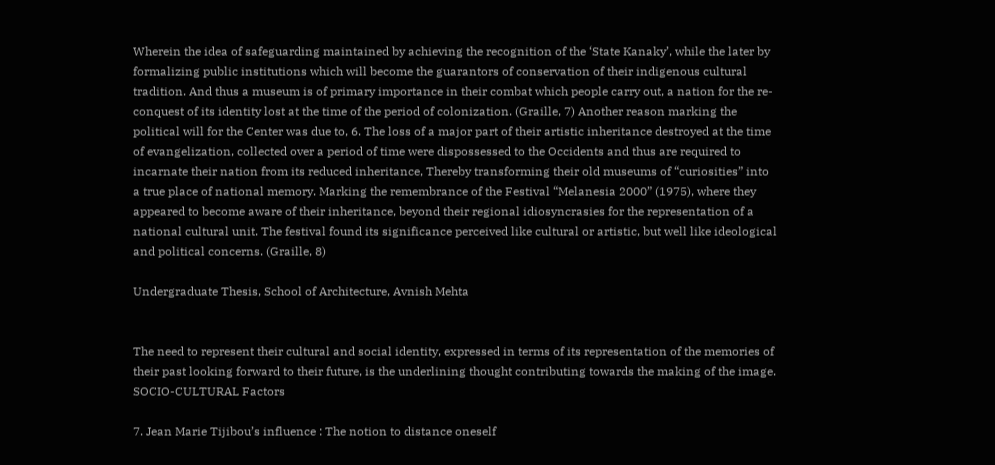Wherein the idea of safeguarding maintained by achieving the recognition of the ‘State Kanaky’, while the later by formalizing public institutions which will become the guarantors of conservation of their indigenous cultural tradition. And thus a museum is of primary importance in their combat which people carry out, a nation for the re-conquest of its identity lost at the time of the period of colonization. (Graille, 7) Another reason marking the political will for the Center was due to, 6. The loss of a major part of their artistic inheritance destroyed at the time of evangelization, collected over a period of time were dispossessed to the Occidents and thus are required to incarnate their nation from its reduced inheritance, Thereby transforming their old museums of “curiosities” into a true place of national memory. Marking the remembrance of the Festival “Melanesia 2000” (1975), where they appeared to become aware of their inheritance, beyond their regional idiosyncrasies for the representation of a national cultural unit. The festival found its significance perceived like cultural or artistic, but well like ideological and political concerns. (Graille, 8)

Undergraduate Thesis, School of Architecture, Avnish Mehta


The need to represent their cultural and social identity, expressed in terms of its representation of the memories of their past looking forward to their future, is the underlining thought contributing towards the making of the image. SOCIO-CULTURAL Factors

7. Jean Marie Tijibou’s influence : The notion to distance oneself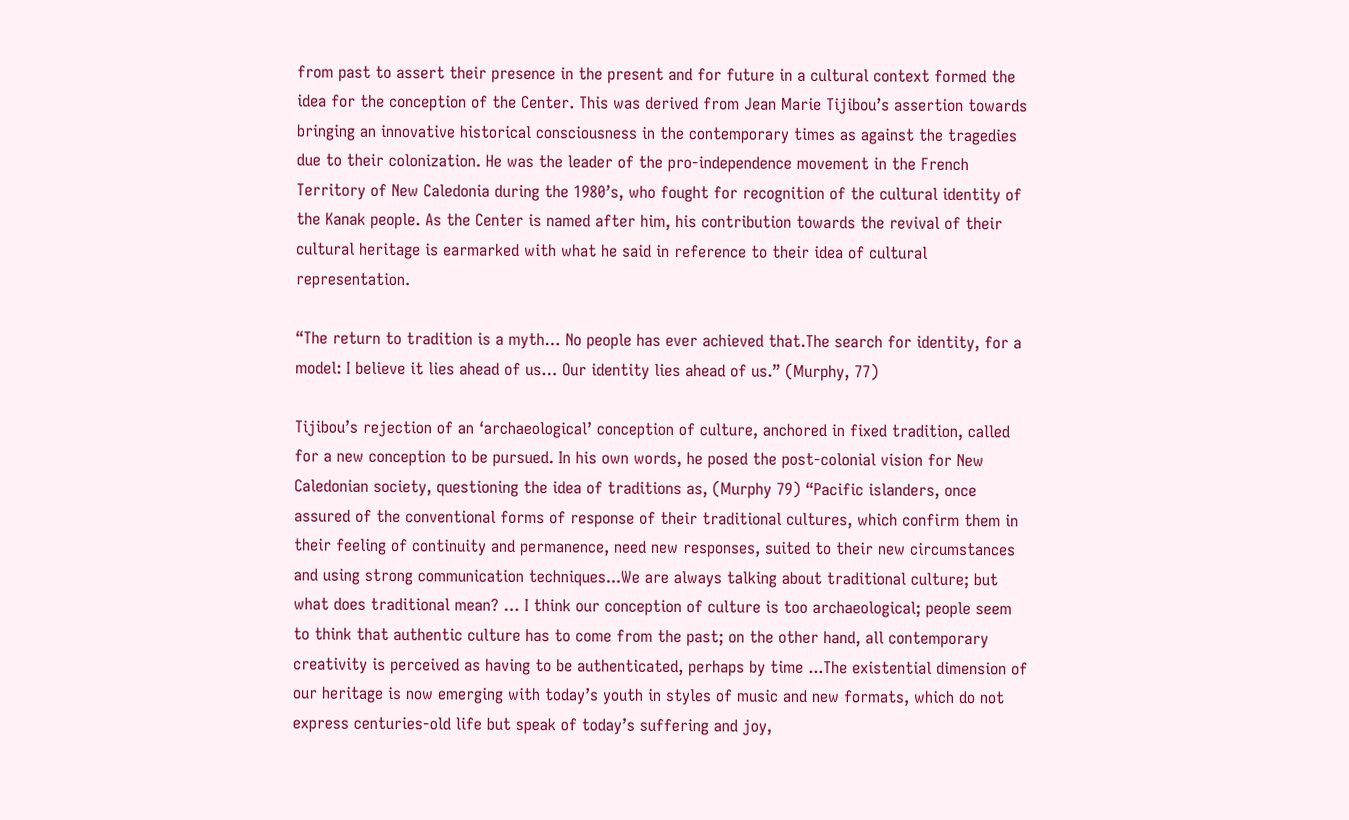from past to assert their presence in the present and for future in a cultural context formed the idea for the conception of the Center. This was derived from Jean Marie Tijibou’s assertion towards bringing an innovative historical consciousness in the contemporary times as against the tragedies due to their colonization. He was the leader of the pro-independence movement in the French Territory of New Caledonia during the 1980’s, who fought for recognition of the cultural identity of the Kanak people. As the Center is named after him, his contribution towards the revival of their cultural heritage is earmarked with what he said in reference to their idea of cultural representation.

“The return to tradition is a myth… No people has ever achieved that.The search for identity, for a model: I believe it lies ahead of us… Our identity lies ahead of us.” (Murphy, 77)

Tijibou’s rejection of an ‘archaeological’ conception of culture, anchored in fixed tradition, called for a new conception to be pursued. In his own words, he posed the post-colonial vision for New Caledonian society, questioning the idea of traditions as, (Murphy 79) “Pacific islanders, once assured of the conventional forms of response of their traditional cultures, which confirm them in their feeling of continuity and permanence, need new responses, suited to their new circumstances and using strong communication techniques...We are always talking about traditional culture; but what does traditional mean? … I think our conception of culture is too archaeological; people seem to think that authentic culture has to come from the past; on the other hand, all contemporary creativity is perceived as having to be authenticated, perhaps by time ...The existential dimension of our heritage is now emerging with today’s youth in styles of music and new formats, which do not express centuries-old life but speak of today’s suffering and joy,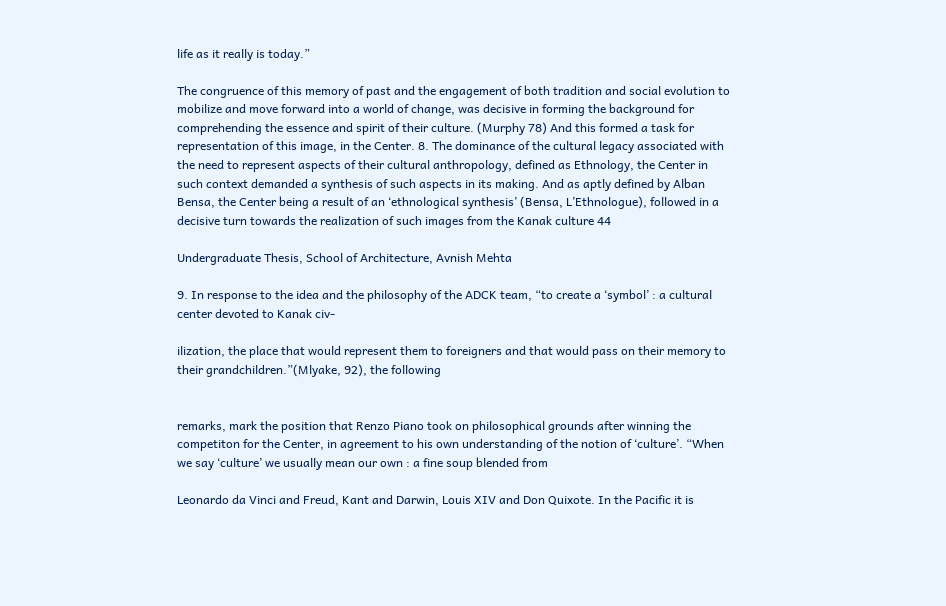life as it really is today.”

The congruence of this memory of past and the engagement of both tradition and social evolution to mobilize and move forward into a world of change, was decisive in forming the background for comprehending the essence and spirit of their culture. (Murphy 78) And this formed a task for representation of this image, in the Center. 8. The dominance of the cultural legacy associated with the need to represent aspects of their cultural anthropology, defined as Ethnology, the Center in such context demanded a synthesis of such aspects in its making. And as aptly defined by Alban Bensa, the Center being a result of an ‘ethnological synthesis’ (Bensa, L’Ethnologue), followed in a decisive turn towards the realization of such images from the Kanak culture 44

Undergraduate Thesis, School of Architecture, Avnish Mehta

9. In response to the idea and the philosophy of the ADCK team, “to create a ‘symbol’ : a cultural center devoted to Kanak civ-

ilization, the place that would represent them to foreigners and that would pass on their memory to their grandchildren.”(Mlyake, 92), the following


remarks, mark the position that Renzo Piano took on philosophical grounds after winning the competiton for the Center, in agreement to his own understanding of the notion of ‘culture’. “When we say ‘culture’ we usually mean our own : a fine soup blended from

Leonardo da Vinci and Freud, Kant and Darwin, Louis XIV and Don Quixote. In the Pacific it is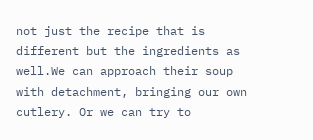not just the recipe that is different but the ingredients as well.We can approach their soup with detachment, bringing our own cutlery. Or we can try to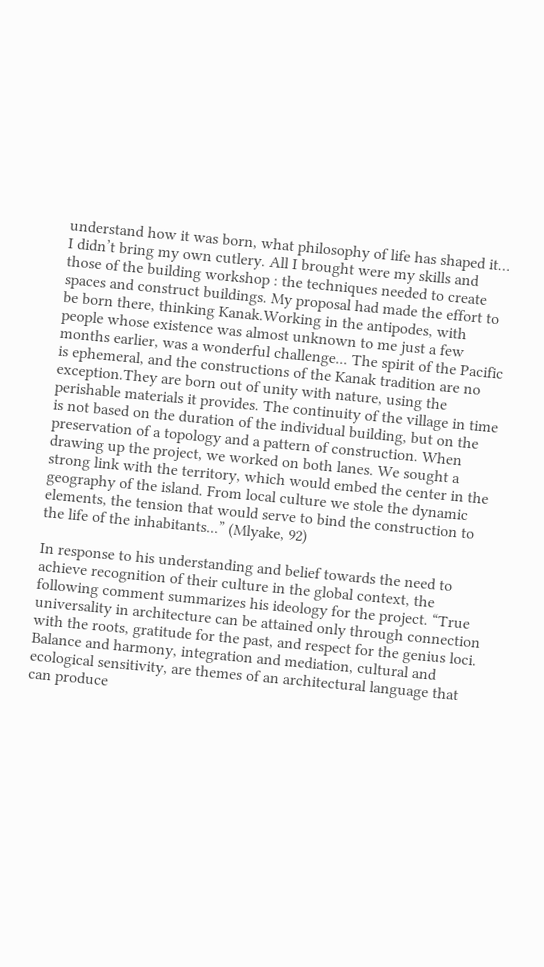understand how it was born, what philosophy of life has shaped it… I didn’t bring my own cutlery. All I brought were my skills and those of the building workshop : the techniques needed to create spaces and construct buildings. My proposal had made the effort to be born there, thinking Kanak.Working in the antipodes, with people whose existence was almost unknown to me just a few months earlier, was a wonderful challenge... The spirit of the Pacific is ephemeral, and the constructions of the Kanak tradition are no exception.They are born out of unity with nature, using the perishable materials it provides. The continuity of the village in time is not based on the duration of the individual building, but on the preservation of a topology and a pattern of construction. When drawing up the project, we worked on both lanes. We sought a strong link with the territory, which would embed the center in the geography of the island. From local culture we stole the dynamic elements, the tension that would serve to bind the construction to the life of the inhabitants...” (Mlyake, 92)

In response to his understanding and belief towards the need to achieve recognition of their culture in the global context, the following comment summarizes his ideology for the project. “True universality in architecture can be attained only through connection with the roots, gratitude for the past, and respect for the genius loci. Balance and harmony, integration and mediation, cultural and ecological sensitivity, are themes of an architectural language that can produce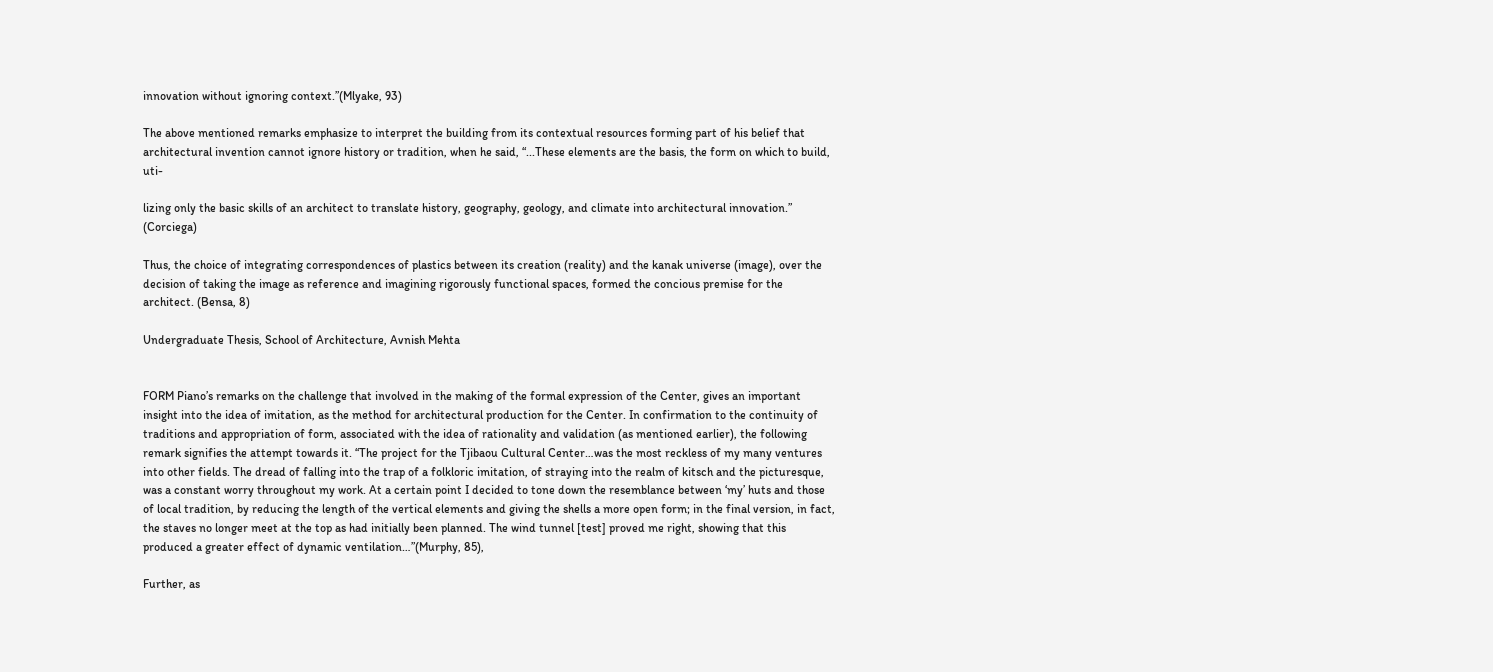innovation without ignoring context.”(Mlyake, 93)

The above mentioned remarks emphasize to interpret the building from its contextual resources forming part of his belief that architectural invention cannot ignore history or tradition, when he said, “...These elements are the basis, the form on which to build, uti-

lizing only the basic skills of an architect to translate history, geography, geology, and climate into architectural innovation.” (Corciega)

Thus, the choice of integrating correspondences of plastics between its creation (reality) and the kanak universe (image), over the decision of taking the image as reference and imagining rigorously functional spaces, formed the concious premise for the architect. (Bensa, 8)

Undergraduate Thesis, School of Architecture, Avnish Mehta


FORM Piano’s remarks on the challenge that involved in the making of the formal expression of the Center, gives an important insight into the idea of imitation, as the method for architectural production for the Center. In confirmation to the continuity of traditions and appropriation of form, associated with the idea of rationality and validation (as mentioned earlier), the following remark signifies the attempt towards it. “The project for the Tjibaou Cultural Center…was the most reckless of my many ventures into other fields. The dread of falling into the trap of a folkloric imitation, of straying into the realm of kitsch and the picturesque, was a constant worry throughout my work. At a certain point I decided to tone down the resemblance between ‘my’ huts and those of local tradition, by reducing the length of the vertical elements and giving the shells a more open form; in the final version, in fact, the staves no longer meet at the top as had initially been planned. The wind tunnel [test] proved me right, showing that this produced a greater effect of dynamic ventilation…”(Murphy, 85),

Further, as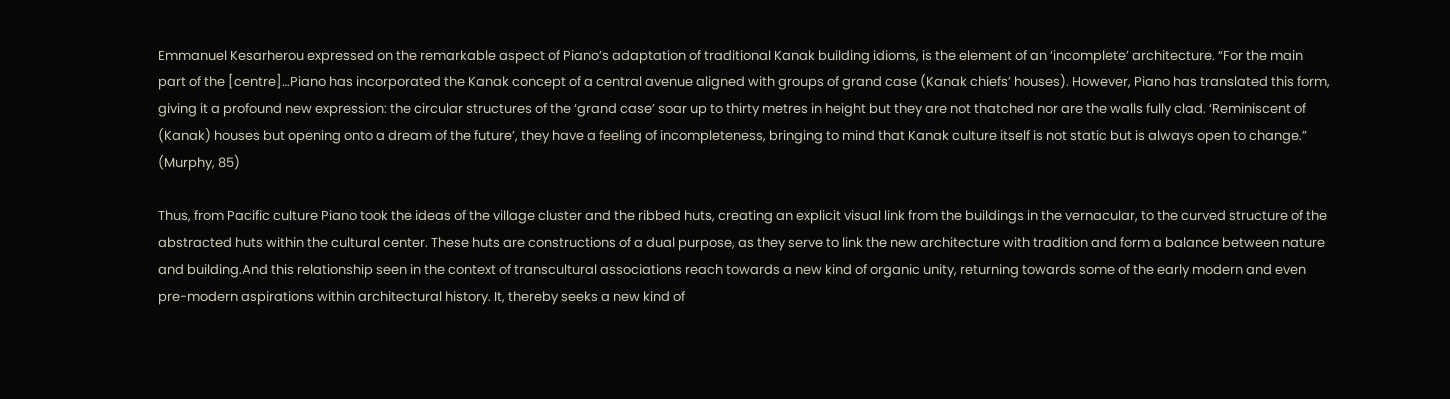Emmanuel Kesarherou expressed on the remarkable aspect of Piano’s adaptation of traditional Kanak building idioms, is the element of an ‘incomplete’ architecture. “For the main part of the [centre]…Piano has incorporated the Kanak concept of a central avenue aligned with groups of grand case (Kanak chiefs’ houses). However, Piano has translated this form, giving it a profound new expression: the circular structures of the ‘grand case’ soar up to thirty metres in height but they are not thatched nor are the walls fully clad. ‘Reminiscent of (Kanak) houses but opening onto a dream of the future’, they have a feeling of incompleteness, bringing to mind that Kanak culture itself is not static but is always open to change.” (Murphy, 85)

Thus, from Pacific culture Piano took the ideas of the village cluster and the ribbed huts, creating an explicit visual link from the buildings in the vernacular, to the curved structure of the abstracted huts within the cultural center. These huts are constructions of a dual purpose, as they serve to link the new architecture with tradition and form a balance between nature and building.And this relationship seen in the context of transcultural associations reach towards a new kind of organic unity, returning towards some of the early modern and even pre-modern aspirations within architectural history. It, thereby seeks a new kind of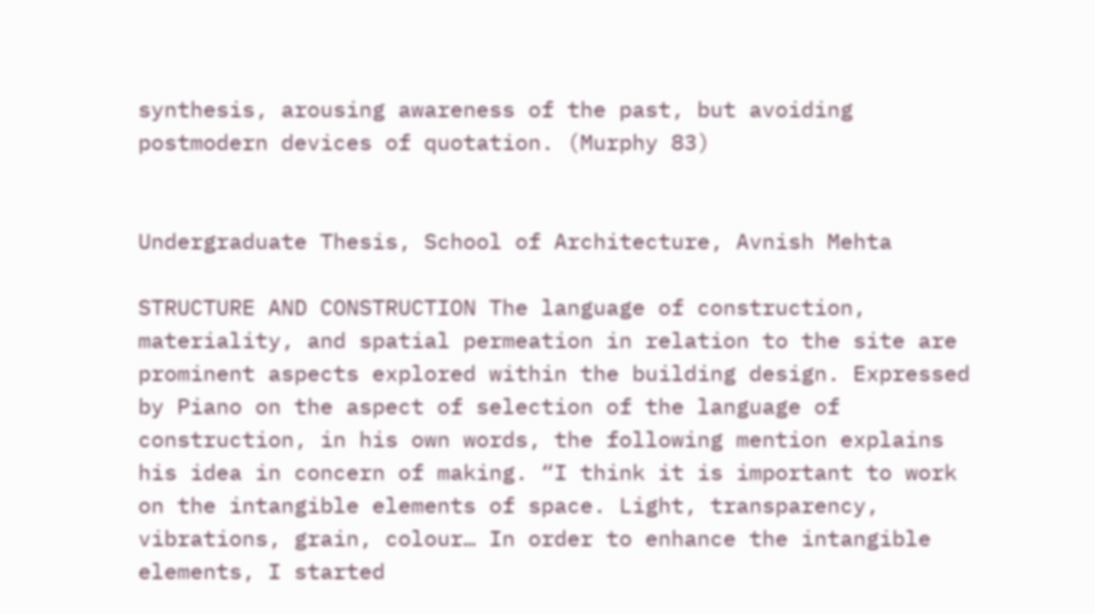synthesis, arousing awareness of the past, but avoiding postmodern devices of quotation. (Murphy 83)


Undergraduate Thesis, School of Architecture, Avnish Mehta

STRUCTURE AND CONSTRUCTION The language of construction, materiality, and spatial permeation in relation to the site are prominent aspects explored within the building design. Expressed by Piano on the aspect of selection of the language of construction, in his own words, the following mention explains his idea in concern of making. “I think it is important to work on the intangible elements of space. Light, transparency, vibrations, grain, colour… In order to enhance the intangible elements, I started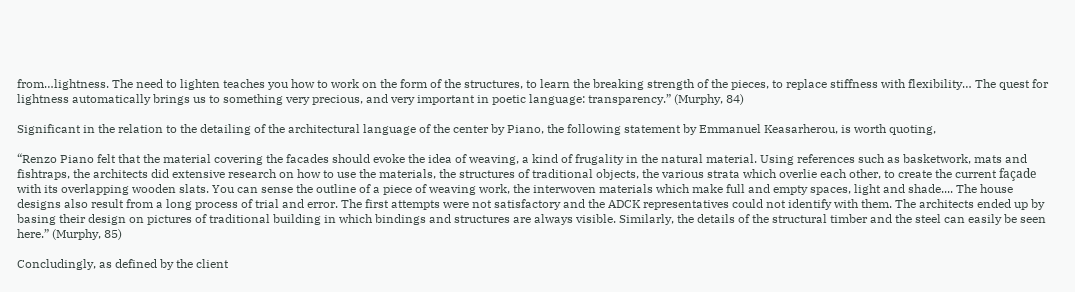from…lightness. The need to lighten teaches you how to work on the form of the structures, to learn the breaking strength of the pieces, to replace stiffness with flexibility… The quest for lightness automatically brings us to something very precious, and very important in poetic language: transparency.” (Murphy, 84)

Significant in the relation to the detailing of the architectural language of the center by Piano, the following statement by Emmanuel Keasarherou, is worth quoting,

“Renzo Piano felt that the material covering the facades should evoke the idea of weaving, a kind of frugality in the natural material. Using references such as basketwork, mats and fishtraps, the architects did extensive research on how to use the materials, the structures of traditional objects, the various strata which overlie each other, to create the current façade with its overlapping wooden slats. You can sense the outline of a piece of weaving work, the interwoven materials which make full and empty spaces, light and shade.... The house designs also result from a long process of trial and error. The first attempts were not satisfactory and the ADCK representatives could not identify with them. The architects ended up by basing their design on pictures of traditional building in which bindings and structures are always visible. Similarly, the details of the structural timber and the steel can easily be seen here.” (Murphy, 85)

Concludingly, as defined by the client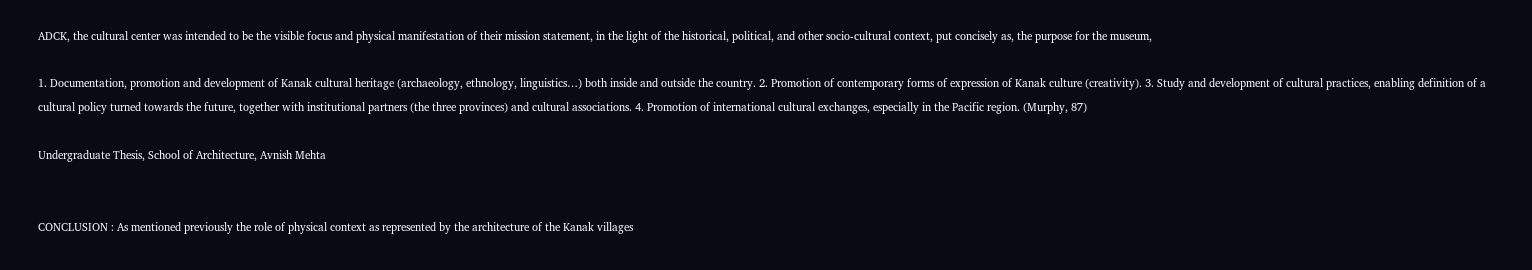ADCK, the cultural center was intended to be the visible focus and physical manifestation of their mission statement, in the light of the historical, political, and other socio-cultural context, put concisely as, the purpose for the museum,

1. Documentation, promotion and development of Kanak cultural heritage (archaeology, ethnology, linguistics…) both inside and outside the country. 2. Promotion of contemporary forms of expression of Kanak culture (creativity). 3. Study and development of cultural practices, enabling definition of a cultural policy turned towards the future, together with institutional partners (the three provinces) and cultural associations. 4. Promotion of international cultural exchanges, especially in the Pacific region. (Murphy, 87)

Undergraduate Thesis, School of Architecture, Avnish Mehta


CONCLUSION : As mentioned previously the role of physical context as represented by the architecture of the Kanak villages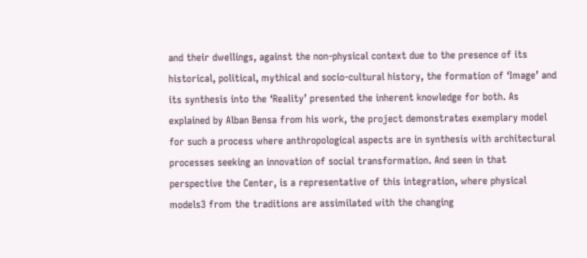and their dwellings, against the non-physical context due to the presence of its historical, political, mythical and socio-cultural history, the formation of ‘Image’ and its synthesis into the ‘Reality’ presented the inherent knowledge for both. As explained by Alban Bensa from his work, the project demonstrates exemplary model for such a process where anthropological aspects are in synthesis with architectural processes seeking an innovation of social transformation. And seen in that perspective the Center, is a representative of this integration, where physical models3 from the traditions are assimilated with the changing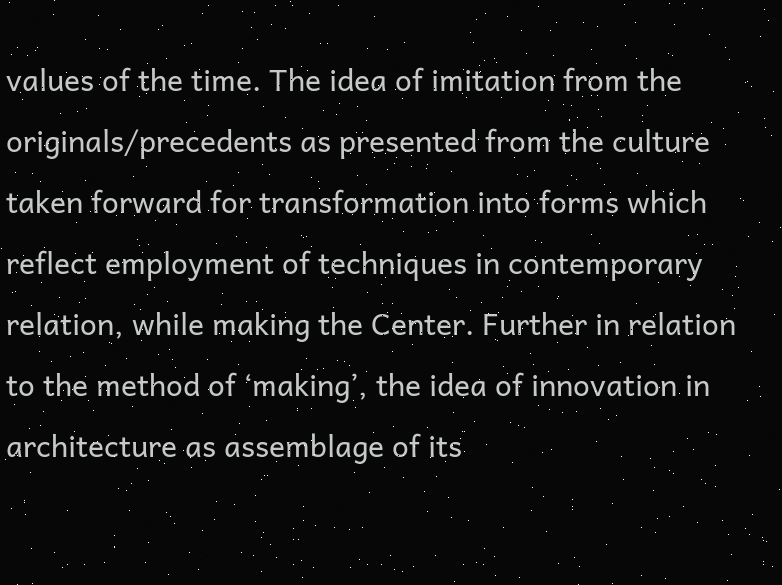values of the time. The idea of imitation from the originals/precedents as presented from the culture taken forward for transformation into forms which reflect employment of techniques in contemporary relation, while making the Center. Further in relation to the method of ‘making’, the idea of innovation in architecture as assemblage of its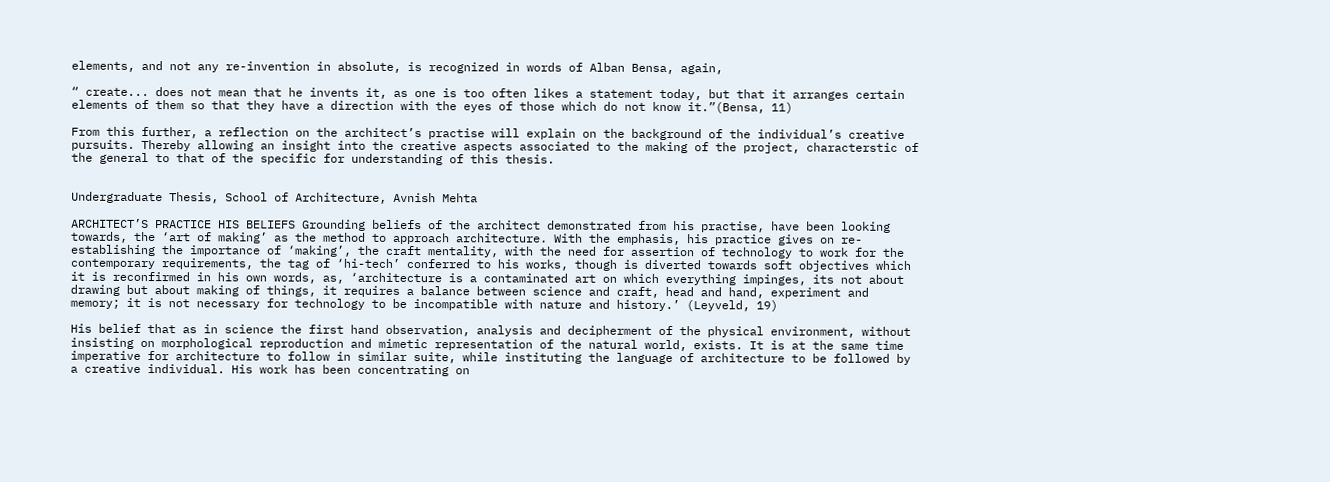elements, and not any re-invention in absolute, is recognized in words of Alban Bensa, again,

“ create... does not mean that he invents it, as one is too often likes a statement today, but that it arranges certain elements of them so that they have a direction with the eyes of those which do not know it.”(Bensa, 11)

From this further, a reflection on the architect’s practise will explain on the background of the individual’s creative pursuits. Thereby allowing an insight into the creative aspects associated to the making of the project, characterstic of the general to that of the specific for understanding of this thesis.


Undergraduate Thesis, School of Architecture, Avnish Mehta

ARCHITECT’S PRACTICE HIS BELIEFS Grounding beliefs of the architect demonstrated from his practise, have been looking towards, the ‘art of making’ as the method to approach architecture. With the emphasis, his practice gives on re-establishing the importance of ‘making’, the craft mentality, with the need for assertion of technology to work for the contemporary requirements, the tag of ‘hi-tech’ conferred to his works, though is diverted towards soft objectives which it is reconfirmed in his own words, as, ‘architecture is a contaminated art on which everything impinges, its not about drawing but about making of things, it requires a balance between science and craft, head and hand, experiment and memory; it is not necessary for technology to be incompatible with nature and history.’ (Leyveld, 19)

His belief that as in science the first hand observation, analysis and decipherment of the physical environment, without insisting on morphological reproduction and mimetic representation of the natural world, exists. It is at the same time imperative for architecture to follow in similar suite, while instituting the language of architecture to be followed by a creative individual. His work has been concentrating on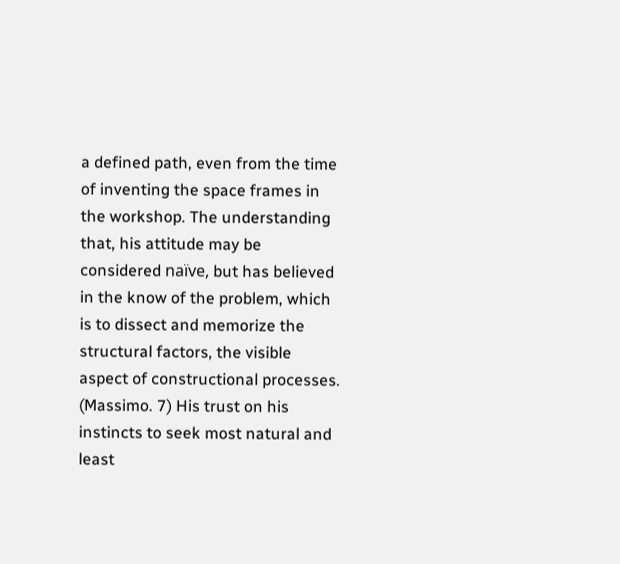a defined path, even from the time of inventing the space frames in the workshop. The understanding that, his attitude may be considered naïve, but has believed in the know of the problem, which is to dissect and memorize the structural factors, the visible aspect of constructional processes. (Massimo. 7) His trust on his instincts to seek most natural and least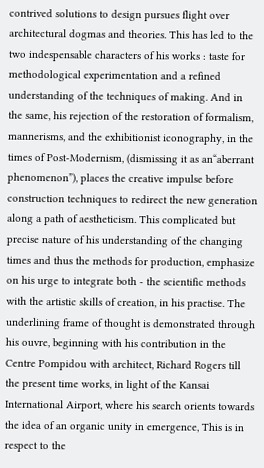contrived solutions to design pursues flight over architectural dogmas and theories. This has led to the two indespensable characters of his works : taste for methodological experimentation and a refined understanding of the techniques of making. And in the same, his rejection of the restoration of formalism, mannerisms, and the exhibitionist iconography, in the times of Post-Modernism, (dismissing it as an“aberrant phenomenon”), places the creative impulse before construction techniques to redirect the new generation along a path of aestheticism. This complicated but precise nature of his understanding of the changing times and thus the methods for production, emphasize on his urge to integrate both - the scientific methods with the artistic skills of creation, in his practise. The underlining frame of thought is demonstrated through his ouvre, beginning with his contribution in the Centre Pompidou with architect, Richard Rogers till the present time works, in light of the Kansai International Airport, where his search orients towards the idea of an organic unity in emergence, This is in respect to the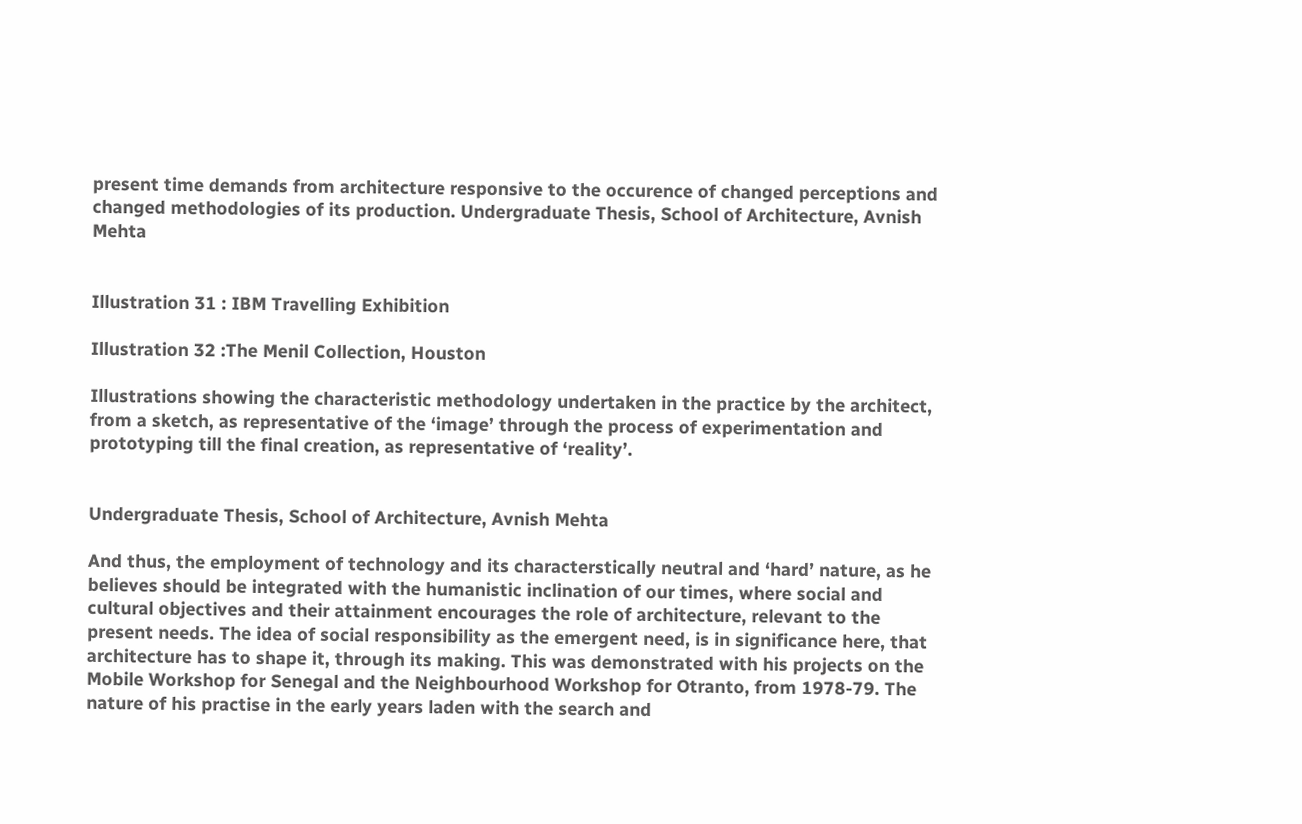present time demands from architecture responsive to the occurence of changed perceptions and changed methodologies of its production. Undergraduate Thesis, School of Architecture, Avnish Mehta


Illustration 31 : IBM Travelling Exhibition

Illustration 32 :The Menil Collection, Houston

Illustrations showing the characteristic methodology undertaken in the practice by the architect, from a sketch, as representative of the ‘image’ through the process of experimentation and prototyping till the final creation, as representative of ‘reality’.


Undergraduate Thesis, School of Architecture, Avnish Mehta

And thus, the employment of technology and its characterstically neutral and ‘hard’ nature, as he believes should be integrated with the humanistic inclination of our times, where social and cultural objectives and their attainment encourages the role of architecture, relevant to the present needs. The idea of social responsibility as the emergent need, is in significance here, that architecture has to shape it, through its making. This was demonstrated with his projects on the Mobile Workshop for Senegal and the Neighbourhood Workshop for Otranto, from 1978-79. The nature of his practise in the early years laden with the search and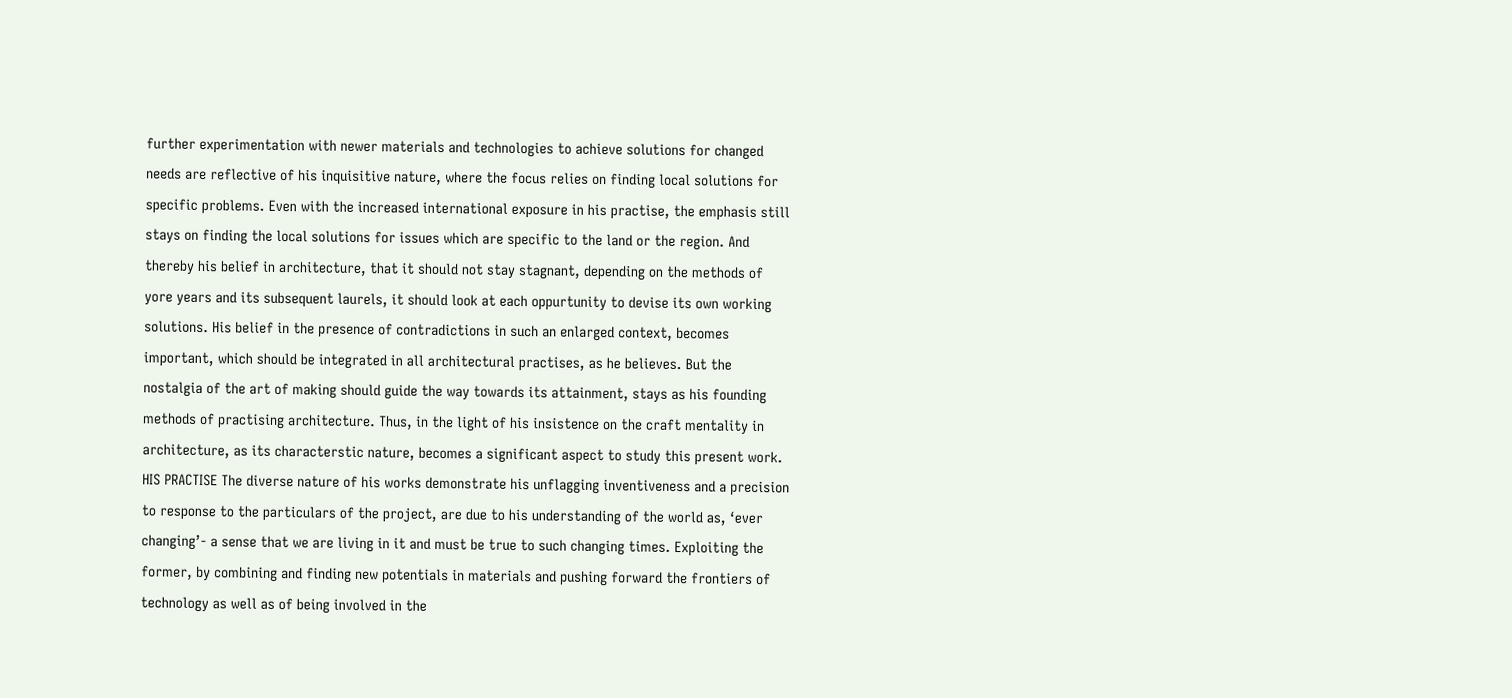further experimentation with newer materials and technologies to achieve solutions for changed needs are reflective of his inquisitive nature, where the focus relies on finding local solutions for specific problems. Even with the increased international exposure in his practise, the emphasis still stays on finding the local solutions for issues which are specific to the land or the region. And thereby his belief in architecture, that it should not stay stagnant, depending on the methods of yore years and its subsequent laurels, it should look at each oppurtunity to devise its own working solutions. His belief in the presence of contradictions in such an enlarged context, becomes important, which should be integrated in all architectural practises, as he believes. But the nostalgia of the art of making should guide the way towards its attainment, stays as his founding methods of practising architecture. Thus, in the light of his insistence on the craft mentality in architecture, as its characterstic nature, becomes a significant aspect to study this present work. HIS PRACTISE The diverse nature of his works demonstrate his unflagging inventiveness and a precision to response to the particulars of the project, are due to his understanding of the world as, ‘ever changing’- a sense that we are living in it and must be true to such changing times. Exploiting the former, by combining and finding new potentials in materials and pushing forward the frontiers of technology as well as of being involved in the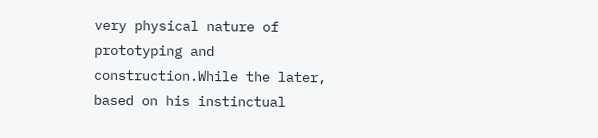very physical nature of prototyping and construction.While the later, based on his instinctual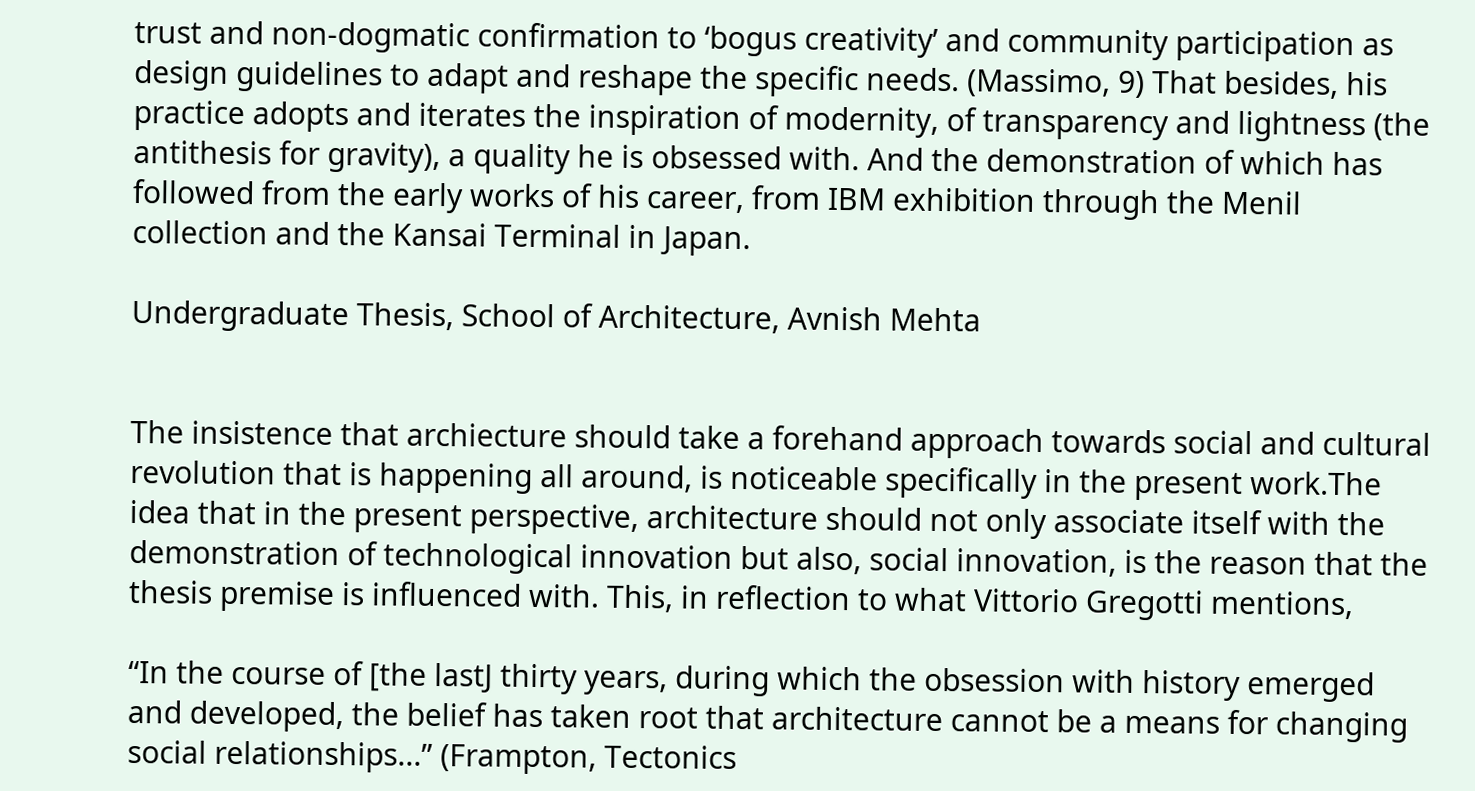trust and non-dogmatic confirmation to ‘bogus creativity’ and community participation as design guidelines to adapt and reshape the specific needs. (Massimo, 9) That besides, his practice adopts and iterates the inspiration of modernity, of transparency and lightness (the antithesis for gravity), a quality he is obsessed with. And the demonstration of which has followed from the early works of his career, from IBM exhibition through the Menil collection and the Kansai Terminal in Japan.

Undergraduate Thesis, School of Architecture, Avnish Mehta


The insistence that archiecture should take a forehand approach towards social and cultural revolution that is happening all around, is noticeable specifically in the present work.The idea that in the present perspective, architecture should not only associate itself with the demonstration of technological innovation but also, social innovation, is the reason that the thesis premise is influenced with. This, in reflection to what Vittorio Gregotti mentions,

“In the course of [the lastJ thirty years, during which the obsession with history emerged and developed, the belief has taken root that architecture cannot be a means for changing social relationships...” (Frampton, Tectonics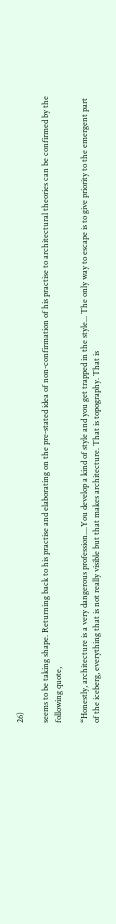26)

seems to be taking shape. Returning back to his practise and elaborating on the pre-stated idea of non-confirmation of his practise to architectural theories can be confirmed by the following quote,

“Honestly, architecture is a very dangerous profession....You develop a kind of style and you get trapped in the style... The only way to escape is to give priority to the emergent part of the iceberg, everything that is not really visible but that makes architecture. That is topography. That is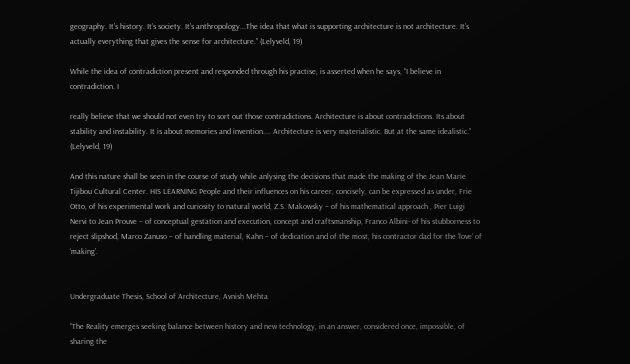geography. It’s history. It’s society. It’s anthropology...The idea that what is supporting architecture is not architecture. It’s actually everything that gives the sense for architecture.” (Lelyveld, 19)

While the idea of contradiction present and responded through his practise, is asserted when he says, “I believe in contradiction. I

really believe that we should not even try to sort out those contradictions. Architecture is about contradictions. Its about stability and instability. It is about memories and invention.... Architecture is very materialistic. But at the same idealistic.” (Lelyveld, 19)

And this nature shall be seen in the course of study while anlysing the decisions that made the making of the Jean Marie Tijibou Cultural Center. HIS LEARNING People and their influences on his career, concisely, can be expressed as under, Frie Otto, of his experimental work and curiosity to natural world, Z.S. Makowsky – of his mathematical approach , Pier Luigi Nervi to Jean Prouve – of conceptual gestation and execution, concept and craftsmanship, Franco Albini- of his stubborness to reject slipshod, Marco Zanuso – of handling material, Kahn – of dedication and of the most, his contractor dad for the ‘love’ of ‘making’.


Undergraduate Thesis, School of Architecture, Avnish Mehta

“The Reality emerges seeking balance between history and new technology, in an answer, considered once, impossible, of sharing the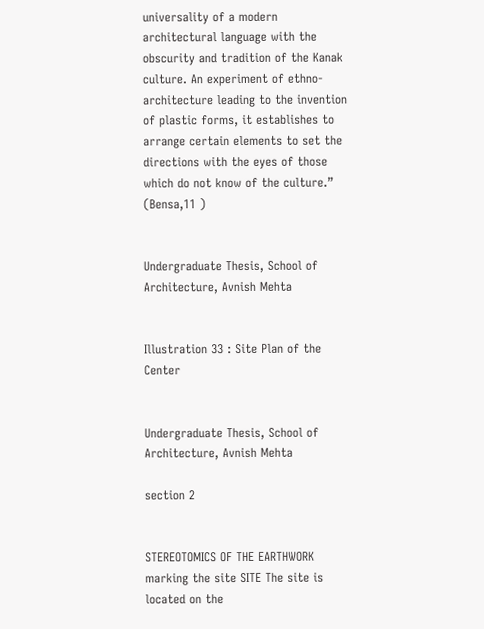universality of a modern architectural language with the obscurity and tradition of the Kanak culture. An experiment of ethno-architecture leading to the invention of plastic forms, it establishes to arrange certain elements to set the directions with the eyes of those which do not know of the culture.” (Bensa,11 )


Undergraduate Thesis, School of Architecture, Avnish Mehta


Illustration 33 : Site Plan of the Center


Undergraduate Thesis, School of Architecture, Avnish Mehta

section 2


STEREOTOMICS OF THE EARTHWORK marking the site SITE The site is located on the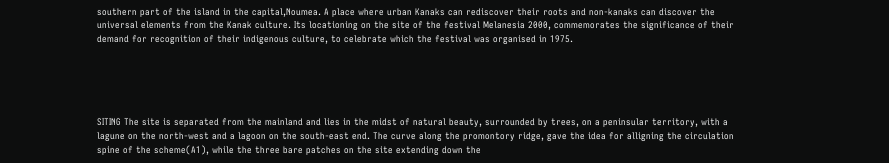southern part of the island in the capital,Noumea. A place where urban Kanaks can rediscover their roots and non-kanaks can discover the universal elements from the Kanak culture. Its locationing on the site of the festival Melanesia 2000, commemorates the significance of their demand for recognition of their indigenous culture, to celebrate which the festival was organised in 1975.





SITING The site is separated from the mainland and lies in the midst of natural beauty, surrounded by trees, on a peninsular territory, with a lagune on the north-west and a lagoon on the south-east end. The curve along the promontory ridge, gave the idea for alligning the circulation spine of the scheme(A1), while the three bare patches on the site extending down the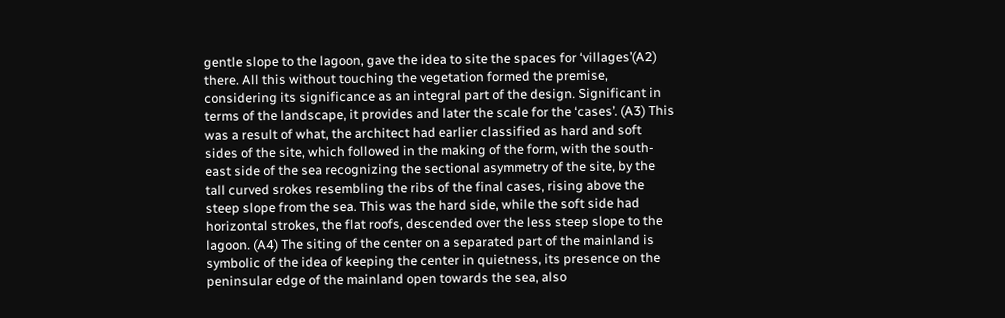gentle slope to the lagoon, gave the idea to site the spaces for ‘villages’(A2) there. All this without touching the vegetation formed the premise, considering its significance as an integral part of the design. Significant in terms of the landscape, it provides and later the scale for the ‘cases’. (A3) This was a result of what, the architect had earlier classified as hard and soft sides of the site, which followed in the making of the form, with the south-east side of the sea recognizing the sectional asymmetry of the site, by the tall curved srokes resembling the ribs of the final cases, rising above the steep slope from the sea. This was the hard side, while the soft side had horizontal strokes, the flat roofs, descended over the less steep slope to the lagoon. (A4) The siting of the center on a separated part of the mainland is symbolic of the idea of keeping the center in quietness, its presence on the peninsular edge of the mainland open towards the sea, also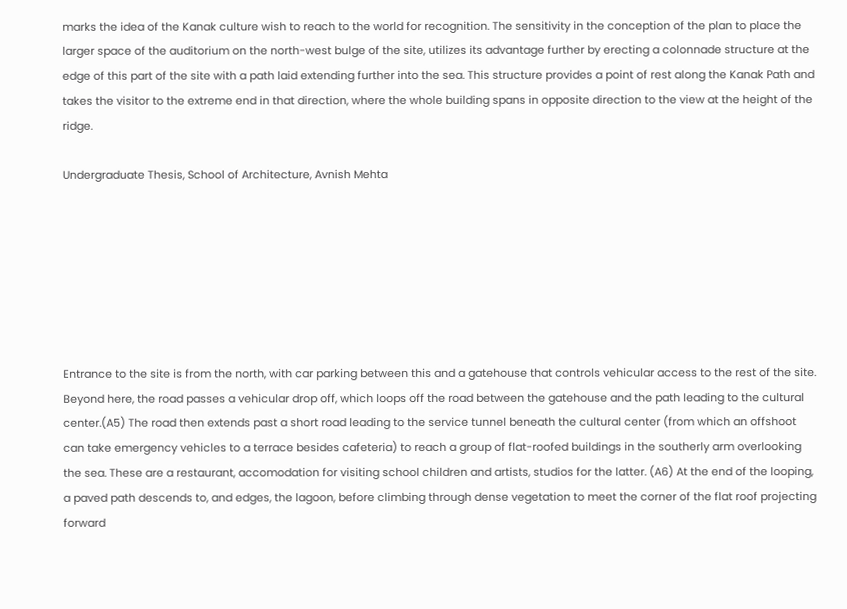marks the idea of the Kanak culture wish to reach to the world for recognition. The sensitivity in the conception of the plan to place the larger space of the auditorium on the north-west bulge of the site, utilizes its advantage further by erecting a colonnade structure at the edge of this part of the site with a path laid extending further into the sea. This structure provides a point of rest along the Kanak Path and takes the visitor to the extreme end in that direction, where the whole building spans in opposite direction to the view at the height of the ridge.

Undergraduate Thesis, School of Architecture, Avnish Mehta







Entrance to the site is from the north, with car parking between this and a gatehouse that controls vehicular access to the rest of the site. Beyond here, the road passes a vehicular drop off, which loops off the road between the gatehouse and the path leading to the cultural center.(A5) The road then extends past a short road leading to the service tunnel beneath the cultural center (from which an offshoot can take emergency vehicles to a terrace besides cafeteria) to reach a group of flat-roofed buildings in the southerly arm overlooking the sea. These are a restaurant, accomodation for visiting school children and artists, studios for the latter. (A6) At the end of the looping, a paved path descends to, and edges, the lagoon, before climbing through dense vegetation to meet the corner of the flat roof projecting forward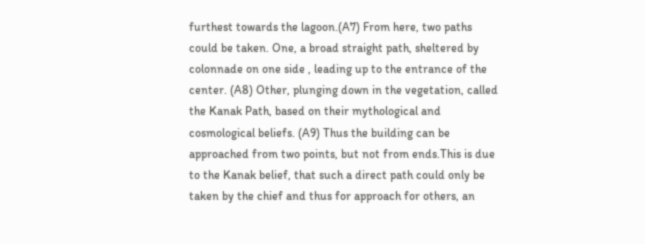furthest towards the lagoon.(A7) From here, two paths could be taken. One, a broad straight path, sheltered by colonnade on one side , leading up to the entrance of the center. (A8) Other, plunging down in the vegetation, called the Kanak Path, based on their mythological and cosmological beliefs. (A9) Thus the building can be approached from two points, but not from ends.This is due to the Kanak belief, that such a direct path could only be taken by the chief and thus for approach for others, an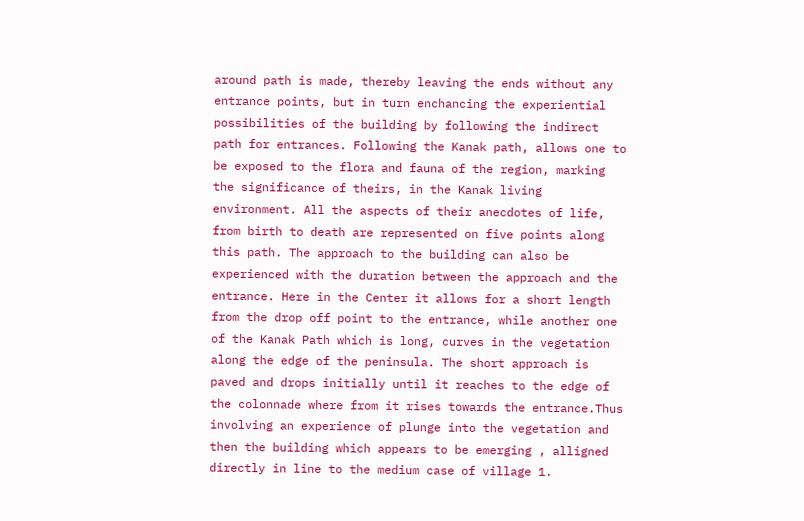around path is made, thereby leaving the ends without any entrance points, but in turn enchancing the experiential possibilities of the building by following the indirect path for entrances. Following the Kanak path, allows one to be exposed to the flora and fauna of the region, marking the significance of theirs, in the Kanak living environment. All the aspects of their anecdotes of life, from birth to death are represented on five points along this path. The approach to the building can also be experienced with the duration between the approach and the entrance. Here in the Center it allows for a short length from the drop off point to the entrance, while another one of the Kanak Path which is long, curves in the vegetation along the edge of the peninsula. The short approach is paved and drops initially until it reaches to the edge of the colonnade where from it rises towards the entrance.Thus involving an experience of plunge into the vegetation and then the building which appears to be emerging , alligned directly in line to the medium case of village 1.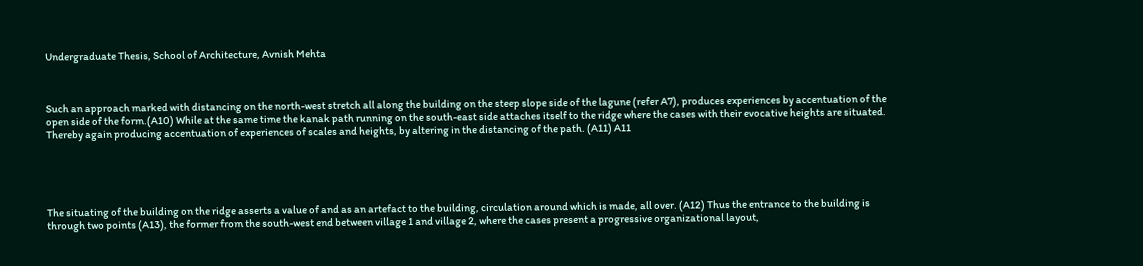Undergraduate Thesis, School of Architecture, Avnish Mehta



Such an approach marked with distancing on the north-west stretch all along the building on the steep slope side of the lagune (refer A7), produces experiences by accentuation of the open side of the form.(A10) While at the same time the kanak path running on the south-east side attaches itself to the ridge where the cases with their evocative heights are situated. Thereby again producing accentuation of experiences of scales and heights, by altering in the distancing of the path. (A11) A11





The situating of the building on the ridge asserts a value of and as an artefact to the building, circulation around which is made, all over. (A12) Thus the entrance to the building is through two points (A13), the former from the south-west end between village 1 and village 2, where the cases present a progressive organizational layout,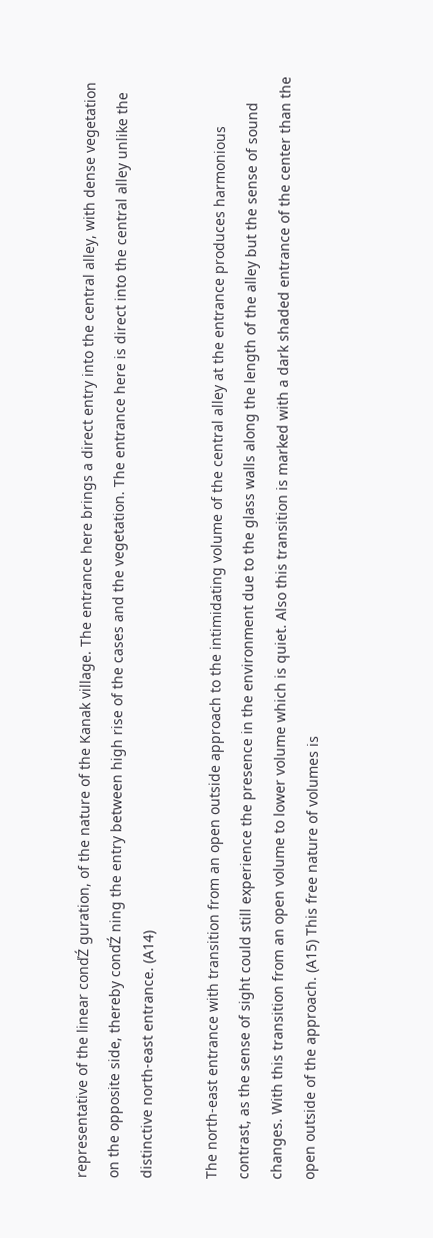representative of the linear conďŹ guration, of the nature of the Kanak village. The entrance here brings a direct entry into the central alley, with dense vegetation on the opposite side, thereby conďŹ ning the entry between high rise of the cases and the vegetation. The entrance here is direct into the central alley unlike the distinctive north-east entrance. (A14)

The north-east entrance with transition from an open outside approach to the intimidating volume of the central alley at the entrance produces harmonious contrast, as the sense of sight could still experience the presence in the environment due to the glass walls along the length of the alley but the sense of sound changes. With this transition from an open volume to lower volume which is quiet. Also this transition is marked with a dark shaded entrance of the center than the open outside of the approach. (A15) This free nature of volumes is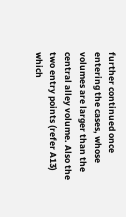further continued once entering the cases, whose volumes are larger than the central alley volume. Also the two entry points (refer A13) which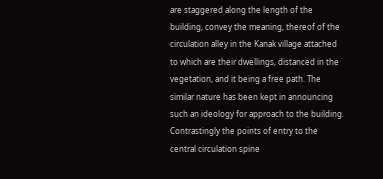are staggered along the length of the building, convey the meaning, thereof of the circulation alley in the Kanak village attached to which are their dwellings, distanced in the vegetation, and it being a free path. The similar nature has been kept in announcing such an ideology for approach to the building. Contrastingly the points of entry to the central circulation spine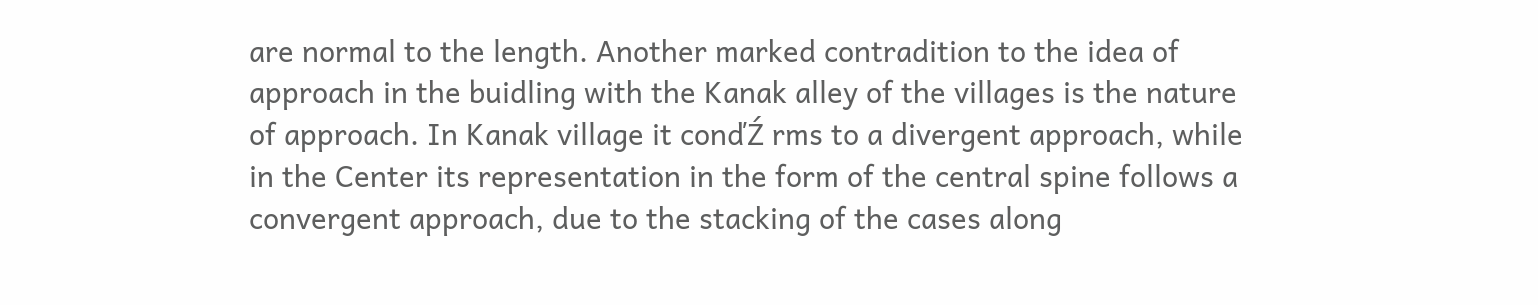are normal to the length. Another marked contradition to the idea of approach in the buidling with the Kanak alley of the villages is the nature of approach. In Kanak village it conďŹ rms to a divergent approach, while in the Center its representation in the form of the central spine follows a convergent approach, due to the stacking of the cases along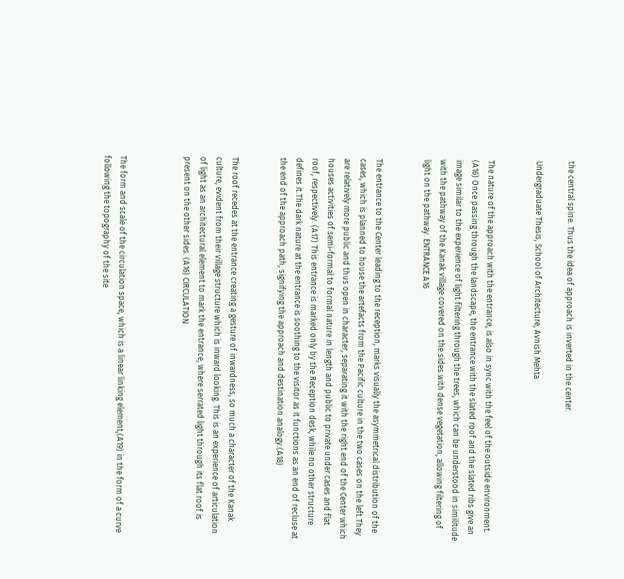the central spine. Thus the idea of approach is inverted in the center.

Undergraduate Thesis, School of Architecture, Avnish Mehta


The nature of the approach with the entrance, is also in sync with the feel of the outside environment. (A16) Once passing through the landscape, the entrance with the slated roof and the slated ribs give an image similar to the experience of light filtering through the trees, which can be understood in similitude with the pathway of the Kanak village covered on the sides with dense vegetation, allowing filtering of light on the pathway. ENTRANCE A16


The entrance to the Center leading to the reception, marks visually the asymmetrical distribution of the cases, which is planned to house the artefacts from the Pacific culture in the two cases on the left.They are relatively more public and thus open in character, separating it with the right end of the Center which houses activities of semi-formal to formal nature in length and public to private under cases and flat roof, respectively. (A17) This entrance is marked only by the Reception desk, while no other structure defines it.The dark nature at the entrance is soothing to the visitor as it functions as an end of recluse at the end of the approach path, signifying the approach and destination analogy.(A18)


The roof recedes at the entrance creating a gesture of inwardness, so much a character of the Kanak culture, evident from their village structure which is inward looking. This is an experience of articulation of light as an architectural element to mark the entrance, where serrated light through its flat roof is present on the other sides. (A16) CIRCULATION



The form and scale of the circulation space, which is a linear linking element,(A19) in the form of a curve following the topography of the site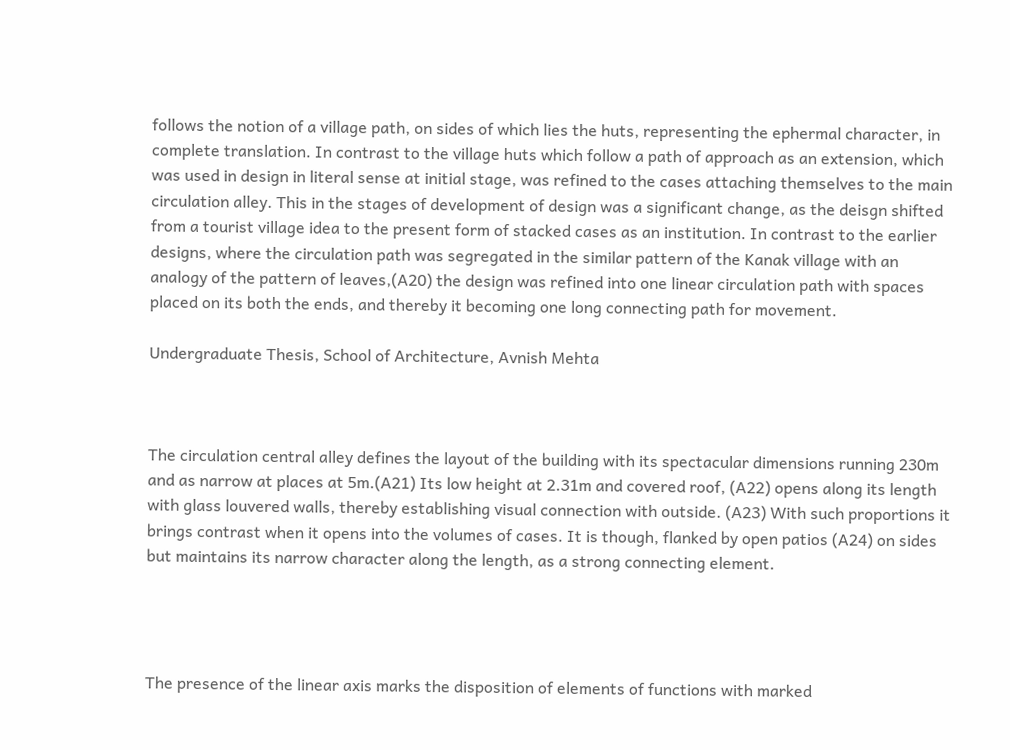follows the notion of a village path, on sides of which lies the huts, representing the ephermal character, in complete translation. In contrast to the village huts which follow a path of approach as an extension, which was used in design in literal sense at initial stage, was refined to the cases attaching themselves to the main circulation alley. This in the stages of development of design was a significant change, as the deisgn shifted from a tourist village idea to the present form of stacked cases as an institution. In contrast to the earlier designs, where the circulation path was segregated in the similar pattern of the Kanak village with an analogy of the pattern of leaves,(A20) the design was refined into one linear circulation path with spaces placed on its both the ends, and thereby it becoming one long connecting path for movement.

Undergraduate Thesis, School of Architecture, Avnish Mehta



The circulation central alley defines the layout of the building with its spectacular dimensions running 230m and as narrow at places at 5m.(A21) Its low height at 2.31m and covered roof, (A22) opens along its length with glass louvered walls, thereby establishing visual connection with outside. (A23) With such proportions it brings contrast when it opens into the volumes of cases. It is though, flanked by open patios (A24) on sides but maintains its narrow character along the length, as a strong connecting element.




The presence of the linear axis marks the disposition of elements of functions with marked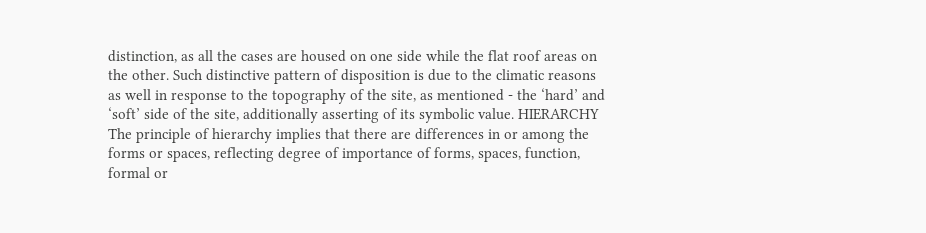distinction, as all the cases are housed on one side while the flat roof areas on the other. Such distinctive pattern of disposition is due to the climatic reasons as well in response to the topography of the site, as mentioned - the ‘hard’ and ‘soft’ side of the site, additionally asserting of its symbolic value. HIERARCHY The principle of hierarchy implies that there are differences in or among the forms or spaces, reflecting degree of importance of forms, spaces, function, formal or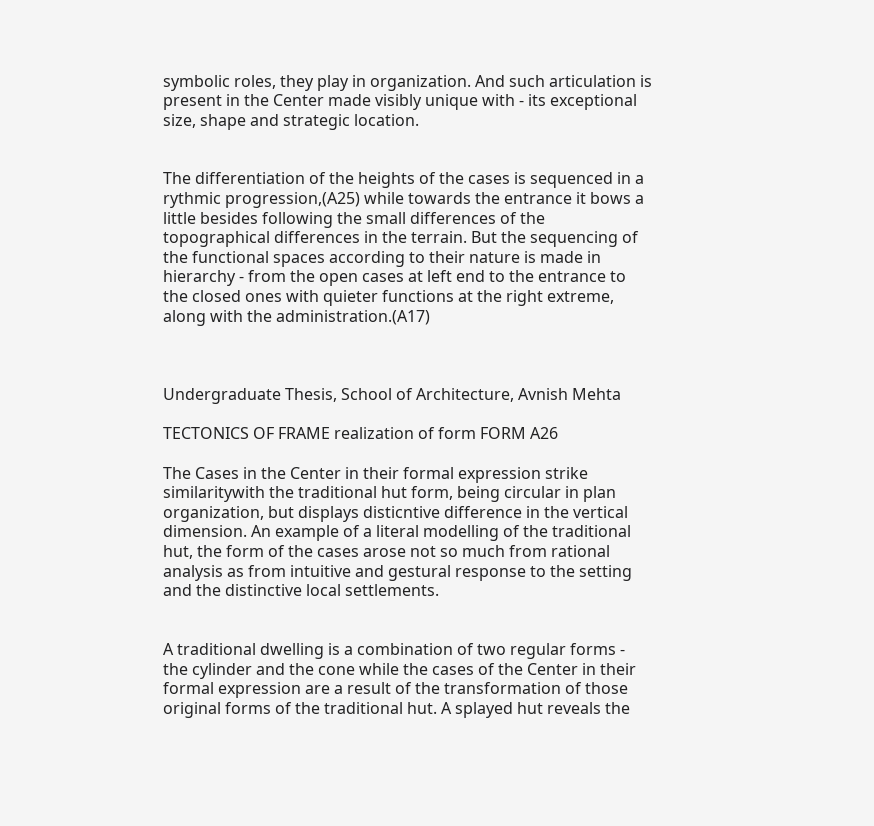symbolic roles, they play in organization. And such articulation is present in the Center made visibly unique with - its exceptional size, shape and strategic location.


The differentiation of the heights of the cases is sequenced in a rythmic progression,(A25) while towards the entrance it bows a little besides following the small differences of the topographical differences in the terrain. But the sequencing of the functional spaces according to their nature is made in hierarchy - from the open cases at left end to the entrance to the closed ones with quieter functions at the right extreme, along with the administration.(A17)



Undergraduate Thesis, School of Architecture, Avnish Mehta

TECTONICS OF FRAME realization of form FORM A26

The Cases in the Center in their formal expression strike similaritywith the traditional hut form, being circular in plan organization, but displays disticntive difference in the vertical dimension. An example of a literal modelling of the traditional hut, the form of the cases arose not so much from rational analysis as from intuitive and gestural response to the setting and the distinctive local settlements.


A traditional dwelling is a combination of two regular forms - the cylinder and the cone while the cases of the Center in their formal expression are a result of the transformation of those original forms of the traditional hut. A splayed hut reveals the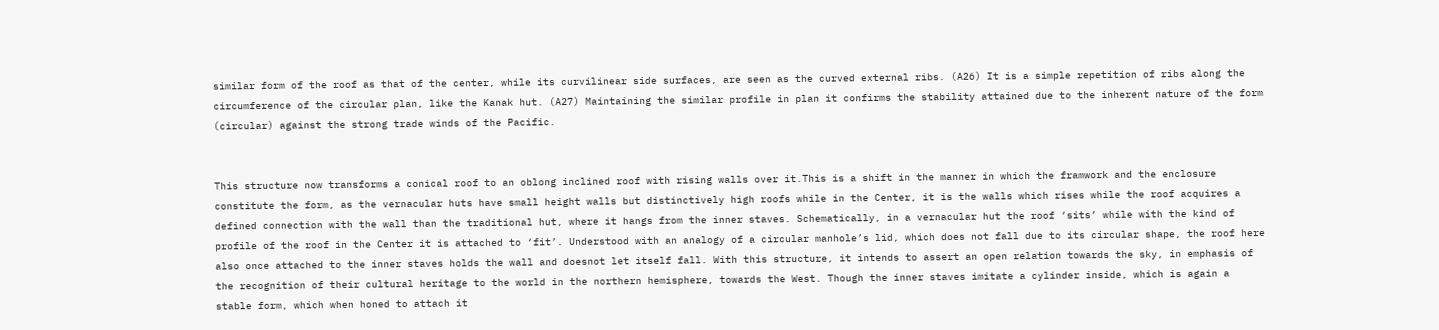similar form of the roof as that of the center, while its curvilinear side surfaces, are seen as the curved external ribs. (A26) It is a simple repetition of ribs along the circumference of the circular plan, like the Kanak hut. (A27) Maintaining the similar profile in plan it confirms the stability attained due to the inherent nature of the form (circular) against the strong trade winds of the Pacific.


This structure now transforms a conical roof to an oblong inclined roof with rising walls over it.This is a shift in the manner in which the framwork and the enclosure constitute the form, as the vernacular huts have small height walls but distinctively high roofs while in the Center, it is the walls which rises while the roof acquires a defined connection with the wall than the traditional hut, where it hangs from the inner staves. Schematically, in a vernacular hut the roof ‘sits’ while with the kind of profile of the roof in the Center it is attached to ‘fit’. Understood with an analogy of a circular manhole’s lid, which does not fall due to its circular shape, the roof here also once attached to the inner staves holds the wall and doesnot let itself fall. With this structure, it intends to assert an open relation towards the sky, in emphasis of the recognition of their cultural heritage to the world in the northern hemisphere, towards the West. Though the inner staves imitate a cylinder inside, which is again a stable form, which when honed to attach it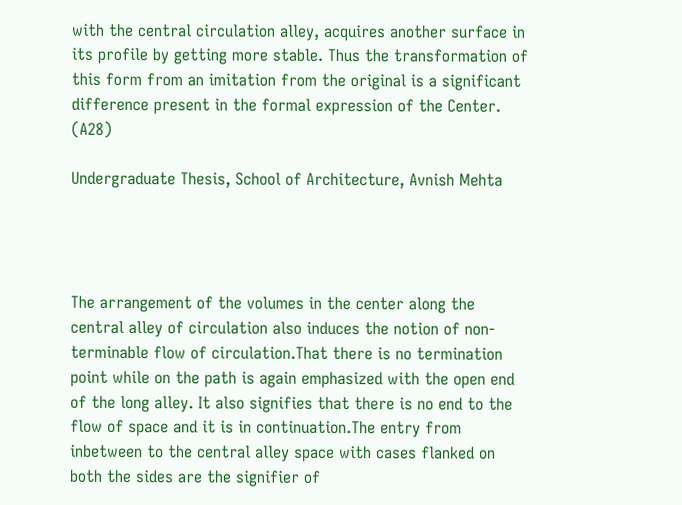with the central circulation alley, acquires another surface in its profile by getting more stable. Thus the transformation of this form from an imitation from the original is a significant difference present in the formal expression of the Center. (A28)

Undergraduate Thesis, School of Architecture, Avnish Mehta




The arrangement of the volumes in the center along the central alley of circulation also induces the notion of non-terminable flow of circulation.That there is no termination point while on the path is again emphasized with the open end of the long alley. It also signifies that there is no end to the flow of space and it is in continuation.The entry from inbetween to the central alley space with cases flanked on both the sides are the signifier of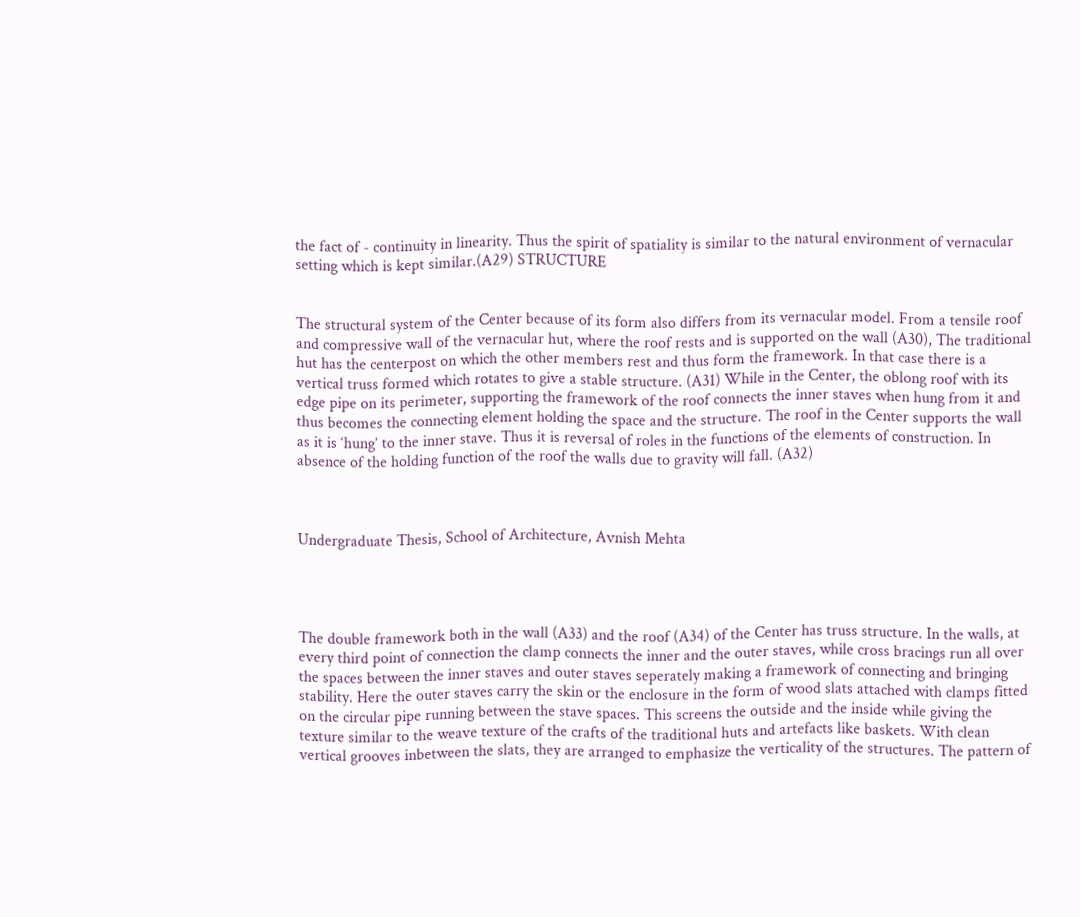the fact of - continuity in linearity. Thus the spirit of spatiality is similar to the natural environment of vernacular setting which is kept similar.(A29) STRUCTURE


The structural system of the Center because of its form also differs from its vernacular model. From a tensile roof and compressive wall of the vernacular hut, where the roof rests and is supported on the wall (A30), The traditional hut has the centerpost on which the other members rest and thus form the framework. In that case there is a vertical truss formed which rotates to give a stable structure. (A31) While in the Center, the oblong roof with its edge pipe on its perimeter, supporting the framework of the roof connects the inner staves when hung from it and thus becomes the connecting element holding the space and the structure. The roof in the Center supports the wall as it is ‘hung’ to the inner stave. Thus it is reversal of roles in the functions of the elements of construction. In absence of the holding function of the roof the walls due to gravity will fall. (A32)



Undergraduate Thesis, School of Architecture, Avnish Mehta




The double framework both in the wall (A33) and the roof (A34) of the Center has truss structure. In the walls, at every third point of connection the clamp connects the inner and the outer staves, while cross bracings run all over the spaces between the inner staves and outer staves seperately making a framework of connecting and bringing stability. Here the outer staves carry the skin or the enclosure in the form of wood slats attached with clamps fitted on the circular pipe running between the stave spaces. This screens the outside and the inside while giving the texture similar to the weave texture of the crafts of the traditional huts and artefacts like baskets. With clean vertical grooves inbetween the slats, they are arranged to emphasize the verticality of the structures. The pattern of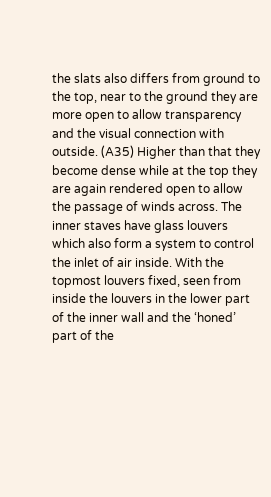the slats also differs from ground to the top, near to the ground they are more open to allow transparency and the visual connection with outside. (A35) Higher than that they become dense while at the top they are again rendered open to allow the passage of winds across. The inner staves have glass louvers which also form a system to control the inlet of air inside. With the topmost louvers fixed, seen from inside the louvers in the lower part of the inner wall and the ‘honed’ part of the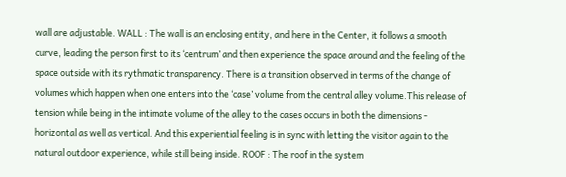wall are adjustable. WALL : The wall is an enclosing entity, and here in the Center, it follows a smooth curve, leading the person first to its ‘centrum’ and then experience the space around and the feeling of the space outside with its rythmatic transparency. There is a transition observed in terms of the change of volumes which happen when one enters into the ‘case’ volume from the central alley volume.This release of tension while being in the intimate volume of the alley to the cases occurs in both the dimensions - horizontal as well as vertical. And this experiential feeling is in sync with letting the visitor again to the natural outdoor experience, while still being inside. ROOF : The roof in the system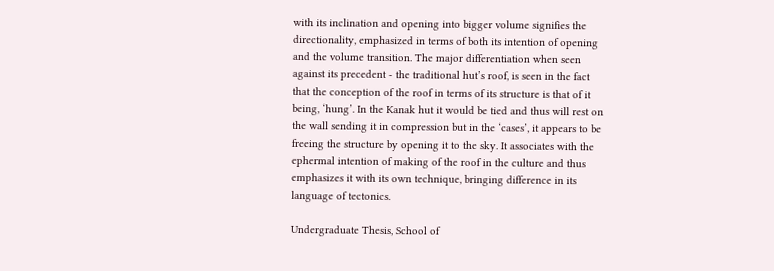with its inclination and opening into bigger volume signifies the directionality, emphasized in terms of both its intention of opening and the volume transition. The major differentiation when seen against its precedent - the traditional hut’s roof, is seen in the fact that the conception of the roof in terms of its structure is that of it being, ‘hung’. In the Kanak hut it would be tied and thus will rest on the wall sending it in compression but in the ‘cases’, it appears to be freeing the structure by opening it to the sky. It associates with the ephermal intention of making of the roof in the culture and thus emphasizes it with its own technique, bringing difference in its language of tectonics.

Undergraduate Thesis, School of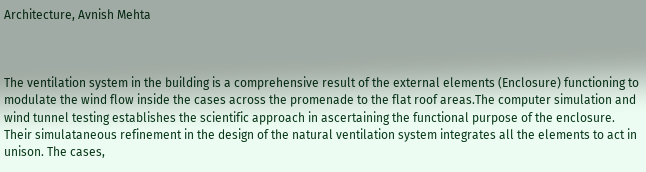Architecture, Avnish Mehta



The ventilation system in the building is a comprehensive result of the external elements (Enclosure) functioning to modulate the wind flow inside the cases across the promenade to the flat roof areas.The computer simulation and wind tunnel testing establishes the scientific approach in ascertaining the functional purpose of the enclosure. Their simulataneous refinement in the design of the natural ventilation system integrates all the elements to act in unison. The cases,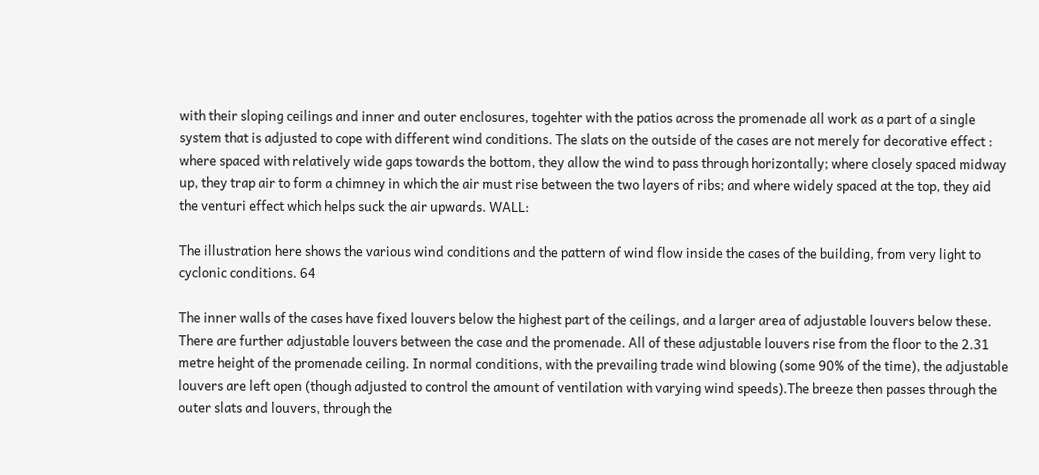with their sloping ceilings and inner and outer enclosures, togehter with the patios across the promenade all work as a part of a single system that is adjusted to cope with different wind conditions. The slats on the outside of the cases are not merely for decorative effect : where spaced with relatively wide gaps towards the bottom, they allow the wind to pass through horizontally; where closely spaced midway up, they trap air to form a chimney in which the air must rise between the two layers of ribs; and where widely spaced at the top, they aid the venturi effect which helps suck the air upwards. WALL:

The illustration here shows the various wind conditions and the pattern of wind flow inside the cases of the building, from very light to cyclonic conditions. 64

The inner walls of the cases have fixed louvers below the highest part of the ceilings, and a larger area of adjustable louvers below these. There are further adjustable louvers between the case and the promenade. All of these adjustable louvers rise from the floor to the 2.31 metre height of the promenade ceiling. In normal conditions, with the prevailing trade wind blowing (some 90% of the time), the adjustable louvers are left open (though adjusted to control the amount of ventilation with varying wind speeds).The breeze then passes through the outer slats and louvers, through the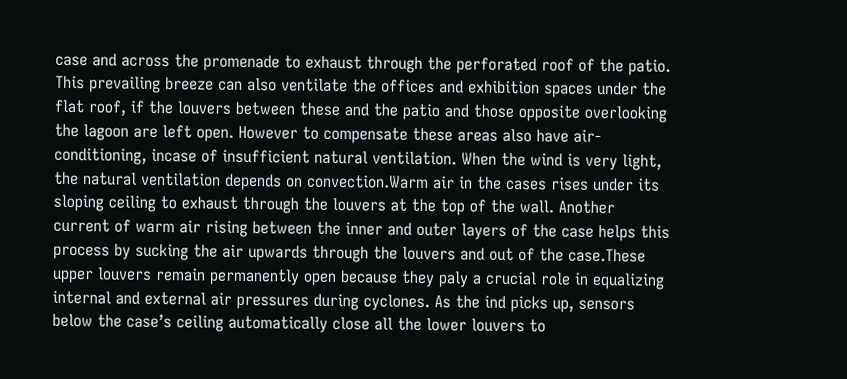case and across the promenade to exhaust through the perforated roof of the patio. This prevailing breeze can also ventilate the offices and exhibition spaces under the flat roof, if the louvers between these and the patio and those opposite overlooking the lagoon are left open. However to compensate these areas also have air-conditioning, incase of insufficient natural ventilation. When the wind is very light, the natural ventilation depends on convection.Warm air in the cases rises under its sloping ceiling to exhaust through the louvers at the top of the wall. Another current of warm air rising between the inner and outer layers of the case helps this process by sucking the air upwards through the louvers and out of the case.These upper louvers remain permanently open because they paly a crucial role in equalizing internal and external air pressures during cyclones. As the ind picks up, sensors below the case’s ceiling automatically close all the lower louvers to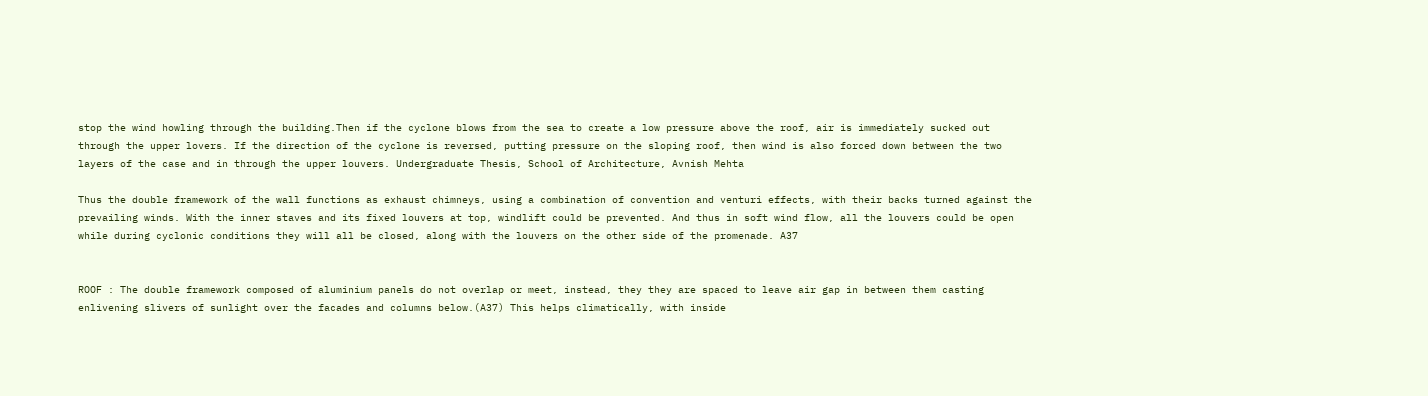stop the wind howling through the building.Then if the cyclone blows from the sea to create a low pressure above the roof, air is immediately sucked out through the upper lovers. If the direction of the cyclone is reversed, putting pressure on the sloping roof, then wind is also forced down between the two layers of the case and in through the upper louvers. Undergraduate Thesis, School of Architecture, Avnish Mehta

Thus the double framework of the wall functions as exhaust chimneys, using a combination of convention and venturi effects, with their backs turned against the prevailing winds. With the inner staves and its fixed louvers at top, windlift could be prevented. And thus in soft wind flow, all the louvers could be open while during cyclonic conditions they will all be closed, along with the louvers on the other side of the promenade. A37


ROOF : The double framework composed of aluminium panels do not overlap or meet, instead, they they are spaced to leave air gap in between them casting enlivening slivers of sunlight over the facades and columns below.(A37) This helps climatically, with inside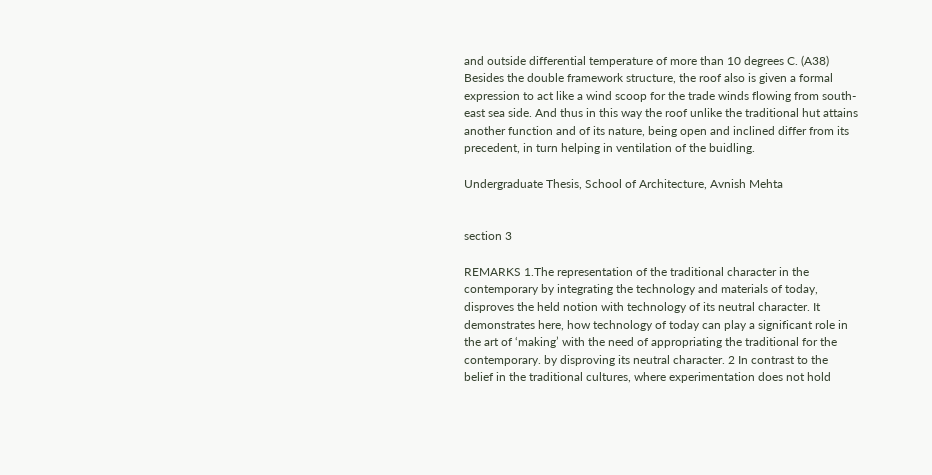and outside differential temperature of more than 10 degrees C. (A38) Besides the double framework structure, the roof also is given a formal expression to act like a wind scoop for the trade winds flowing from south-east sea side. And thus in this way the roof unlike the traditional hut attains another function and of its nature, being open and inclined differ from its precedent, in turn helping in ventilation of the buidling.

Undergraduate Thesis, School of Architecture, Avnish Mehta


section 3

REMARKS 1.The representation of the traditional character in the contemporary by integrating the technology and materials of today, disproves the held notion with technology of its neutral character. It demonstrates here, how technology of today can play a significant role in the art of ‘making’ with the need of appropriating the traditional for the contemporary. by disproving its neutral character. 2 In contrast to the belief in the traditional cultures, where experimentation does not hold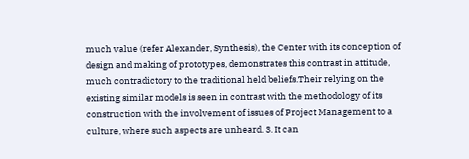much value (refer Alexander, Synthesis), the Center with its conception of design and making of prototypes, demonstrates this contrast in attitude, much contradictory to the traditional held beliefs.Their relying on the existing similar models is seen in contrast with the methodology of its construction with the involvement of issues of Project Management to a culture, where such aspects are unheard. 3. It can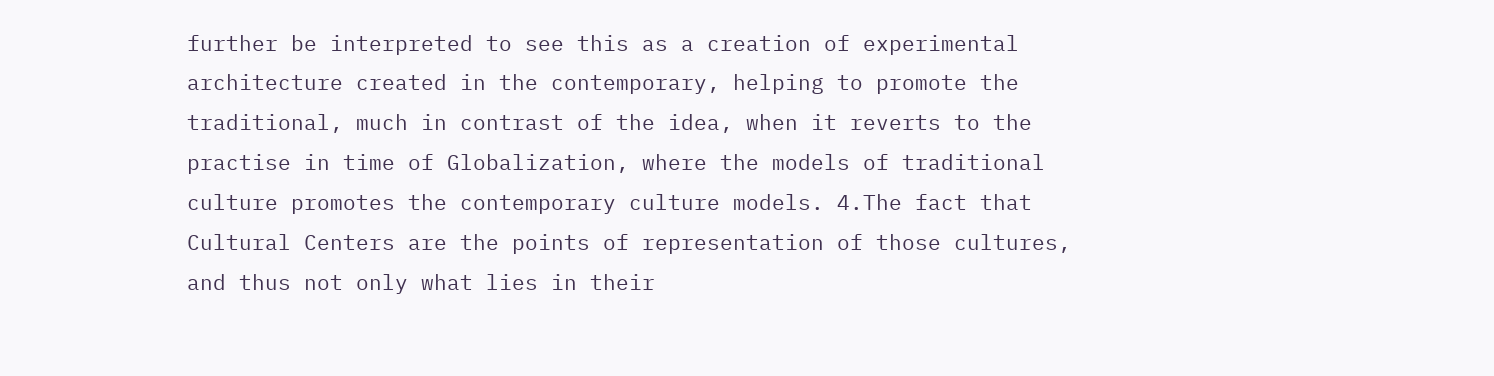further be interpreted to see this as a creation of experimental architecture created in the contemporary, helping to promote the traditional, much in contrast of the idea, when it reverts to the practise in time of Globalization, where the models of traditional culture promotes the contemporary culture models. 4.The fact that Cultural Centers are the points of representation of those cultures, and thus not only what lies in their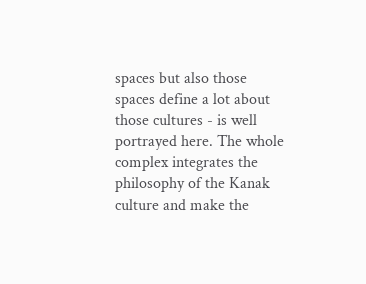spaces but also those spaces define a lot about those cultures - is well portrayed here. The whole complex integrates the philosophy of the Kanak culture and make the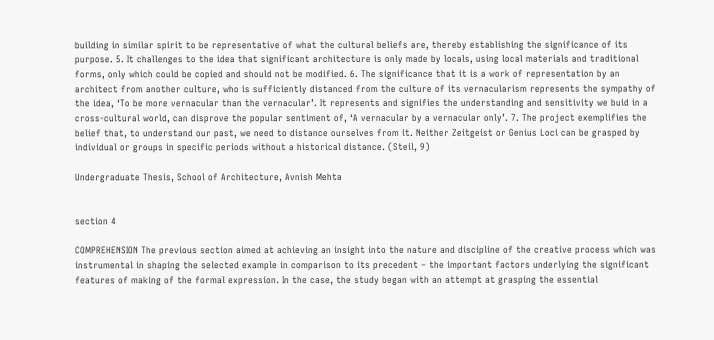building in similar spirit to be representative of what the cultural beliefs are, thereby establishing the significance of its purpose. 5. It challenges to the idea that significant architecture is only made by locals, using local materials and traditional forms, only which could be copied and should not be modified. 6. The significance that it is a work of representation by an architect from another culture, who is sufficiently distanced from the culture of its vernacularism represents the sympathy of the idea, ‘To be more vernacular than the vernacular’. It represents and signifies the understanding and sensitivity we buid in a cross-cultural world, can disprove the popular sentiment of, ‘A vernacular by a vernacular only’. 7. The project exemplifies the belief that, to understand our past, we need to distance ourselves from it. Neither Zeitgeist or Genius Loci can be grasped by individual or groups in specific periods without a historical distance. (Steil, 9)

Undergraduate Thesis, School of Architecture, Avnish Mehta


section 4

COMPREHENSION The previous section aimed at achieving an insight into the nature and discipline of the creative process which was instrumental in shaping the selected example in comparison to its precedent – the important factors underlying the significant features of making of the formal expression. In the case, the study began with an attempt at grasping the essential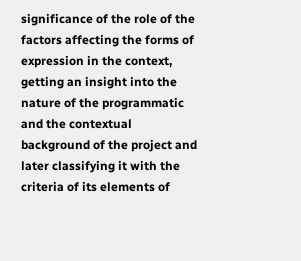significance of the role of the factors affecting the forms of expression in the context, getting an insight into the nature of the programmatic and the contextual background of the project and later classifying it with the criteria of its elements of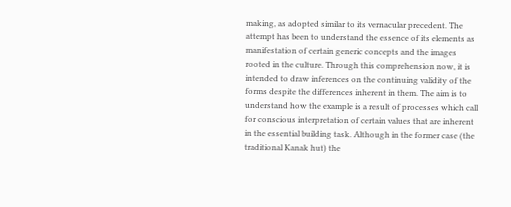making, as adopted similar to its vernacular precedent. The attempt has been to understand the essence of its elements as manifestation of certain generic concepts and the images rooted in the culture. Through this comprehension now, it is intended to draw inferences on the continuing validity of the forms despite the differences inherent in them. The aim is to understand how the example is a result of processes which call for conscious interpretation of certain values that are inherent in the essential building task. Although in the former case (the traditional Kanak hut) the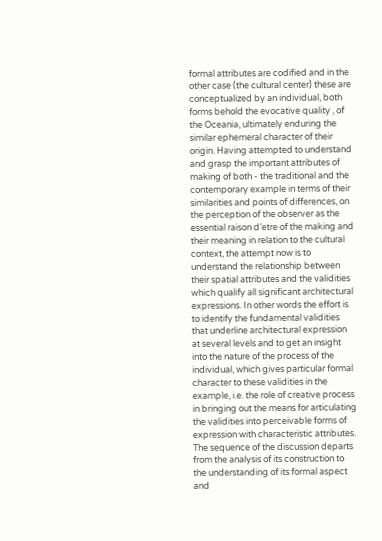formal attributes are codified and in the other case (the cultural center) these are conceptualized by an individual, both forms behold the evocative quality , of the Oceania, ultimately enduring the similar ephemeral character of their origin. Having attempted to understand and grasp the important attributes of making of both - the traditional and the contemporary example in terms of their similarities and points of differences, on the perception of the observer as the essential raison d’etre of the making and their meaning in relation to the cultural context, the attempt now is to understand the relationship between their spatial attributes and the validities which qualify all significant architectural expressions. In other words the effort is to identify the fundamental validities that underline architectural expression at several levels and to get an insight into the nature of the process of the individual, which gives particular formal character to these validities in the example, i.e. the role of creative process in bringing out the means for articulating the validities into perceivable forms of expression with characteristic attributes. The sequence of the discussion departs from the analysis of its construction to the understanding of its formal aspect and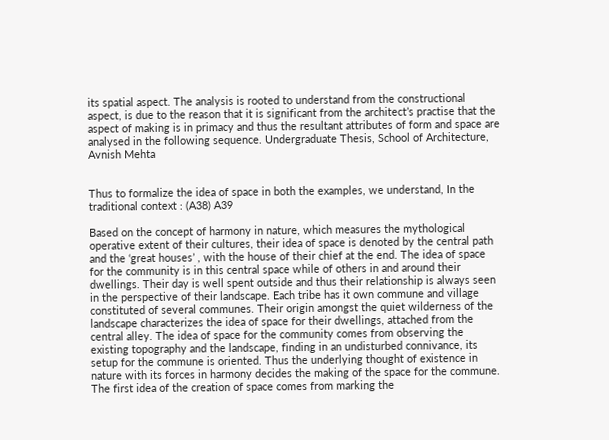its spatial aspect. The analysis is rooted to understand from the constructional aspect, is due to the reason that it is significant from the architect’s practise that the aspect of making is in primacy and thus the resultant attributes of form and space are analysed in the following sequence. Undergraduate Thesis, School of Architecture, Avnish Mehta


Thus to formalize the idea of space in both the examples, we understand, In the traditional context : (A38) A39

Based on the concept of harmony in nature, which measures the mythological operative extent of their cultures, their idea of space is denoted by the central path and the ‘great houses’ , with the house of their chief at the end. The idea of space for the community is in this central space while of others in and around their dwellings. Their day is well spent outside and thus their relationship is always seen in the perspective of their landscape. Each tribe has it own commune and village constituted of several communes. Their origin amongst the quiet wilderness of the landscape characterizes the idea of space for their dwellings, attached from the central alley. The idea of space for the community comes from observing the existing topography and the landscape, finding in an undisturbed connivance, its setup for the commune is oriented. Thus the underlying thought of existence in nature with its forces in harmony decides the making of the space for the commune. The first idea of the creation of space comes from marking the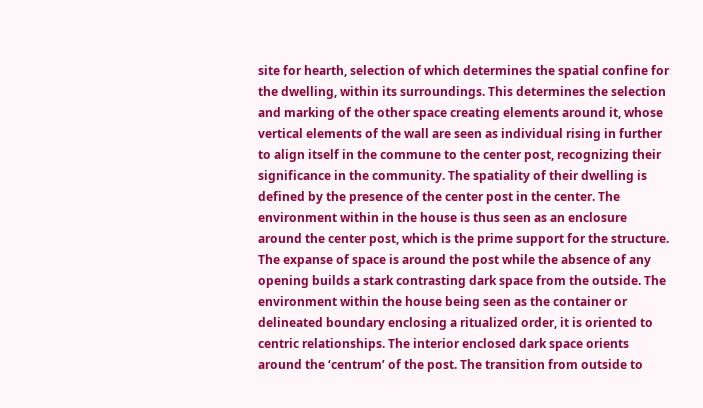site for hearth, selection of which determines the spatial confine for the dwelling, within its surroundings. This determines the selection and marking of the other space creating elements around it, whose vertical elements of the wall are seen as individual rising in further to align itself in the commune to the center post, recognizing their significance in the community. The spatiality of their dwelling is defined by the presence of the center post in the center. The environment within in the house is thus seen as an enclosure around the center post, which is the prime support for the structure. The expanse of space is around the post while the absence of any opening builds a stark contrasting dark space from the outside. The environment within the house being seen as the container or delineated boundary enclosing a ritualized order, it is oriented to centric relationships. The interior enclosed dark space orients around the ‘centrum’ of the post. The transition from outside to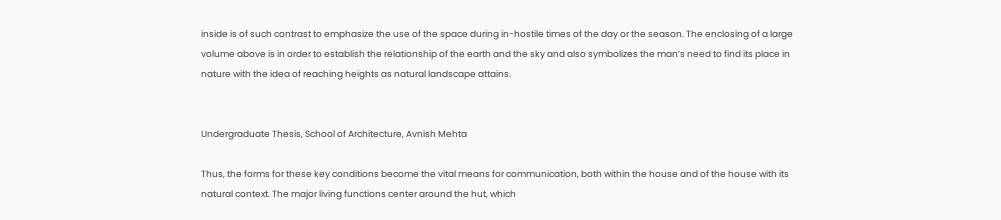inside is of such contrast to emphasize the use of the space during in-hostile times of the day or the season. The enclosing of a large volume above is in order to establish the relationship of the earth and the sky and also symbolizes the man’s need to find its place in nature with the idea of reaching heights as natural landscape attains.


Undergraduate Thesis, School of Architecture, Avnish Mehta

Thus, the forms for these key conditions become the vital means for communication, both within the house and of the house with its natural context. The major living functions center around the hut, which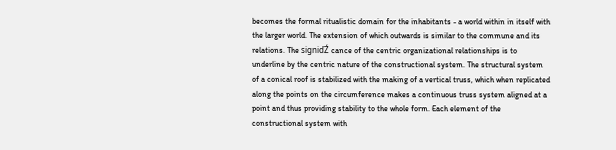becomes the formal ritualistic domain for the inhabitants - a world within in itself with the larger world. The extension of which outwards is similar to the commune and its relations. The signiďŹ cance of the centric organizational relationships is to underline by the centric nature of the constructional system. The structural system of a conical roof is stabilized with the making of a vertical truss, which when replicated along the points on the circumference makes a continuous truss system aligned at a point and thus providing stability to the whole form. Each element of the constructional system with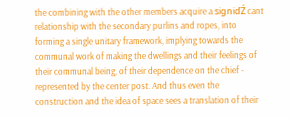the combining with the other members acquire a signiďŹ cant relationship with the secondary purlins and ropes, into forming a single unitary framework, implying towards the communal work of making the dwellings and their feelings of their communal being, of their dependence on the chief - represented by the center post. And thus even the construction and the idea of space sees a translation of their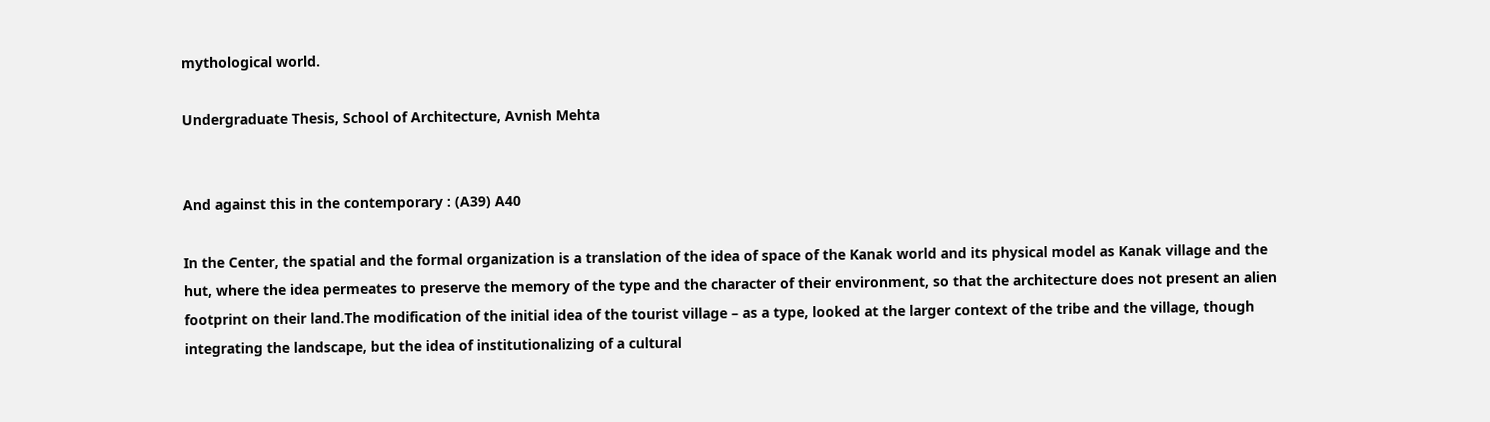mythological world.

Undergraduate Thesis, School of Architecture, Avnish Mehta


And against this in the contemporary : (A39) A40

In the Center, the spatial and the formal organization is a translation of the idea of space of the Kanak world and its physical model as Kanak village and the hut, where the idea permeates to preserve the memory of the type and the character of their environment, so that the architecture does not present an alien footprint on their land.The modification of the initial idea of the tourist village – as a type, looked at the larger context of the tribe and the village, though integrating the landscape, but the idea of institutionalizing of a cultural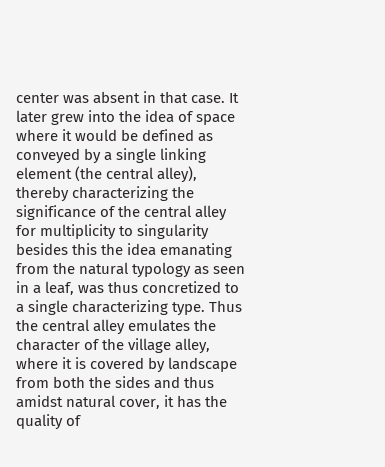center was absent in that case. It later grew into the idea of space where it would be defined as conveyed by a single linking element (the central alley), thereby characterizing the significance of the central alley for multiplicity to singularity besides this the idea emanating from the natural typology as seen in a leaf, was thus concretized to a single characterizing type. Thus the central alley emulates the character of the village alley, where it is covered by landscape from both the sides and thus amidst natural cover, it has the quality of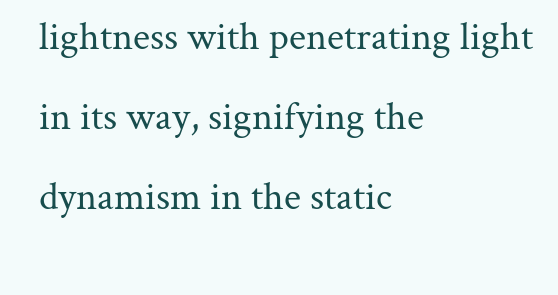lightness with penetrating light in its way, signifying the dynamism in the static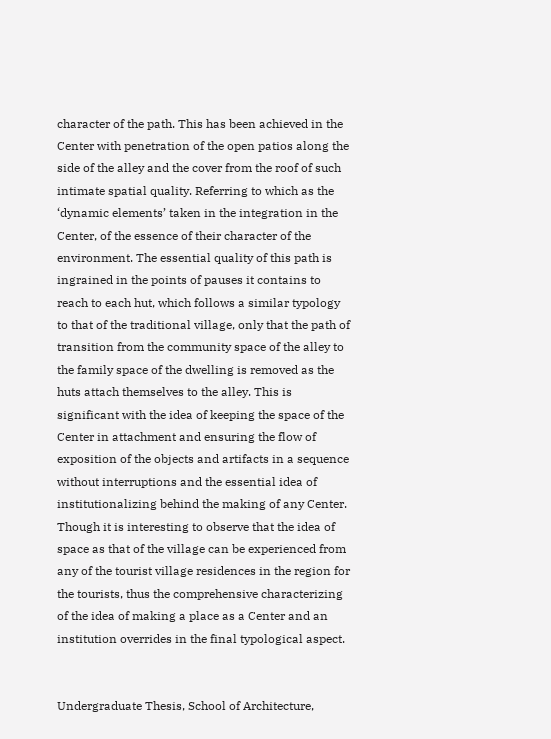character of the path. This has been achieved in the Center with penetration of the open patios along the side of the alley and the cover from the roof of such intimate spatial quality. Referring to which as the ‘dynamic elements’ taken in the integration in the Center, of the essence of their character of the environment. The essential quality of this path is ingrained in the points of pauses it contains to reach to each hut, which follows a similar typology to that of the traditional village, only that the path of transition from the community space of the alley to the family space of the dwelling is removed as the huts attach themselves to the alley. This is significant with the idea of keeping the space of the Center in attachment and ensuring the flow of exposition of the objects and artifacts in a sequence without interruptions and the essential idea of institutionalizing behind the making of any Center. Though it is interesting to observe that the idea of space as that of the village can be experienced from any of the tourist village residences in the region for the tourists, thus the comprehensive characterizing of the idea of making a place as a Center and an institution overrides in the final typological aspect.


Undergraduate Thesis, School of Architecture,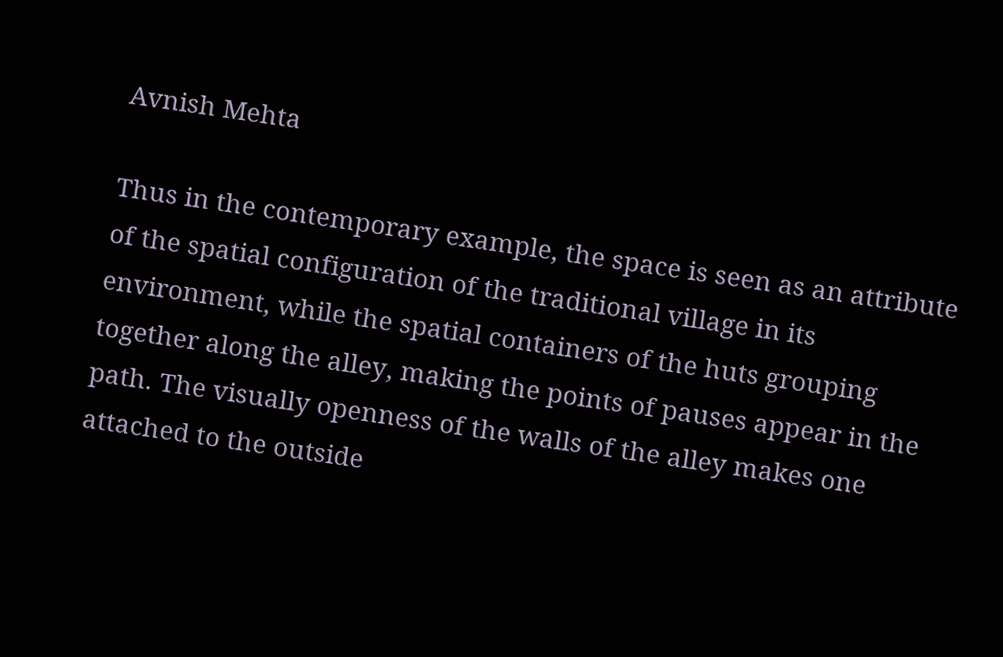Avnish Mehta

Thus in the contemporary example, the space is seen as an attribute of the spatial configuration of the traditional village in its environment, while the spatial containers of the huts grouping together along the alley, making the points of pauses appear in the path. The visually openness of the walls of the alley makes one attached to the outside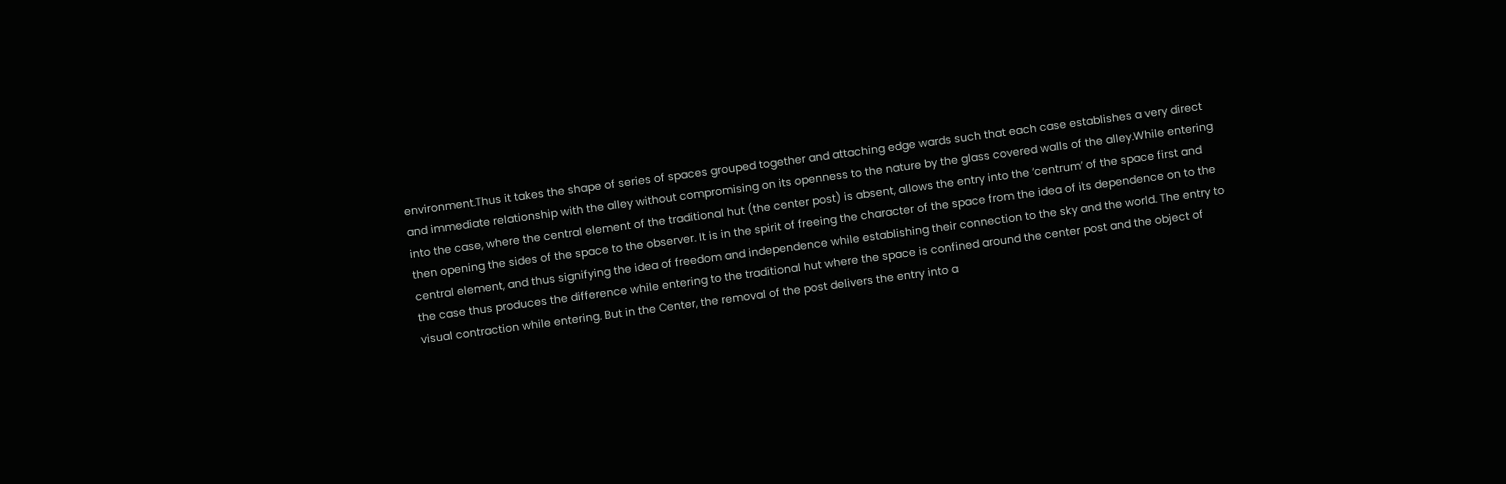environment.Thus it takes the shape of series of spaces grouped together and attaching edge wards such that each case establishes a very direct and immediate relationship with the alley without compromising on its openness to the nature by the glass covered walls of the alley.While entering into the case, where the central element of the traditional hut (the center post) is absent, allows the entry into the ‘centrum’ of the space first and then opening the sides of the space to the observer. It is in the spirit of freeing the character of the space from the idea of its dependence on to the central element, and thus signifying the idea of freedom and independence while establishing their connection to the sky and the world. The entry to the case thus produces the difference while entering to the traditional hut where the space is confined around the center post and the object of visual contraction while entering. But in the Center, the removal of the post delivers the entry into a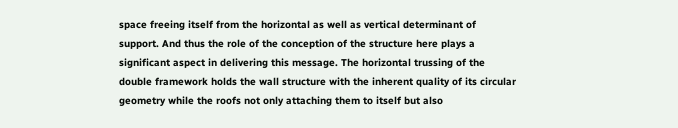space freeing itself from the horizontal as well as vertical determinant of support. And thus the role of the conception of the structure here plays a significant aspect in delivering this message. The horizontal trussing of the double framework holds the wall structure with the inherent quality of its circular geometry while the roofs not only attaching them to itself but also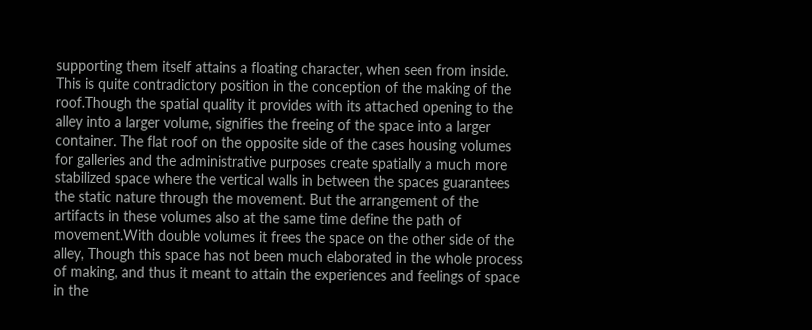supporting them itself attains a floating character, when seen from inside. This is quite contradictory position in the conception of the making of the roof.Though the spatial quality it provides with its attached opening to the alley into a larger volume, signifies the freeing of the space into a larger container. The flat roof on the opposite side of the cases housing volumes for galleries and the administrative purposes create spatially a much more stabilized space where the vertical walls in between the spaces guarantees the static nature through the movement. But the arrangement of the artifacts in these volumes also at the same time define the path of movement.With double volumes it frees the space on the other side of the alley, Though this space has not been much elaborated in the whole process of making, and thus it meant to attain the experiences and feelings of space in the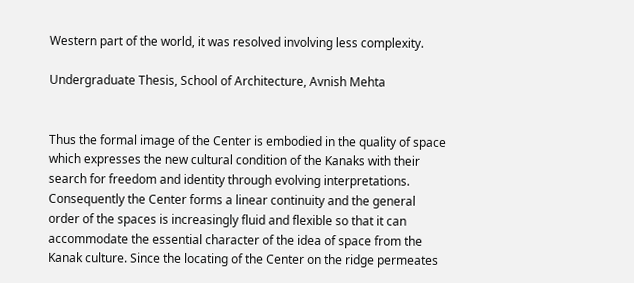Western part of the world, it was resolved involving less complexity.

Undergraduate Thesis, School of Architecture, Avnish Mehta


Thus the formal image of the Center is embodied in the quality of space which expresses the new cultural condition of the Kanaks with their search for freedom and identity through evolving interpretations. Consequently the Center forms a linear continuity and the general order of the spaces is increasingly fluid and flexible so that it can accommodate the essential character of the idea of space from the Kanak culture. Since the locating of the Center on the ridge permeates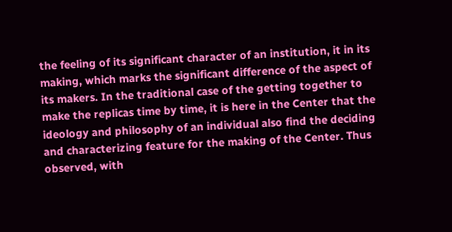the feeling of its significant character of an institution, it in its making, which marks the significant difference of the aspect of its makers. In the traditional case of the getting together to make the replicas time by time, it is here in the Center that the ideology and philosophy of an individual also find the deciding and characterizing feature for the making of the Center. Thus observed, with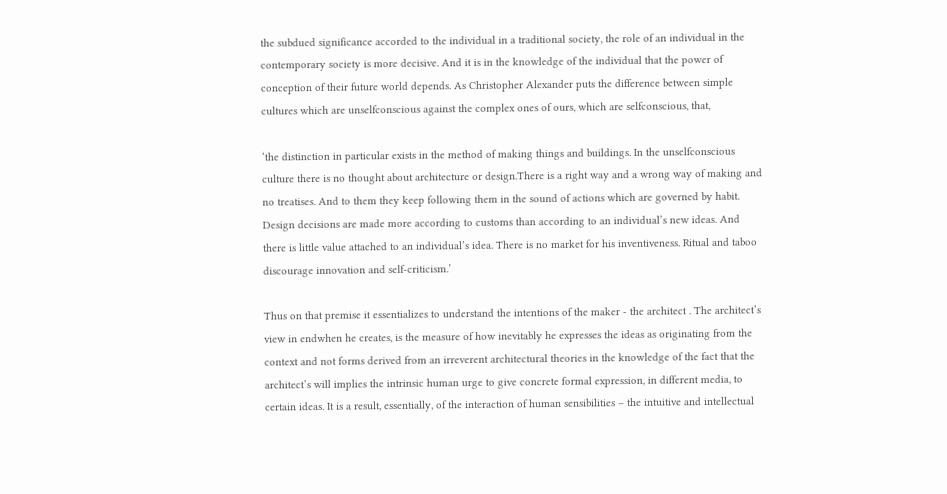the subdued significance accorded to the individual in a traditional society, the role of an individual in the contemporary society is more decisive. And it is in the knowledge of the individual that the power of conception of their future world depends. As Christopher Alexander puts the difference between simple cultures which are unselfconscious against the complex ones of ours, which are selfconscious, that,

‘the distinction in particular exists in the method of making things and buildings. In the unselfconscious culture there is no thought about architecture or design.There is a right way and a wrong way of making and no treatises. And to them they keep following them in the sound of actions which are governed by habit. Design decisions are made more according to customs than according to an individual’s new ideas. And there is little value attached to an individual’s idea. There is no market for his inventiveness. Ritual and taboo discourage innovation and self-criticism.’

Thus on that premise it essentializes to understand the intentions of the maker - the architect . The architect’s view in endwhen he creates, is the measure of how inevitably he expresses the ideas as originating from the context and not forms derived from an irreverent architectural theories in the knowledge of the fact that the architect’s will implies the intrinsic human urge to give concrete formal expression, in different media, to certain ideas. It is a result, essentially, of the interaction of human sensibilities – the intuitive and intellectual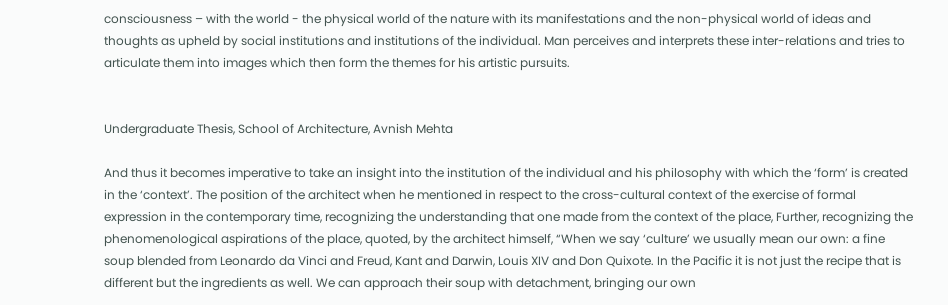consciousness – with the world - the physical world of the nature with its manifestations and the non-physical world of ideas and thoughts as upheld by social institutions and institutions of the individual. Man perceives and interprets these inter-relations and tries to articulate them into images which then form the themes for his artistic pursuits.


Undergraduate Thesis, School of Architecture, Avnish Mehta

And thus it becomes imperative to take an insight into the institution of the individual and his philosophy with which the ‘form’ is created in the ‘context’. The position of the architect when he mentioned in respect to the cross-cultural context of the exercise of formal expression in the contemporary time, recognizing the understanding that one made from the context of the place, Further, recognizing the phenomenological aspirations of the place, quoted, by the architect himself, “When we say ‘culture’ we usually mean our own: a fine soup blended from Leonardo da Vinci and Freud, Kant and Darwin, Louis XIV and Don Quixote. In the Pacific it is not just the recipe that is different but the ingredients as well. We can approach their soup with detachment, bringing our own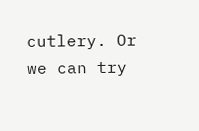cutlery. Or we can try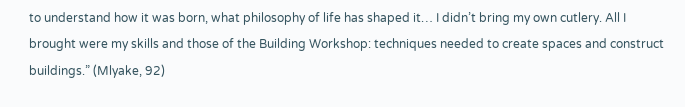to understand how it was born, what philosophy of life has shaped it… I didn’t bring my own cutlery. All I brought were my skills and those of the Building Workshop: techniques needed to create spaces and construct buildings.” (Mlyake, 92)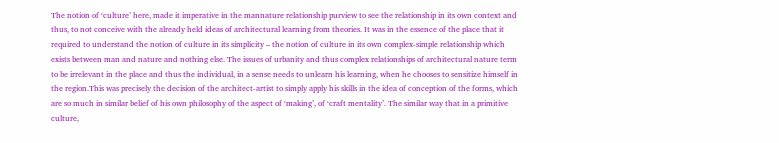The notion of ‘culture’ here, made it imperative in the mannature relationship purview to see the relationship in its own context and thus, to not conceive with the already held ideas of architectural learning from theories. It was in the essence of the place that it required to understand the notion of culture in its simplicity – the notion of culture in its own complex-simple relationship which exists between man and nature and nothing else. The issues of urbanity and thus complex relationships of architectural nature term to be irrelevant in the place and thus the individual, in a sense needs to unlearn his learning, when he chooses to sensitize himself in the region.This was precisely the decision of the architect-artist to simply apply his skills in the idea of conception of the forms, which are so much in similar belief of his own philosophy of the aspect of ‘making’, of ‘craft mentality’. The similar way that in a primitive culture,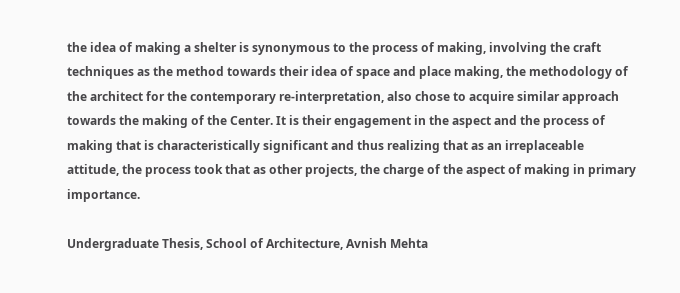the idea of making a shelter is synonymous to the process of making, involving the craft techniques as the method towards their idea of space and place making, the methodology of the architect for the contemporary re-interpretation, also chose to acquire similar approach towards the making of the Center. It is their engagement in the aspect and the process of making that is characteristically significant and thus realizing that as an irreplaceable attitude, the process took that as other projects, the charge of the aspect of making in primary importance.

Undergraduate Thesis, School of Architecture, Avnish Mehta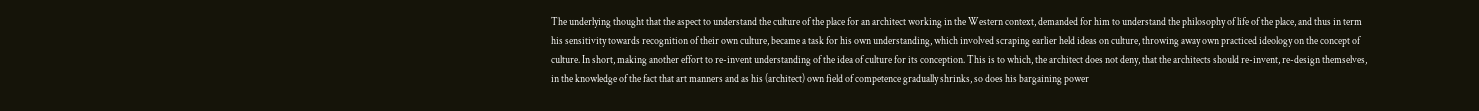The underlying thought that the aspect to understand the culture of the place for an architect working in the Western context, demanded for him to understand the philosophy of life of the place, and thus in term his sensitivity towards recognition of their own culture, became a task for his own understanding, which involved scraping earlier held ideas on culture, throwing away own practiced ideology on the concept of culture. In short, making another effort to re-invent understanding of the idea of culture for its conception. This is to which, the architect does not deny, that the architects should re-invent, re-design themselves, in the knowledge of the fact that art manners and as his (architect) own field of competence gradually shrinks, so does his bargaining power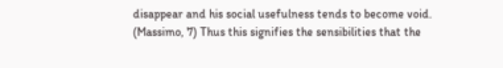disappear and his social usefulness tends to become void. (Massimo, 7) Thus this signifies the sensibilities that the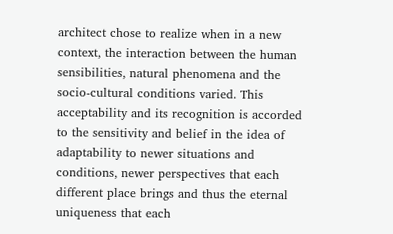architect chose to realize when in a new context, the interaction between the human sensibilities, natural phenomena and the socio-cultural conditions varied. This acceptability and its recognition is accorded to the sensitivity and belief in the idea of adaptability to newer situations and conditions, newer perspectives that each different place brings and thus the eternal uniqueness that each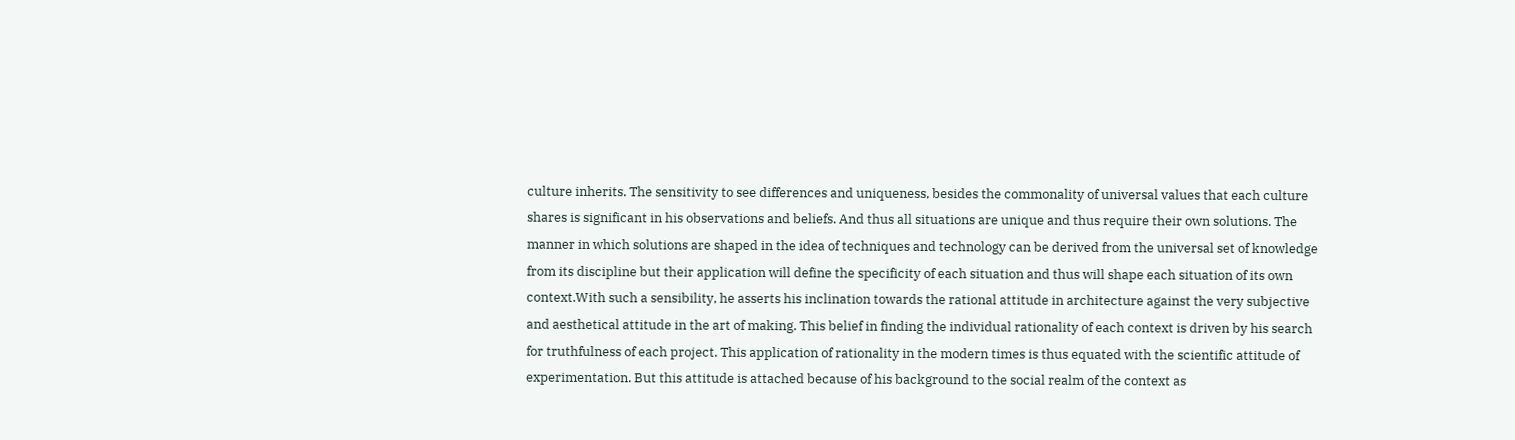culture inherits. The sensitivity to see differences and uniqueness, besides the commonality of universal values that each culture shares is significant in his observations and beliefs. And thus all situations are unique and thus require their own solutions. The manner in which solutions are shaped in the idea of techniques and technology can be derived from the universal set of knowledge from its discipline but their application will define the specificity of each situation and thus will shape each situation of its own context.With such a sensibility, he asserts his inclination towards the rational attitude in architecture against the very subjective and aesthetical attitude in the art of making. This belief in finding the individual rationality of each context is driven by his search for truthfulness of each project. This application of rationality in the modern times is thus equated with the scientific attitude of experimentation. But this attitude is attached because of his background to the social realm of the context as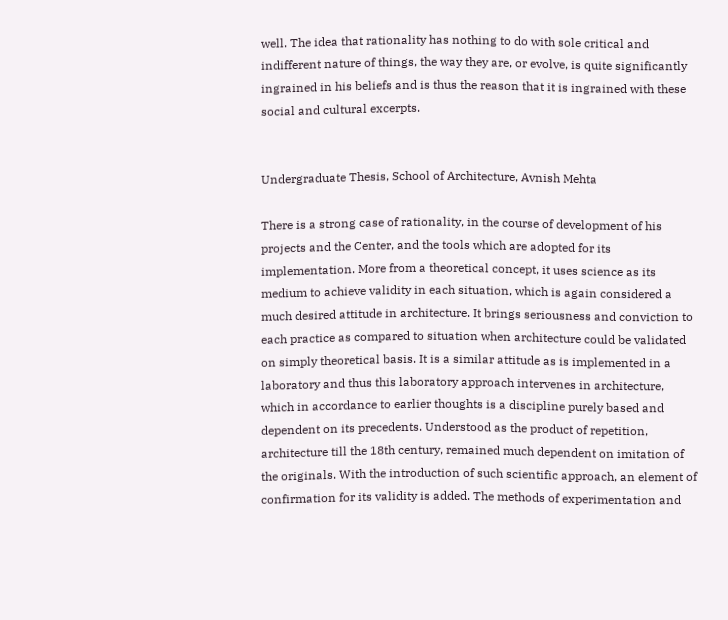well. The idea that rationality has nothing to do with sole critical and indifferent nature of things, the way they are, or evolve, is quite significantly ingrained in his beliefs and is thus the reason that it is ingrained with these social and cultural excerpts.


Undergraduate Thesis, School of Architecture, Avnish Mehta

There is a strong case of rationality, in the course of development of his projects and the Center, and the tools which are adopted for its implementation. More from a theoretical concept, it uses science as its medium to achieve validity in each situation, which is again considered a much desired attitude in architecture. It brings seriousness and conviction to each practice as compared to situation when architecture could be validated on simply theoretical basis. It is a similar attitude as is implemented in a laboratory and thus this laboratory approach intervenes in architecture, which in accordance to earlier thoughts is a discipline purely based and dependent on its precedents. Understood as the product of repetition, architecture till the 18th century, remained much dependent on imitation of the originals. With the introduction of such scientific approach, an element of confirmation for its validity is added. The methods of experimentation and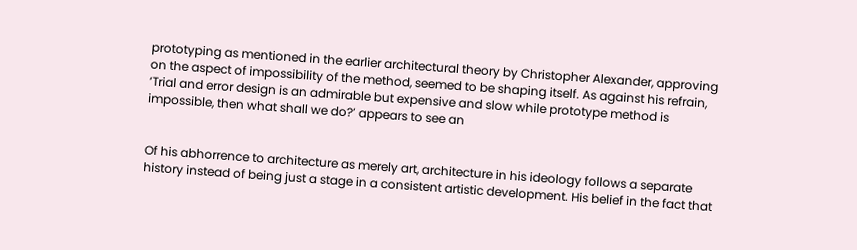prototyping as mentioned in the earlier architectural theory by Christopher Alexander, approving on the aspect of impossibility of the method, seemed to be shaping itself. As against his refrain, ‘Trial and error design is an admirable but expensive and slow while prototype method is impossible, then what shall we do?’ appears to see an


Of his abhorrence to architecture as merely art, architecture in his ideology follows a separate history instead of being just a stage in a consistent artistic development. His belief in the fact that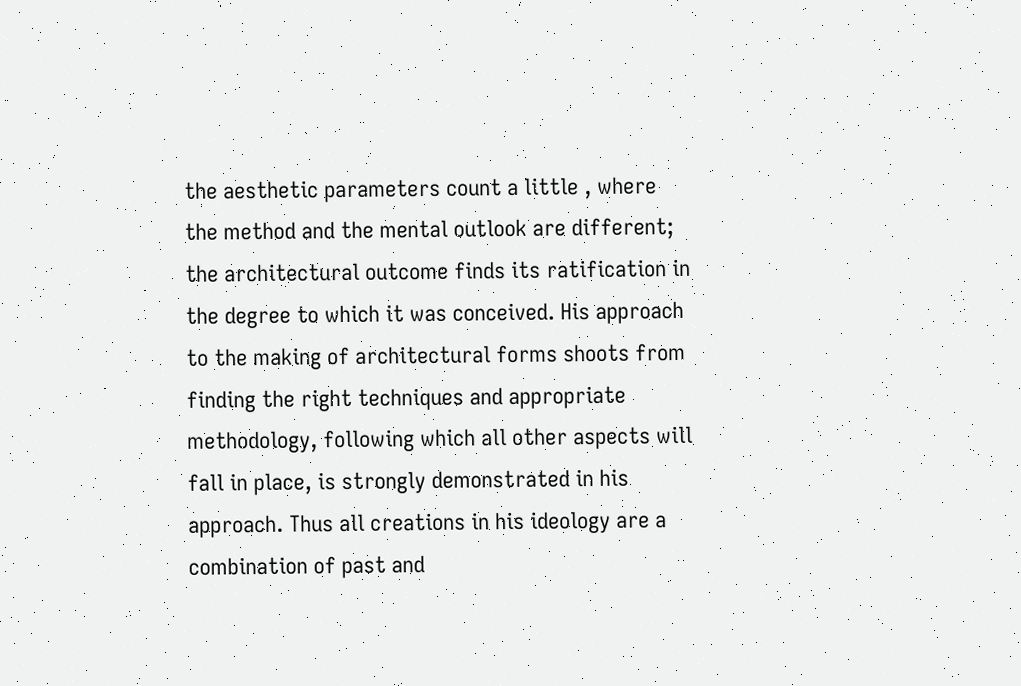the aesthetic parameters count a little , where the method and the mental outlook are different; the architectural outcome finds its ratification in the degree to which it was conceived. His approach to the making of architectural forms shoots from finding the right techniques and appropriate methodology, following which all other aspects will fall in place, is strongly demonstrated in his approach. Thus all creations in his ideology are a combination of past and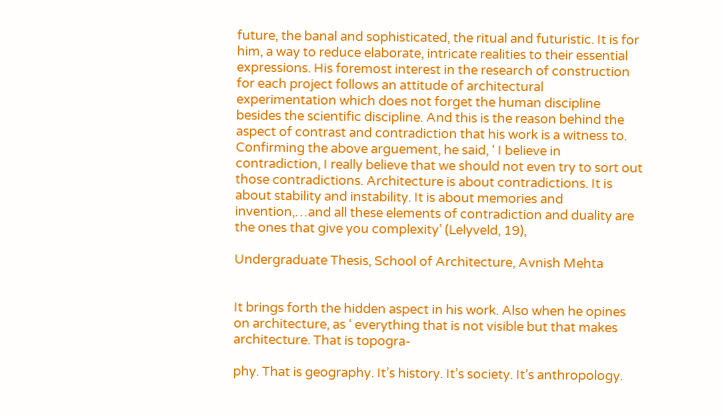future, the banal and sophisticated, the ritual and futuristic. It is for him, a way to reduce elaborate, intricate realities to their essential expressions. His foremost interest in the research of construction for each project follows an attitude of architectural experimentation which does not forget the human discipline besides the scientific discipline. And this is the reason behind the aspect of contrast and contradiction that his work is a witness to. Confirming the above arguement, he said, ‘ I believe in contradiction, I really believe that we should not even try to sort out those contradictions. Architecture is about contradictions. It is about stability and instability. It is about memories and invention,…and all these elements of contradiction and duality are the ones that give you complexity’ (Lelyveld, 19),

Undergraduate Thesis, School of Architecture, Avnish Mehta


It brings forth the hidden aspect in his work. Also when he opines on architecture, as ‘ everything that is not visible but that makes architecture. That is topogra-

phy. That is geography. It’s history. It’s society. It’s anthropology.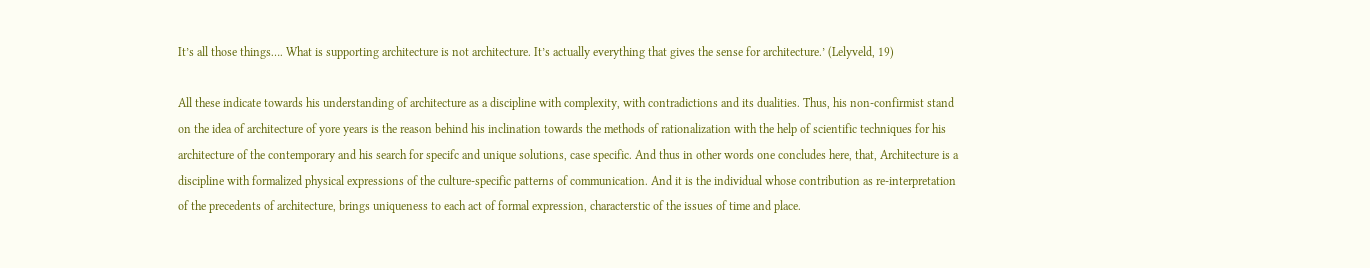It’s all those things…. What is supporting architecture is not architecture. It’s actually everything that gives the sense for architecture.’ (Lelyveld, 19)

All these indicate towards his understanding of architecture as a discipline with complexity, with contradictions and its dualities. Thus, his non-confirmist stand on the idea of architecture of yore years is the reason behind his inclination towards the methods of rationalization with the help of scientific techniques for his architecture of the contemporary and his search for specifc and unique solutions, case specific. And thus in other words one concludes here, that, Architecture is a discipline with formalized physical expressions of the culture-specific patterns of communication. And it is the individual whose contribution as re-interpretation of the precedents of architecture, brings uniqueness to each act of formal expression, characterstic of the issues of time and place.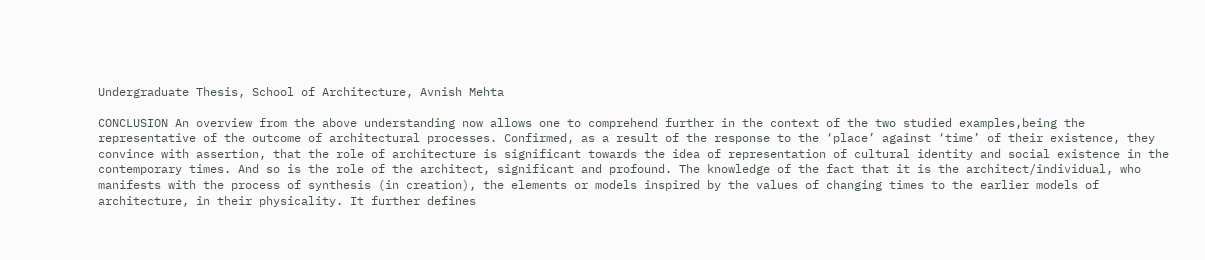Undergraduate Thesis, School of Architecture, Avnish Mehta

CONCLUSION An overview from the above understanding now allows one to comprehend further in the context of the two studied examples,being the representative of the outcome of architectural processes. Confirmed, as a result of the response to the ‘place’ against ‘time’ of their existence, they convince with assertion, that the role of architecture is significant towards the idea of representation of cultural identity and social existence in the contemporary times. And so is the role of the architect, significant and profound. The knowledge of the fact that it is the architect/individual, who manifests with the process of synthesis (in creation), the elements or models inspired by the values of changing times to the earlier models of architecture, in their physicality. It further defines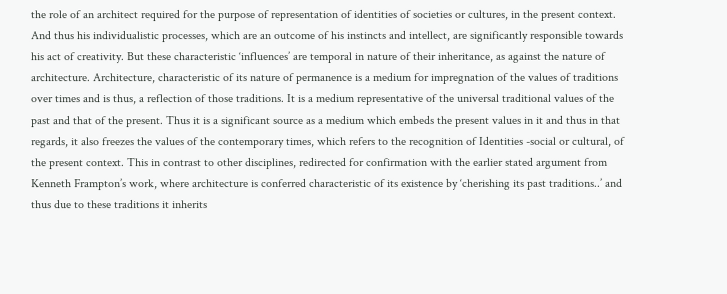the role of an architect required for the purpose of representation of identities of societies or cultures, in the present context. And thus his individualistic processes, which are an outcome of his instincts and intellect, are significantly responsible towards his act of creativity. But these characteristic ‘influences’ are temporal in nature of their inheritance, as against the nature of architecture. Architecture, characteristic of its nature of permanence is a medium for impregnation of the values of traditions over times and is thus, a reflection of those traditions. It is a medium representative of the universal traditional values of the past and that of the present. Thus it is a significant source as a medium which embeds the present values in it and thus in that regards, it also freezes the values of the contemporary times, which refers to the recognition of Identities -social or cultural, of the present context. This in contrast to other disciplines, redirected for confirmation with the earlier stated argument from Kenneth Frampton’s work, where architecture is conferred characteristic of its existence by ‘cherishing its past traditions..’ and thus due to these traditions it inherits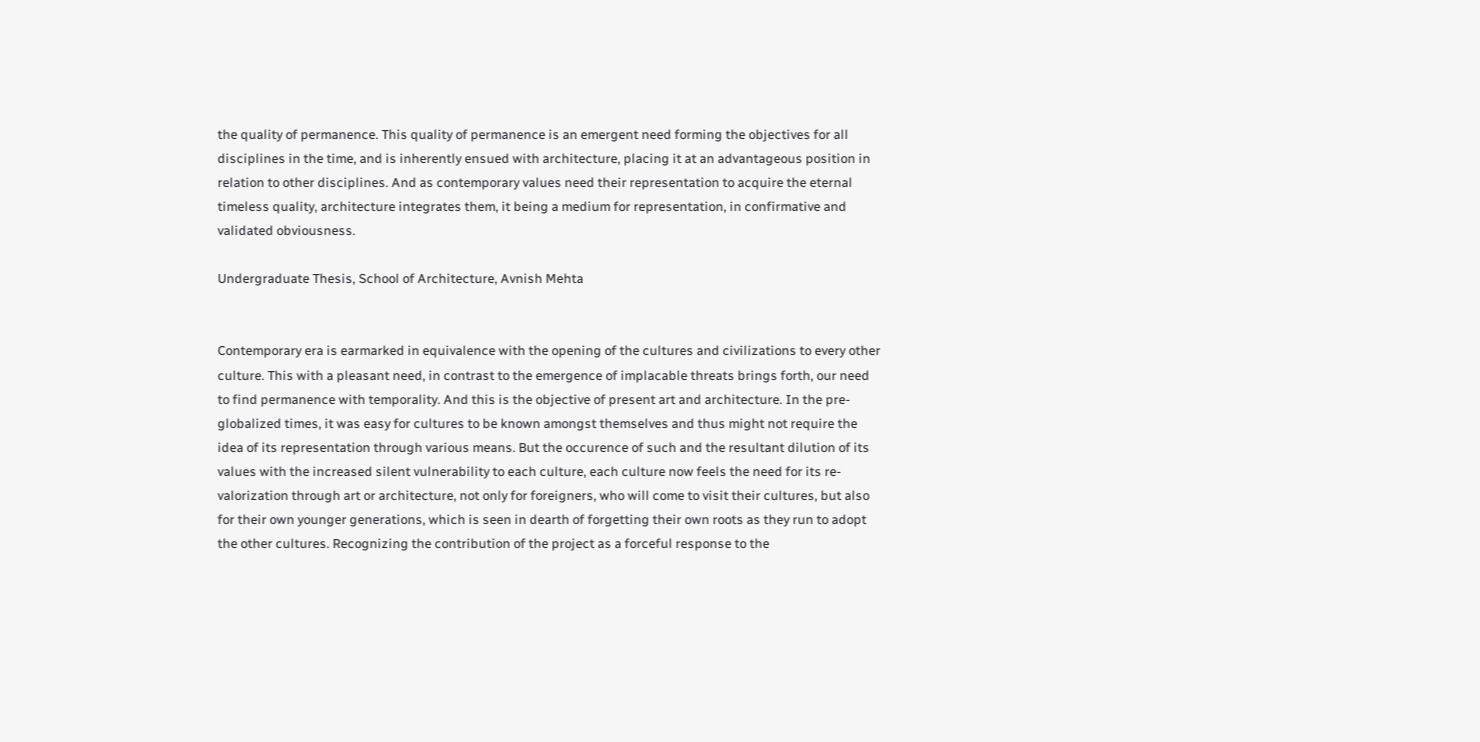the quality of permanence. This quality of permanence is an emergent need forming the objectives for all disciplines in the time, and is inherently ensued with architecture, placing it at an advantageous position in relation to other disciplines. And as contemporary values need their representation to acquire the eternal timeless quality, architecture integrates them, it being a medium for representation, in confirmative and validated obviousness.

Undergraduate Thesis, School of Architecture, Avnish Mehta


Contemporary era is earmarked in equivalence with the opening of the cultures and civilizations to every other culture. This with a pleasant need, in contrast to the emergence of implacable threats brings forth, our need to find permanence with temporality. And this is the objective of present art and architecture. In the pre-globalized times, it was easy for cultures to be known amongst themselves and thus might not require the idea of its representation through various means. But the occurence of such and the resultant dilution of its values with the increased silent vulnerability to each culture, each culture now feels the need for its re-valorization through art or architecture, not only for foreigners, who will come to visit their cultures, but also for their own younger generations, which is seen in dearth of forgetting their own roots as they run to adopt the other cultures. Recognizing the contribution of the project as a forceful response to the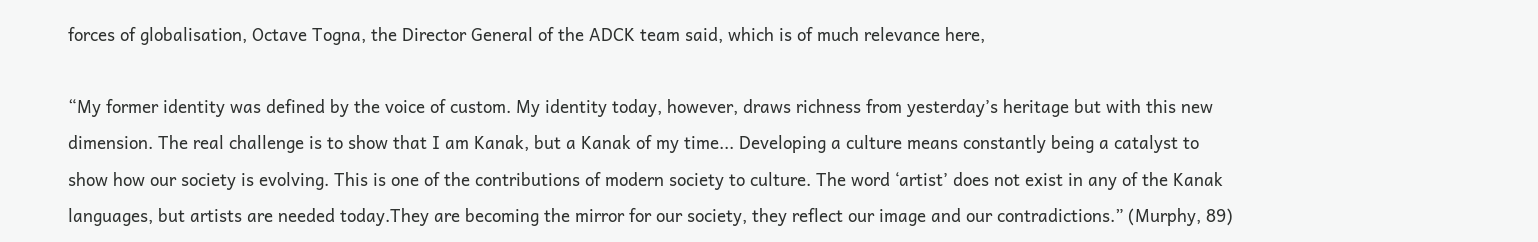forces of globalisation, Octave Togna, the Director General of the ADCK team said, which is of much relevance here,

“My former identity was defined by the voice of custom. My identity today, however, draws richness from yesterday’s heritage but with this new dimension. The real challenge is to show that I am Kanak, but a Kanak of my time... Developing a culture means constantly being a catalyst to show how our society is evolving. This is one of the contributions of modern society to culture. The word ‘artist’ does not exist in any of the Kanak languages, but artists are needed today.They are becoming the mirror for our society, they reflect our image and our contradictions.” (Murphy, 89)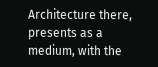Architecture there, presents as a medium, with the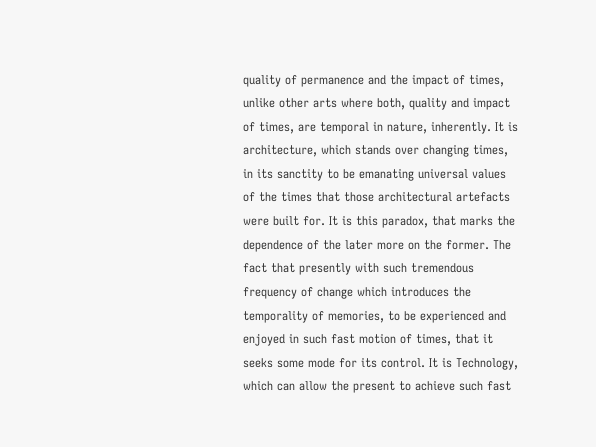quality of permanence and the impact of times, unlike other arts where both, quality and impact of times, are temporal in nature, inherently. It is architecture, which stands over changing times, in its sanctity to be emanating universal values of the times that those architectural artefacts were built for. It is this paradox, that marks the dependence of the later more on the former. The fact that presently with such tremendous frequency of change which introduces the temporality of memories, to be experienced and enjoyed in such fast motion of times, that it seeks some mode for its control. It is Technology, which can allow the present to achieve such fast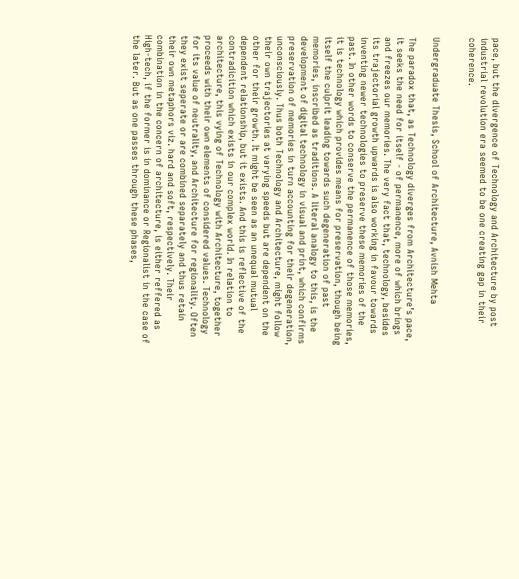pace, but the divergence of Technology and Architecture by post industrial revolution era seemed to be one creating gap in their coherence.


Undergraduate Thesis, School of Architecture, Avnish Mehta

The paradox that, as Technology diverges from Architecture’s pace, it seeks the need for itself - of permanence, more of which brings and freezes our memories. The very fact that, technology, besides its trajectorial growth upwards is also working in favour towards inventing newer technologies to preserve these memories of the past. In other words to conserve the permanence of those memories, it is technology which provides means for preservation, though being itself the culprit leading towards such degeneration of past memories, inscribed as traditions. A literal analogy to this, is the development of digital technology in visual and print, which confirms preservation of memories in turn accounting for their degeneration, unconsciously. Thus both Technology and Architecture, might follow their own trajectories at varying speeds but are dependent on the other for their growth. It might be seen as an unequal mutual dependent relationship, but it exists. And this is reflective of the contradicition which exists in our complex world. In relation to architecture, this vying of Technology with Architecture, together proceeds with their own elements of considered values. Technology for its value of neutrality, and Architecture for regionality. Often they exist seperate or are combined separately and thus retain their own metaphors viz. hard and soft, respectively. Their combination in the concern of architecture, is either reffered as High-tech, if the former is in dominance or Regionalist in the case of the later. But as one passes through these phases,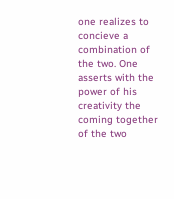one realizes to concieve a combination of the two. One asserts with the power of his creativity the coming together of the two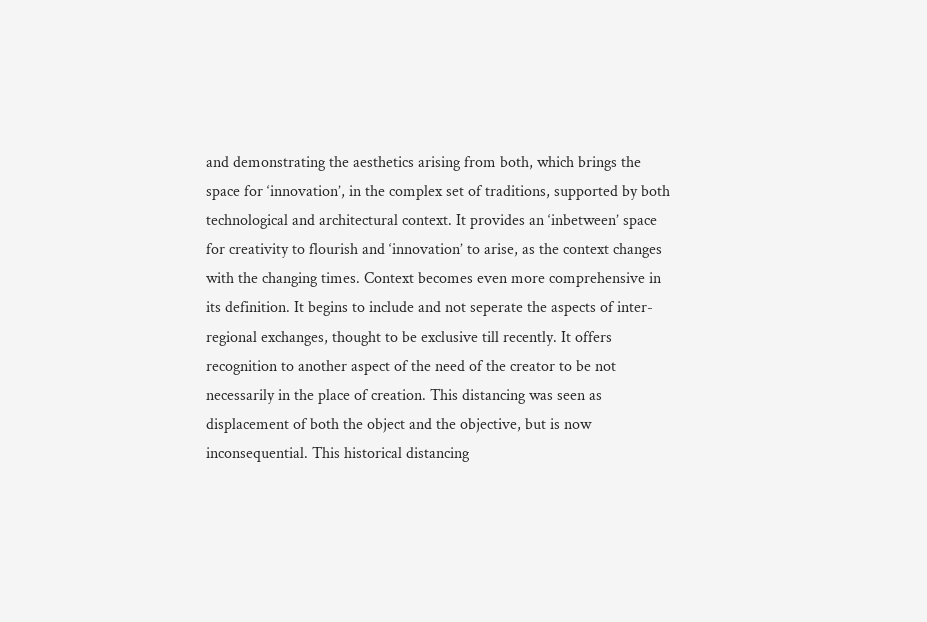and demonstrating the aesthetics arising from both, which brings the space for ‘innovation’, in the complex set of traditions, supported by both technological and architectural context. It provides an ‘inbetween’ space for creativity to flourish and ‘innovation’ to arise, as the context changes with the changing times. Context becomes even more comprehensive in its definition. It begins to include and not seperate the aspects of inter-regional exchanges, thought to be exclusive till recently. It offers recognition to another aspect of the need of the creator to be not necessarily in the place of creation. This distancing was seen as displacement of both the object and the objective, but is now inconsequential. This historical distancing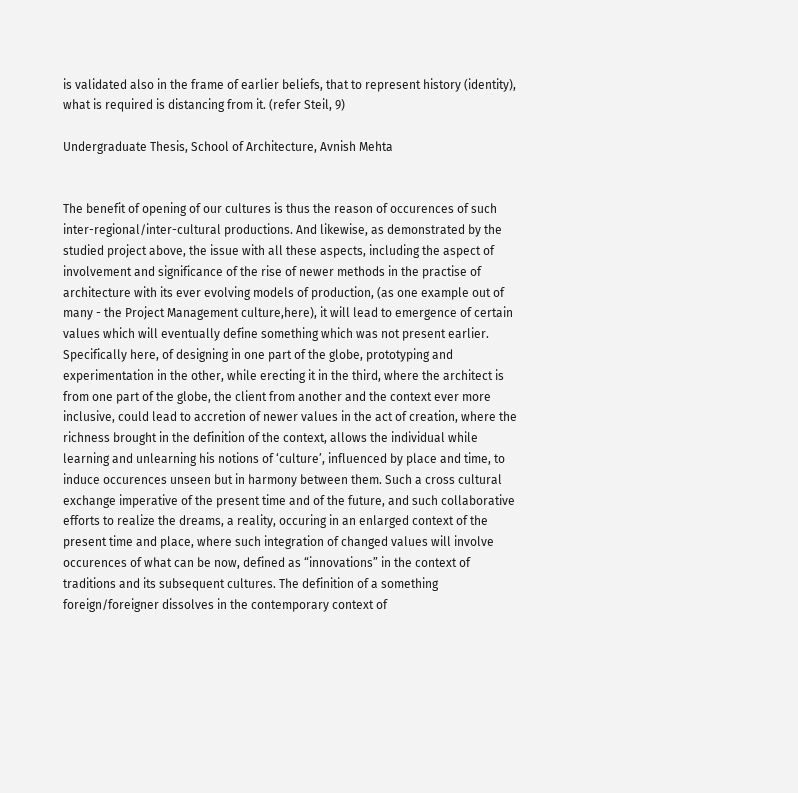is validated also in the frame of earlier beliefs, that to represent history (identity), what is required is distancing from it. (refer Steil, 9)

Undergraduate Thesis, School of Architecture, Avnish Mehta


The benefit of opening of our cultures is thus the reason of occurences of such inter-regional/inter-cultural productions. And likewise, as demonstrated by the studied project above, the issue with all these aspects, including the aspect of involvement and significance of the rise of newer methods in the practise of architecture with its ever evolving models of production, (as one example out of many - the Project Management culture,here), it will lead to emergence of certain values which will eventually define something which was not present earlier. Specifically here, of designing in one part of the globe, prototyping and experimentation in the other, while erecting it in the third, where the architect is from one part of the globe, the client from another and the context ever more inclusive, could lead to accretion of newer values in the act of creation, where the richness brought in the definition of the context, allows the individual while learning and unlearning his notions of ‘culture’, influenced by place and time, to induce occurences unseen but in harmony between them. Such a cross cultural exchange imperative of the present time and of the future, and such collaborative efforts to realize the dreams, a reality, occuring in an enlarged context of the present time and place, where such integration of changed values will involve occurences of what can be now, defined as “innovations” in the context of traditions and its subsequent cultures. The definition of a something foreign/foreigner dissolves in the contemporary context of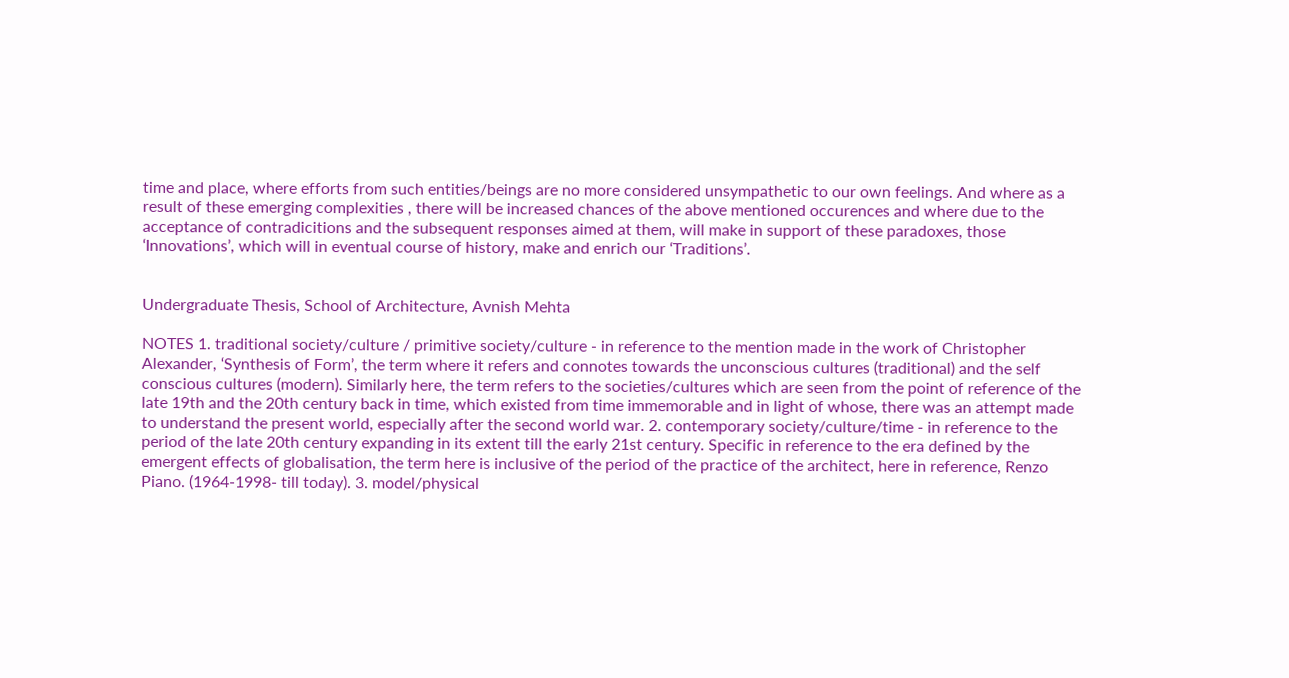time and place, where efforts from such entities/beings are no more considered unsympathetic to our own feelings. And where as a result of these emerging complexities , there will be increased chances of the above mentioned occurences and where due to the acceptance of contradicitions and the subsequent responses aimed at them, will make in support of these paradoxes, those ‘Innovations’, which will in eventual course of history, make and enrich our ‘Traditions’.


Undergraduate Thesis, School of Architecture, Avnish Mehta

NOTES 1. traditional society/culture / primitive society/culture - in reference to the mention made in the work of Christopher Alexander, ‘Synthesis of Form’, the term where it refers and connotes towards the unconscious cultures (traditional) and the self conscious cultures (modern). Similarly here, the term refers to the societies/cultures which are seen from the point of reference of the late 19th and the 20th century back in time, which existed from time immemorable and in light of whose, there was an attempt made to understand the present world, especially after the second world war. 2. contemporary society/culture/time - in reference to the period of the late 20th century expanding in its extent till the early 21st century. Specific in reference to the era defined by the emergent effects of globalisation, the term here is inclusive of the period of the practice of the architect, here in reference, Renzo Piano. (1964-1998- till today). 3. model/physical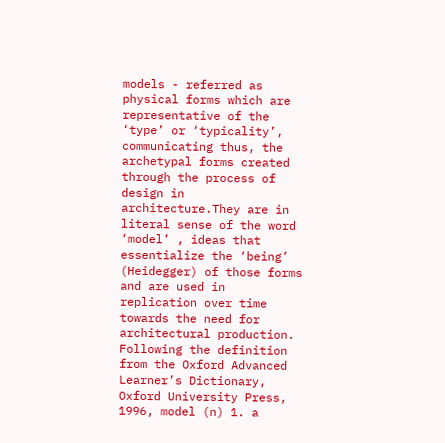models - referred as physical forms which are representative of the ‘type’ or ‘typicality’, communicating thus, the archetypal forms created through the process of design in architecture.They are in literal sense of the word ‘model’ , ideas that essentialize the ‘being’ (Heidegger) of those forms and are used in replication over time towards the need for architectural production. Following the definition from the Oxford Advanced Learner’s Dictionary, Oxford University Press, 1996, model (n) 1. a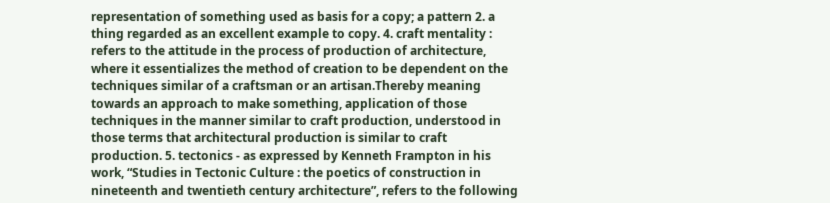representation of something used as basis for a copy; a pattern 2. a thing regarded as an excellent example to copy. 4. craft mentality : refers to the attitude in the process of production of architecture, where it essentializes the method of creation to be dependent on the techniques similar of a craftsman or an artisan.Thereby meaning towards an approach to make something, application of those techniques in the manner similar to craft production, understood in those terms that architectural production is similar to craft production. 5. tectonics - as expressed by Kenneth Frampton in his work, “Studies in Tectonic Culture : the poetics of construction in nineteenth and twentieth century architecture”, refers to the following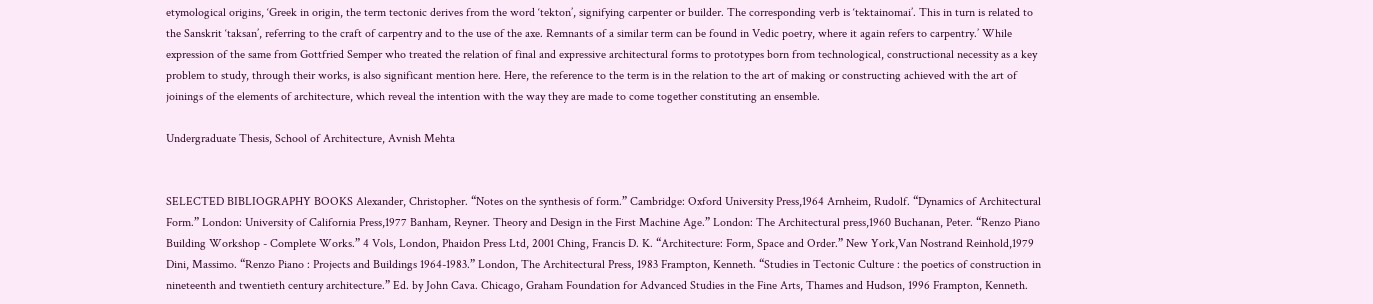etymological origins, ‘Greek in origin, the term tectonic derives from the word ‘tekton’, signifying carpenter or builder. The corresponding verb is ‘tektainomai’. This in turn is related to the Sanskrit ‘taksan’, referring to the craft of carpentry and to the use of the axe. Remnants of a similar term can be found in Vedic poetry, where it again refers to carpentry.’ While expression of the same from Gottfried Semper who treated the relation of final and expressive architectural forms to prototypes born from technological, constructional necessity as a key problem to study, through their works, is also significant mention here. Here, the reference to the term is in the relation to the art of making or constructing achieved with the art of joinings of the elements of architecture, which reveal the intention with the way they are made to come together constituting an ensemble.

Undergraduate Thesis, School of Architecture, Avnish Mehta


SELECTED BIBLIOGRAPHY BOOKS Alexander, Christopher. “Notes on the synthesis of form.” Cambridge: Oxford University Press,1964 Arnheim, Rudolf. “Dynamics of Architectural Form.” London: University of California Press,1977 Banham, Reyner. Theory and Design in the First Machine Age.” London: The Architectural press,1960 Buchanan, Peter. “Renzo Piano Building Workshop - Complete Works.” 4 Vols, London, Phaidon Press Ltd, 2001 Ching, Francis D. K. “Architecture: Form, Space and Order.” New York,Van Nostrand Reinhold,1979 Dini, Massimo. “Renzo Piano : Projects and Buildings 1964-1983.” London, The Architectural Press, 1983 Frampton, Kenneth. “Studies in Tectonic Culture : the poetics of construction in nineteenth and twentieth century architecture.” Ed. by John Cava. Chicago, Graham Foundation for Advanced Studies in the Fine Arts, Thames and Hudson, 1996 Frampton, Kenneth.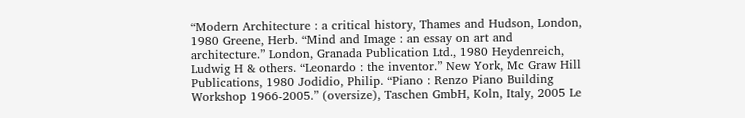“Modern Architecture : a critical history, Thames and Hudson, London, 1980 Greene, Herb. “Mind and Image : an essay on art and architecture.” London, Granada Publication Ltd., 1980 Heydenreich, Ludwig H & others. “Leonardo : the inventor.” New York, Mc Graw Hill Publications, 1980 Jodidio, Philip. “Piano : Renzo Piano Building Workshop 1966-2005.” (oversize), Taschen GmbH, Koln, Italy, 2005 Le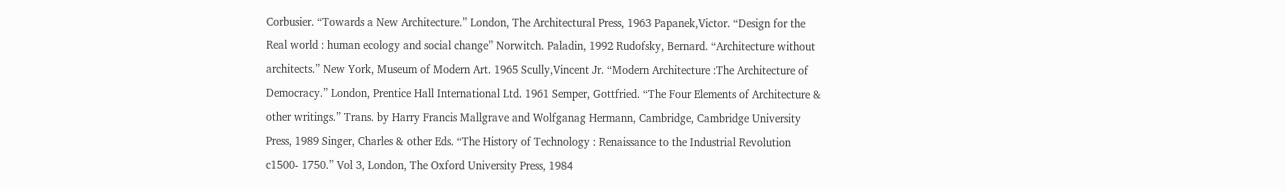Corbusier. “Towards a New Architecture.” London, The Architectural Press, 1963 Papanek,Victor. “Design for the Real world : human ecology and social change” Norwitch. Paladin, 1992 Rudofsky, Bernard. “Architecture without architects.” New York, Museum of Modern Art. 1965 Scully,Vincent Jr. “Modern Architecture :The Architecture of Democracy.” London, Prentice Hall International Ltd. 1961 Semper, Gottfried. “The Four Elements of Architecture & other writings.” Trans. by Harry Francis Mallgrave and Wolfganag Hermann, Cambridge, Cambridge University Press, 1989 Singer, Charles & other Eds. “The History of Technology : Renaissance to the Industrial Revolution c1500- 1750.” Vol 3, London, The Oxford University Press, 1984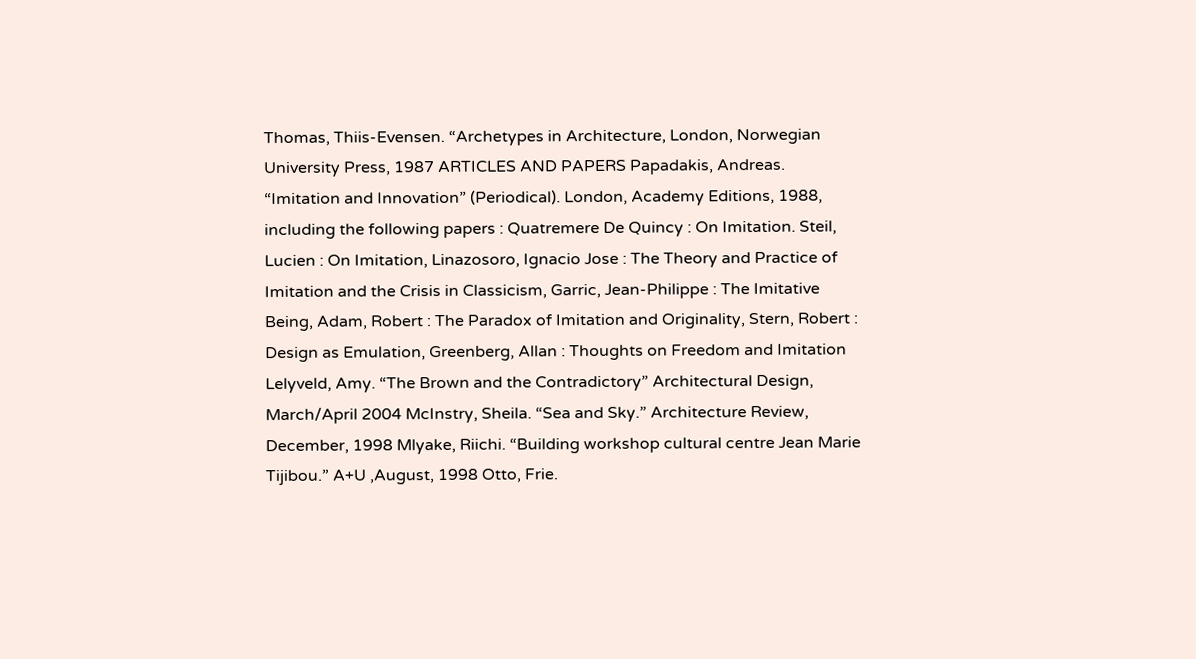Thomas, Thiis-Evensen. “Archetypes in Architecture, London, Norwegian University Press, 1987 ARTICLES AND PAPERS Papadakis, Andreas. “Imitation and Innovation” (Periodical). London, Academy Editions, 1988, including the following papers : Quatremere De Quincy : On Imitation. Steil, Lucien : On Imitation, Linazosoro, Ignacio Jose : The Theory and Practice of Imitation and the Crisis in Classicism, Garric, Jean-Philippe : The Imitative Being, Adam, Robert : The Paradox of Imitation and Originality, Stern, Robert : Design as Emulation, Greenberg, Allan : Thoughts on Freedom and Imitation Lelyveld, Amy. “The Brown and the Contradictory” Architectural Design, March/April 2004 McInstry, Sheila. “Sea and Sky.” Architecture Review, December, 1998 Mlyake, Riichi. “Building workshop cultural centre Jean Marie Tijibou.” A+U ,August, 1998 Otto, Frie.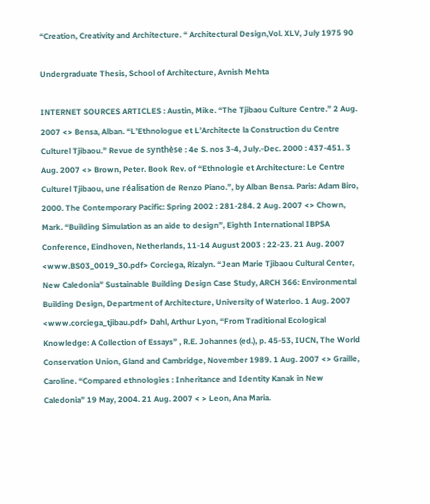“Creation, Creativity and Architecture. “ Architectural Design,Vol. XLV, July 1975 90

Undergraduate Thesis, School of Architecture, Avnish Mehta

INTERNET SOURCES ARTICLES : Austin, Mike. “The Tjibaou Culture Centre.” 2 Aug. 2007 <> Bensa, Alban. “L’Ethnologue et L’Architecte la Construction du Centre Culturel Tjibaou.” Revue de synthèse : 4e S. nos 3-4, July.-Dec. 2000 : 437-451. 3 Aug. 2007 <> Brown, Peter. Book Rev. of “Ethnologie et Architecture: Le Centre Culturel Tjibaou, une réalisation de Renzo Piano.”, by Alban Bensa. Paris: Adam Biro, 2000. The Contemporary Pacific: Spring 2002 : 281-284. 2 Aug. 2007 <> Chown, Mark. “Building Simulation as an aide to design”, Eighth International IBPSA Conference, Eindhoven, Netherlands, 11-14 August 2003 : 22-23. 21 Aug. 2007 <www.BS03_0019_30.pdf> Corciega, Rizalyn. “Jean Marie Tjibaou Cultural Center, New Caledonia” Sustainable Building Design Case Study, ARCH 366: Environmental Building Design, Department of Architecture, University of Waterloo. 1 Aug. 2007 <www.corciega_tjibau.pdf> Dahl, Arthur Lyon, “From Traditional Ecological Knowledge: A Collection of Essays” , R.E. Johannes (ed.), p. 45-53, IUCN, The World Conservation Union, Gland and Cambridge, November 1989. 1 Aug. 2007 <> Graille, Caroline. “Compared ethnologies : Inheritance and Identity Kanak in New Caledonia” 19 May, 2004. 21 Aug. 2007 < > Leon, Ana Maria.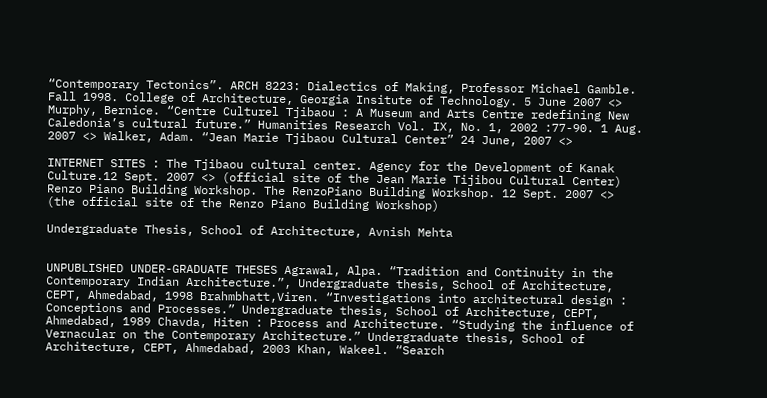“Contemporary Tectonics”. ARCH 8223: Dialectics of Making, Professor Michael Gamble. Fall 1998. College of Architecture, Georgia Insitute of Technology. 5 June 2007 <> Murphy, Bernice. “Centre Culturel Tjibaou : A Museum and Arts Centre redefining New Caledonia’s cultural future.” Humanities Research Vol. IX, No. 1, 2002 :77-90. 1 Aug. 2007 <> Walker, Adam. “Jean Marie Tjibaou Cultural Center” 24 June, 2007 <>

INTERNET SITES : The Tjibaou cultural center. Agency for the Development of Kanak Culture.12 Sept. 2007 <> (official site of the Jean Marie Tijibou Cultural Center) Renzo Piano Building Workshop. The RenzoPiano Building Workshop. 12 Sept. 2007 <> (the official site of the Renzo Piano Building Workshop)

Undergraduate Thesis, School of Architecture, Avnish Mehta


UNPUBLISHED UNDER-GRADUATE THESES Agrawal, Alpa. “Tradition and Continuity in the Contemporary Indian Architecture.”, Undergraduate thesis, School of Architecture, CEPT, Ahmedabad, 1998 Brahmbhatt,Viren. “Investigations into architectural design : Conceptions and Processes.” Undergraduate thesis, School of Architecture, CEPT, Ahmedabad, 1989 Chavda, Hiten : Process and Architecture. “Studying the influence of Vernacular on the Contemporary Architecture.” Undergraduate thesis, School of Architecture, CEPT, Ahmedabad, 2003 Khan, Wakeel. “Search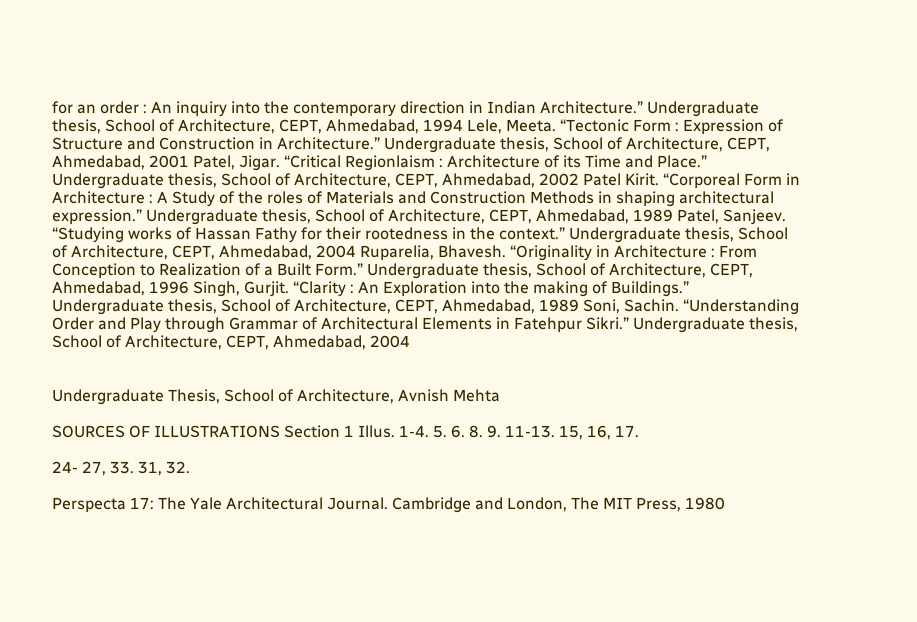for an order : An inquiry into the contemporary direction in Indian Architecture.” Undergraduate thesis, School of Architecture, CEPT, Ahmedabad, 1994 Lele, Meeta. “Tectonic Form : Expression of Structure and Construction in Architecture.” Undergraduate thesis, School of Architecture, CEPT, Ahmedabad, 2001 Patel, Jigar. “Critical Regionlaism : Architecture of its Time and Place.” Undergraduate thesis, School of Architecture, CEPT, Ahmedabad, 2002 Patel Kirit. “Corporeal Form in Architecture : A Study of the roles of Materials and Construction Methods in shaping architectural expression.” Undergraduate thesis, School of Architecture, CEPT, Ahmedabad, 1989 Patel, Sanjeev. “Studying works of Hassan Fathy for their rootedness in the context.” Undergraduate thesis, School of Architecture, CEPT, Ahmedabad, 2004 Ruparelia, Bhavesh. “Originality in Architecture : From Conception to Realization of a Built Form.” Undergraduate thesis, School of Architecture, CEPT, Ahmedabad, 1996 Singh, Gurjit. “Clarity : An Exploration into the making of Buildings.” Undergraduate thesis, School of Architecture, CEPT, Ahmedabad, 1989 Soni, Sachin. “Understanding Order and Play through Grammar of Architectural Elements in Fatehpur Sikri.” Undergraduate thesis, School of Architecture, CEPT, Ahmedabad, 2004


Undergraduate Thesis, School of Architecture, Avnish Mehta

SOURCES OF ILLUSTRATIONS Section 1 Illus. 1-4. 5. 6. 8. 9. 11-13. 15, 16, 17.

24- 27, 33. 31, 32.

Perspecta 17: The Yale Architectural Journal. Cambridge and London, The MIT Press, 1980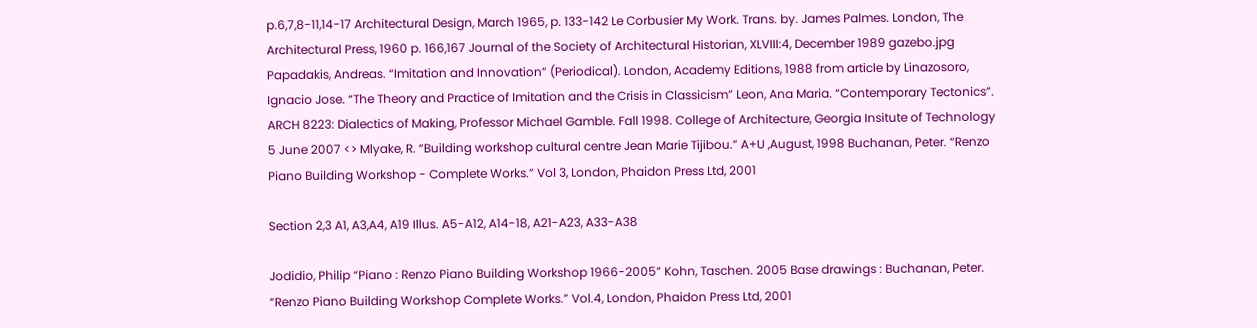p.6,7,8-11,14-17 Architectural Design, March 1965, p. 133-142 Le Corbusier My Work. Trans. by. James Palmes. London, The Architectural Press, 1960 p. 166,167 Journal of the Society of Architectural Historian, XLVIII:4, December 1989 gazebo.jpg Papadakis, Andreas. “Imitation and Innovation” (Periodical). London, Academy Editions, 1988 from article by Linazosoro, Ignacio Jose. “The Theory and Practice of Imitation and the Crisis in Classicism” Leon, Ana Maria. “Contemporary Tectonics”. ARCH 8223: Dialectics of Making, Professor Michael Gamble. Fall 1998. College of Architecture, Georgia Insitute of Technology 5 June 2007 <> Mlyake, R. “Building workshop cultural centre Jean Marie Tijibou.” A+U ,August, 1998 Buchanan, Peter. “Renzo Piano Building Workshop - Complete Works.” Vol 3, London, Phaidon Press Ltd, 2001

Section 2,3 A1, A3,A4, A19 Illus. A5-A12, A14-18, A21-A23, A33-A38

Jodidio, Philip “Piano : Renzo Piano Building Workshop 1966-2005” Kohn, Taschen. 2005 Base drawings : Buchanan, Peter. “Renzo Piano Building Workshop Complete Works.” Vol.4, London, Phaidon Press Ltd, 2001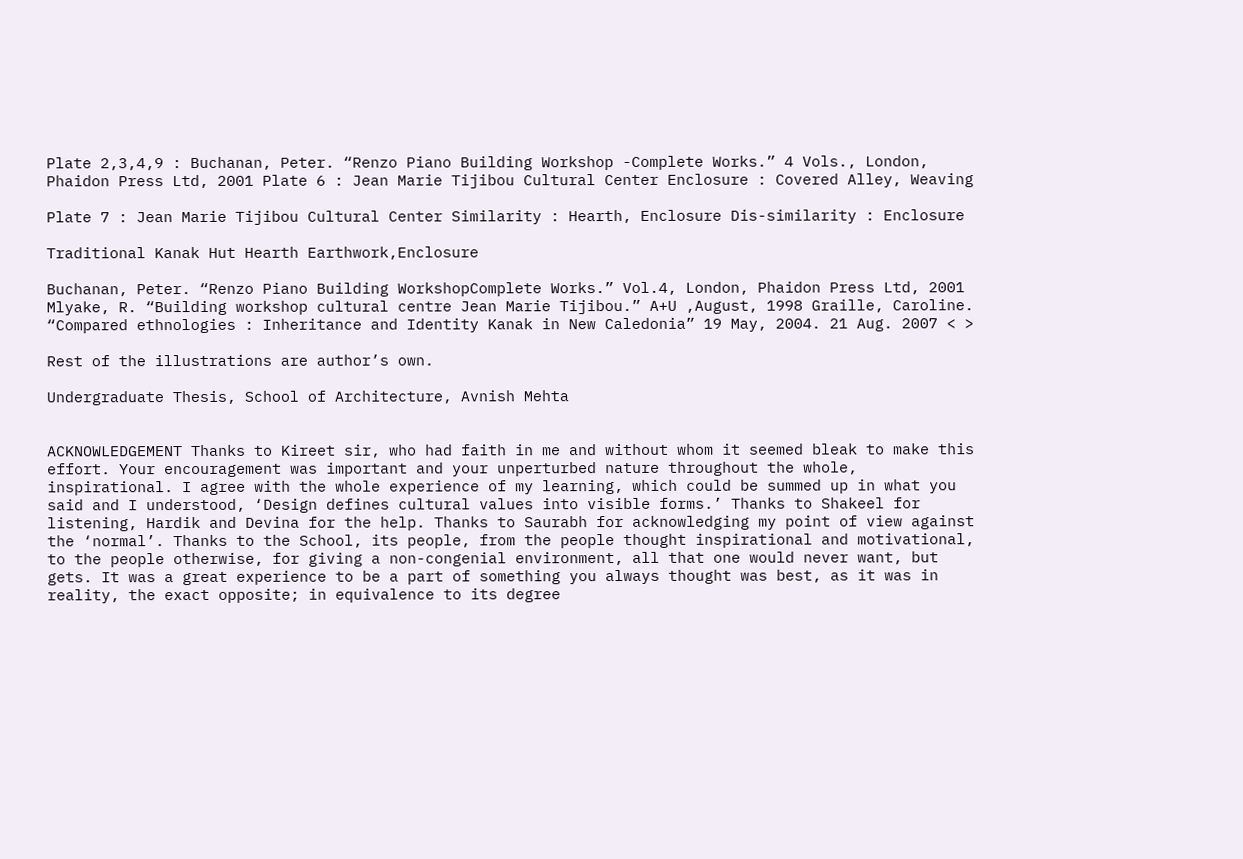Plate 2,3,4,9 : Buchanan, Peter. “Renzo Piano Building Workshop -Complete Works.” 4 Vols., London, Phaidon Press Ltd, 2001 Plate 6 : Jean Marie Tijibou Cultural Center Enclosure : Covered Alley, Weaving

Plate 7 : Jean Marie Tijibou Cultural Center Similarity : Hearth, Enclosure Dis-similarity : Enclosure

Traditional Kanak Hut Hearth Earthwork,Enclosure

Buchanan, Peter. “Renzo Piano Building WorkshopComplete Works.” Vol.4, London, Phaidon Press Ltd, 2001 Mlyake, R. “Building workshop cultural centre Jean Marie Tijibou.” A+U ,August, 1998 Graille, Caroline. “Compared ethnologies : Inheritance and Identity Kanak in New Caledonia” 19 May, 2004. 21 Aug. 2007 < >

Rest of the illustrations are author’s own.

Undergraduate Thesis, School of Architecture, Avnish Mehta


ACKNOWLEDGEMENT Thanks to Kireet sir, who had faith in me and without whom it seemed bleak to make this effort. Your encouragement was important and your unperturbed nature throughout the whole, inspirational. I agree with the whole experience of my learning, which could be summed up in what you said and I understood, ‘Design defines cultural values into visible forms.’ Thanks to Shakeel for listening, Hardik and Devina for the help. Thanks to Saurabh for acknowledging my point of view against the ‘normal’. Thanks to the School, its people, from the people thought inspirational and motivational, to the people otherwise, for giving a non-congenial environment, all that one would never want, but gets. It was a great experience to be a part of something you always thought was best, as it was in reality, the exact opposite; in equivalence to its degree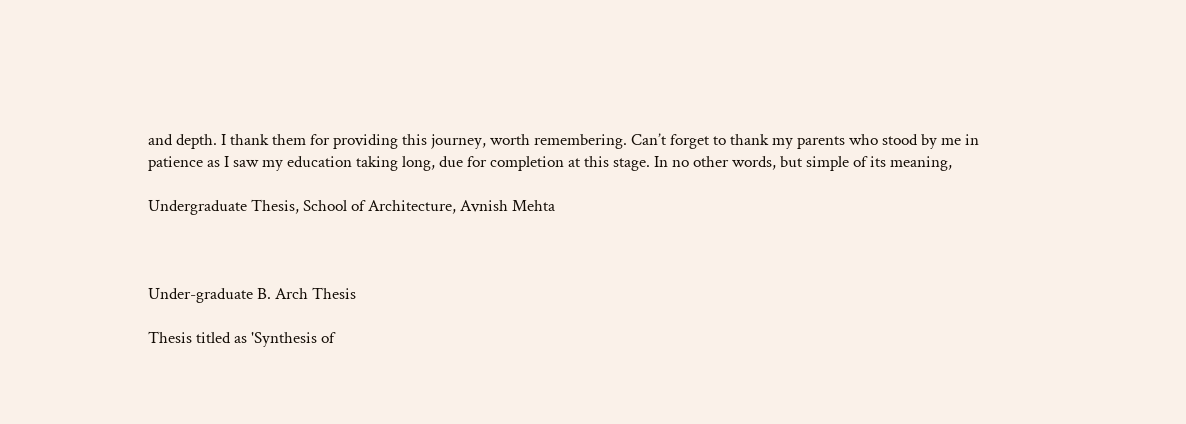and depth. I thank them for providing this journey, worth remembering. Can’t forget to thank my parents who stood by me in patience as I saw my education taking long, due for completion at this stage. In no other words, but simple of its meaning,

Undergraduate Thesis, School of Architecture, Avnish Mehta



Under-graduate B. Arch Thesis

Thesis titled as 'Synthesis of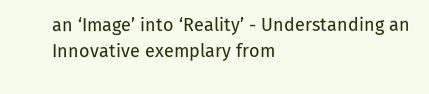an ‘Image’ into ‘Reality’ - Understanding an Innovative exemplary from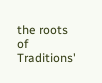the roots of Traditions'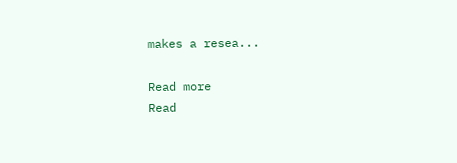makes a resea...

Read more
Read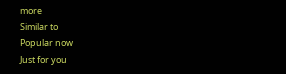more
Similar to
Popular now
Just for you